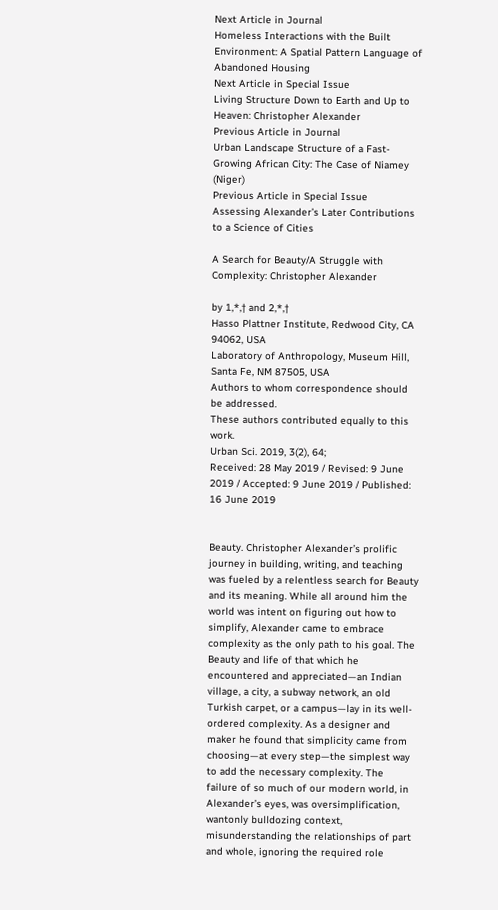Next Article in Journal
Homeless Interactions with the Built Environment: A Spatial Pattern Language of Abandoned Housing
Next Article in Special Issue
Living Structure Down to Earth and Up to Heaven: Christopher Alexander
Previous Article in Journal
Urban Landscape Structure of a Fast-Growing African City: The Case of Niamey (Niger)
Previous Article in Special Issue
Assessing Alexander’s Later Contributions to a Science of Cities

A Search for Beauty/A Struggle with Complexity: Christopher Alexander

by 1,*,† and 2,*,†
Hasso Plattner Institute, Redwood City, CA 94062, USA
Laboratory of Anthropology, Museum Hill, Santa Fe, NM 87505, USA
Authors to whom correspondence should be addressed.
These authors contributed equally to this work.
Urban Sci. 2019, 3(2), 64;
Received: 28 May 2019 / Revised: 9 June 2019 / Accepted: 9 June 2019 / Published: 16 June 2019


Beauty. Christopher Alexander’s prolific journey in building, writing, and teaching was fueled by a relentless search for Beauty and its meaning. While all around him the world was intent on figuring out how to simplify, Alexander came to embrace complexity as the only path to his goal. The Beauty and life of that which he encountered and appreciated—an Indian village, a city, a subway network, an old Turkish carpet, or a campus—lay in its well-ordered complexity. As a designer and maker he found that simplicity came from choosing—at every step—the simplest way to add the necessary complexity. The failure of so much of our modern world, in Alexander’s eyes, was oversimplification, wantonly bulldozing context, misunderstanding the relationships of part and whole, ignoring the required role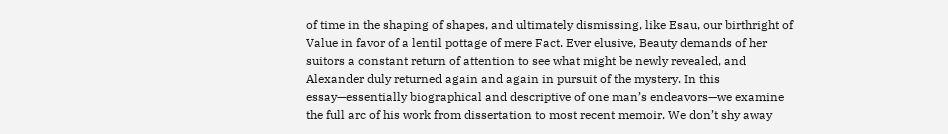of time in the shaping of shapes, and ultimately dismissing, like Esau, our birthright of Value in favor of a lentil pottage of mere Fact. Ever elusive, Beauty demands of her suitors a constant return of attention to see what might be newly revealed, and Alexander duly returned again and again in pursuit of the mystery. In this essay—essentially biographical and descriptive of one man’s endeavors—we examine the full arc of his work from dissertation to most recent memoir. We don’t shy away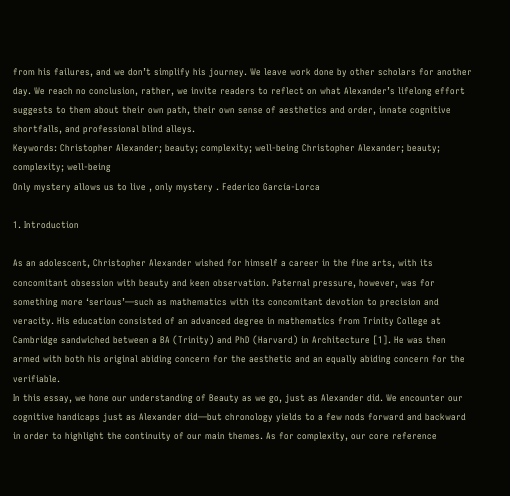from his failures, and we don’t simplify his journey. We leave work done by other scholars for another day. We reach no conclusion, rather, we invite readers to reflect on what Alexander’s lifelong effort suggests to them about their own path, their own sense of aesthetics and order, innate cognitive shortfalls, and professional blind alleys.
Keywords: Christopher Alexander; beauty; complexity; well-being Christopher Alexander; beauty; complexity; well-being
Only mystery allows us to live , only mystery . Federico García-Lorca

1. Introduction

As an adolescent, Christopher Alexander wished for himself a career in the fine arts, with its concomitant obsession with beauty and keen observation. Paternal pressure, however, was for something more ‘serious’—such as mathematics with its concomitant devotion to precision and veracity. His education consisted of an advanced degree in mathematics from Trinity College at Cambridge sandwiched between a BA (Trinity) and PhD (Harvard) in Architecture [1]. He was then armed with both his original abiding concern for the aesthetic and an equally abiding concern for the verifiable.
In this essay, we hone our understanding of Beauty as we go, just as Alexander did. We encounter our cognitive handicaps just as Alexander did—but chronology yields to a few nods forward and backward in order to highlight the continuity of our main themes. As for complexity, our core reference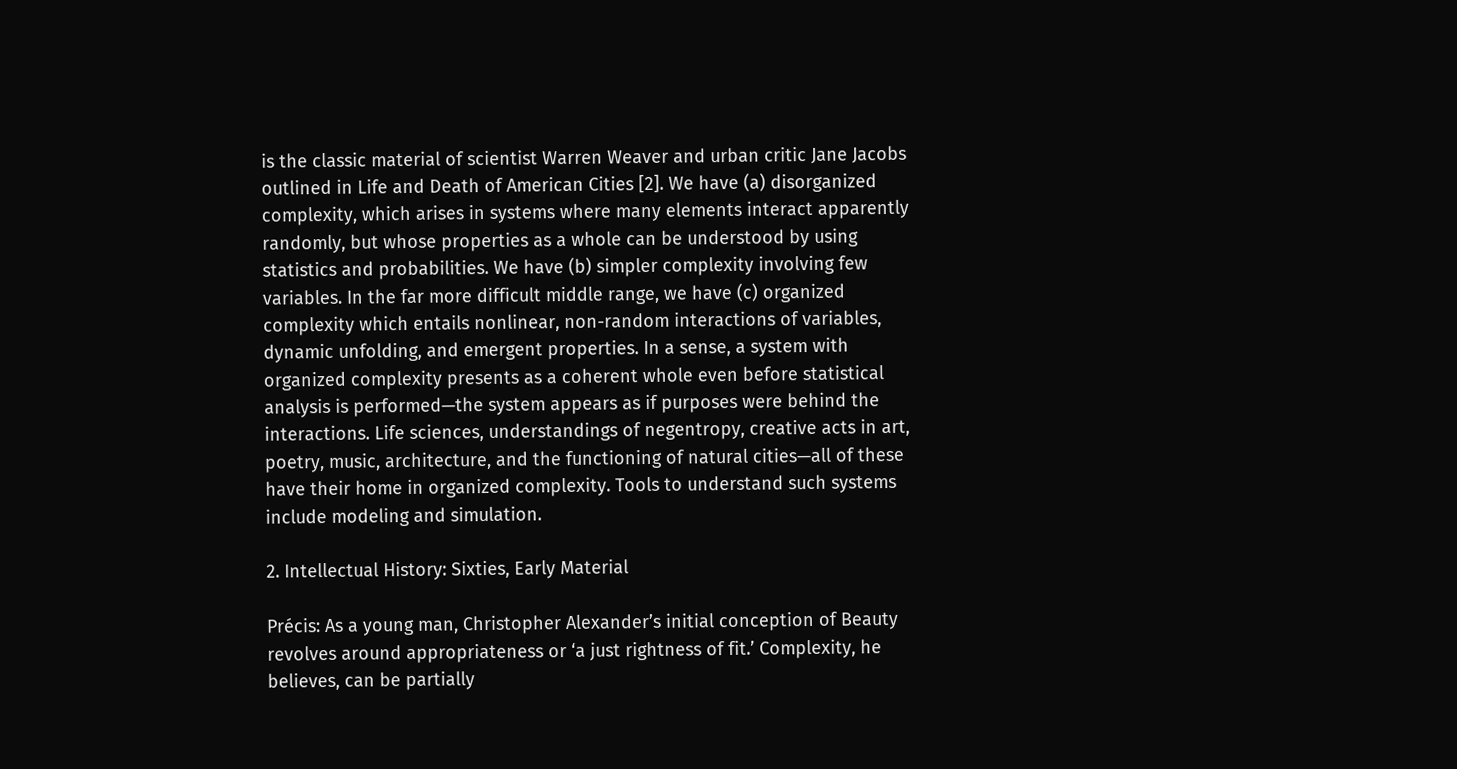is the classic material of scientist Warren Weaver and urban critic Jane Jacobs outlined in Life and Death of American Cities [2]. We have (a) disorganized complexity, which arises in systems where many elements interact apparently randomly, but whose properties as a whole can be understood by using statistics and probabilities. We have (b) simpler complexity involving few variables. In the far more difficult middle range, we have (c) organized complexity which entails nonlinear, non-random interactions of variables, dynamic unfolding, and emergent properties. In a sense, a system with organized complexity presents as a coherent whole even before statistical analysis is performed—the system appears as if purposes were behind the interactions. Life sciences, understandings of negentropy, creative acts in art, poetry, music, architecture, and the functioning of natural cities—all of these have their home in organized complexity. Tools to understand such systems include modeling and simulation.

2. Intellectual History: Sixties, Early Material

Précis: As a young man, Christopher Alexander’s initial conception of Beauty revolves around appropriateness or ‘a just rightness of fit.’ Complexity, he believes, can be partially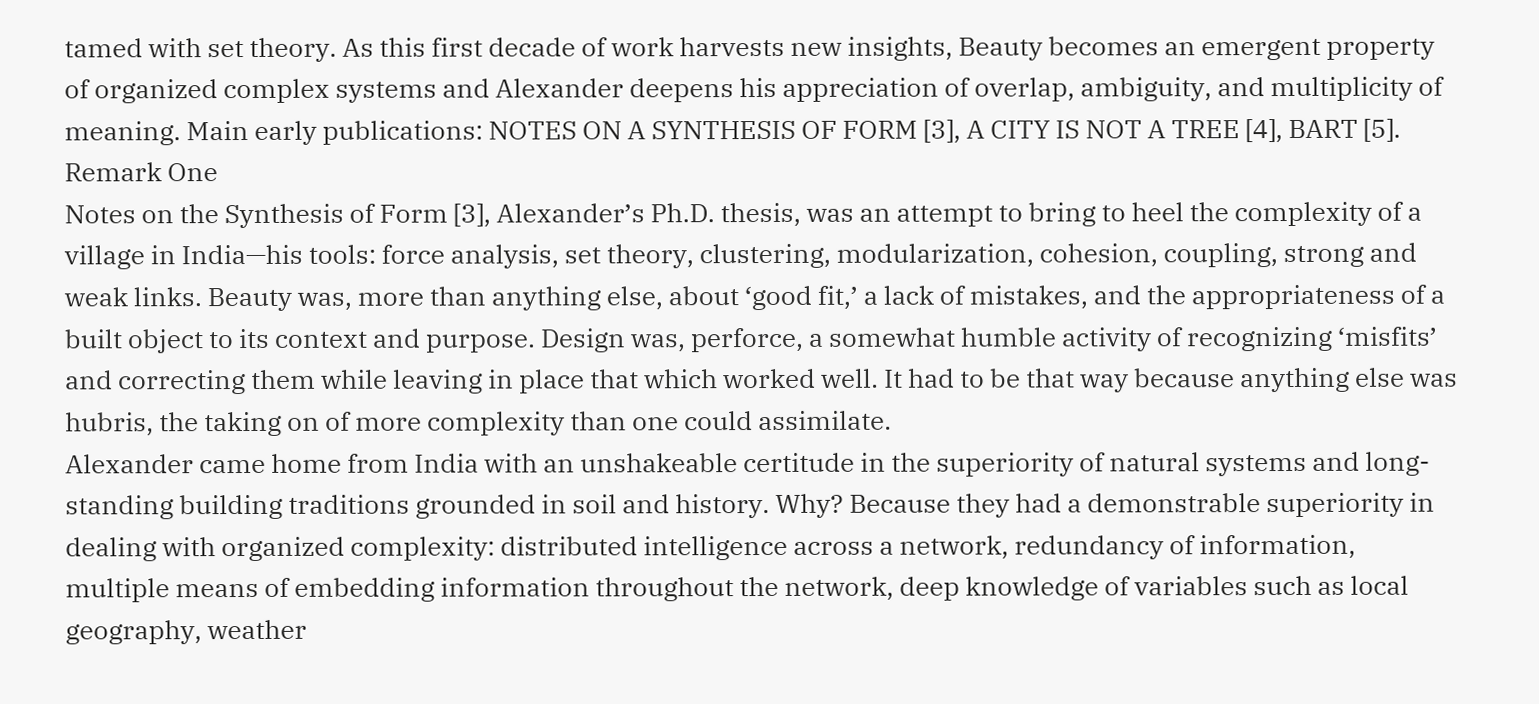tamed with set theory. As this first decade of work harvests new insights, Beauty becomes an emergent property of organized complex systems and Alexander deepens his appreciation of overlap, ambiguity, and multiplicity of meaning. Main early publications: NOTES ON A SYNTHESIS OF FORM [3], A CITY IS NOT A TREE [4], BART [5].
Remark One
Notes on the Synthesis of Form [3], Alexander’s Ph.D. thesis, was an attempt to bring to heel the complexity of a village in India—his tools: force analysis, set theory, clustering, modularization, cohesion, coupling, strong and weak links. Beauty was, more than anything else, about ‘good fit,’ a lack of mistakes, and the appropriateness of a built object to its context and purpose. Design was, perforce, a somewhat humble activity of recognizing ‘misfits’ and correcting them while leaving in place that which worked well. It had to be that way because anything else was hubris, the taking on of more complexity than one could assimilate.
Alexander came home from India with an unshakeable certitude in the superiority of natural systems and long-standing building traditions grounded in soil and history. Why? Because they had a demonstrable superiority in dealing with organized complexity: distributed intelligence across a network, redundancy of information, multiple means of embedding information throughout the network, deep knowledge of variables such as local geography, weather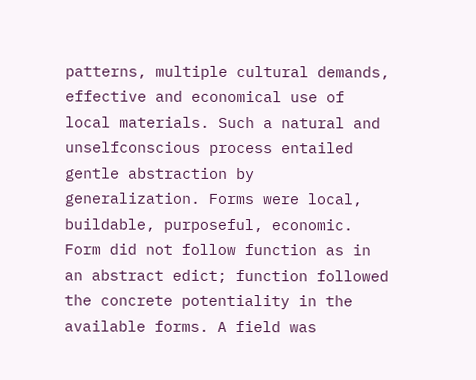patterns, multiple cultural demands, effective and economical use of local materials. Such a natural and unselfconscious process entailed gentle abstraction by generalization. Forms were local, buildable, purposeful, economic. Form did not follow function as in an abstract edict; function followed the concrete potentiality in the available forms. A field was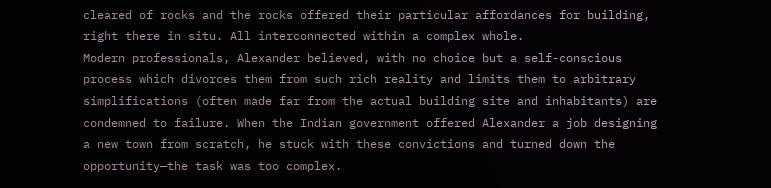cleared of rocks and the rocks offered their particular affordances for building, right there in situ. All interconnected within a complex whole.
Modern professionals, Alexander believed, with no choice but a self-conscious process which divorces them from such rich reality and limits them to arbitrary simplifications (often made far from the actual building site and inhabitants) are condemned to failure. When the Indian government offered Alexander a job designing a new town from scratch, he stuck with these convictions and turned down the opportunity—the task was too complex.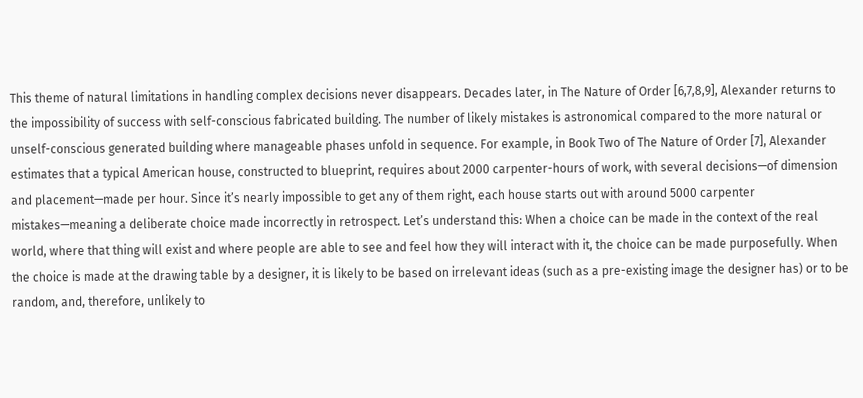This theme of natural limitations in handling complex decisions never disappears. Decades later, in The Nature of Order [6,7,8,9], Alexander returns to the impossibility of success with self-conscious fabricated building. The number of likely mistakes is astronomical compared to the more natural or unself-conscious generated building where manageable phases unfold in sequence. For example, in Book Two of The Nature of Order [7], Alexander estimates that a typical American house, constructed to blueprint, requires about 2000 carpenter-hours of work, with several decisions—of dimension and placement—made per hour. Since it’s nearly impossible to get any of them right, each house starts out with around 5000 carpenter mistakes—meaning a deliberate choice made incorrectly in retrospect. Let’s understand this: When a choice can be made in the context of the real world, where that thing will exist and where people are able to see and feel how they will interact with it, the choice can be made purposefully. When the choice is made at the drawing table by a designer, it is likely to be based on irrelevant ideas (such as a pre-existing image the designer has) or to be random, and, therefore, unlikely to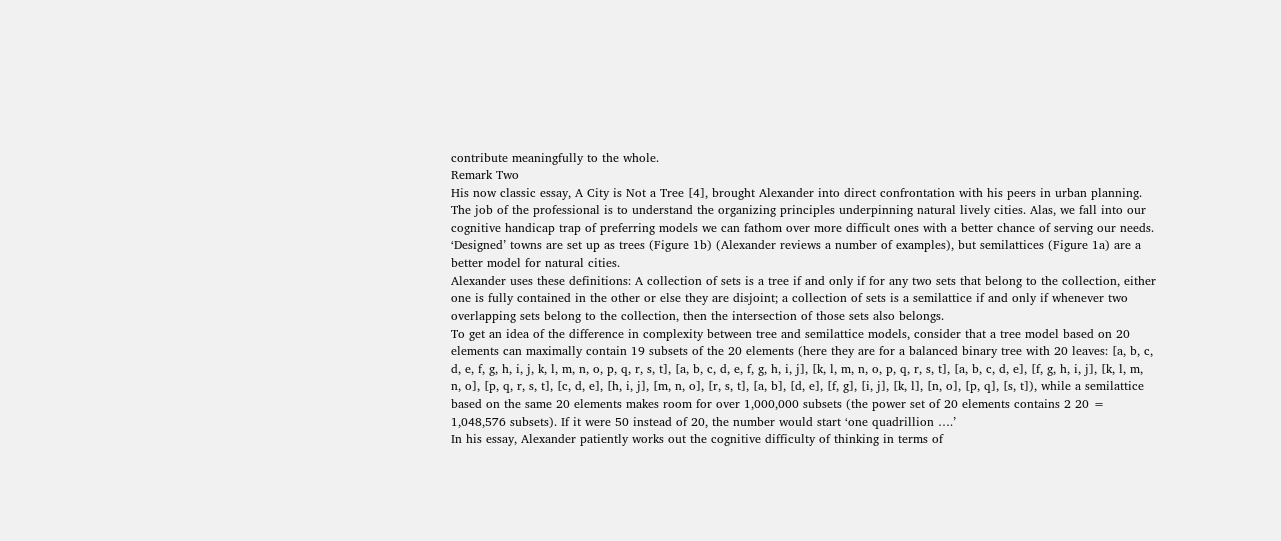contribute meaningfully to the whole.
Remark Two
His now classic essay, A City is Not a Tree [4], brought Alexander into direct confrontation with his peers in urban planning. The job of the professional is to understand the organizing principles underpinning natural lively cities. Alas, we fall into our cognitive handicap trap of preferring models we can fathom over more difficult ones with a better chance of serving our needs. ‘Designed’ towns are set up as trees (Figure 1b) (Alexander reviews a number of examples), but semilattices (Figure 1a) are a better model for natural cities.
Alexander uses these definitions: A collection of sets is a tree if and only if for any two sets that belong to the collection, either one is fully contained in the other or else they are disjoint; a collection of sets is a semilattice if and only if whenever two overlapping sets belong to the collection, then the intersection of those sets also belongs.
To get an idea of the difference in complexity between tree and semilattice models, consider that a tree model based on 20 elements can maximally contain 19 subsets of the 20 elements (here they are for a balanced binary tree with 20 leaves: [a, b, c, d, e, f, g, h, i, j, k, l, m, n, o, p, q, r, s, t], [a, b, c, d, e, f, g, h, i, j], [k, l, m, n, o, p, q, r, s, t], [a, b, c, d, e], [f, g, h, i, j], [k, l, m, n, o], [p, q, r, s, t], [c, d, e], [h, i, j], [m, n, o], [r, s, t], [a, b], [d, e], [f, g], [i, j], [k, l], [n, o], [p, q], [s, t]), while a semilattice based on the same 20 elements makes room for over 1,000,000 subsets (the power set of 20 elements contains 2 20 = 1,048,576 subsets). If it were 50 instead of 20, the number would start ‘one quadrillion ….’
In his essay, Alexander patiently works out the cognitive difficulty of thinking in terms of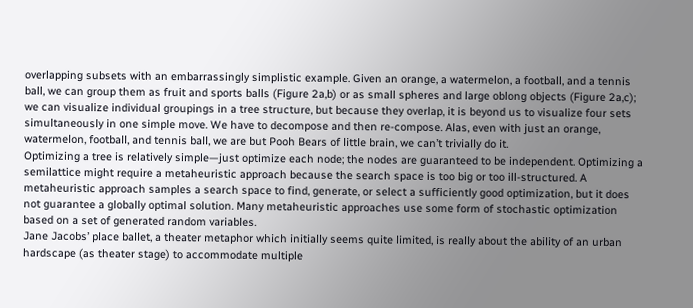overlapping subsets with an embarrassingly simplistic example. Given an orange, a watermelon, a football, and a tennis ball, we can group them as fruit and sports balls (Figure 2a,b) or as small spheres and large oblong objects (Figure 2a,c); we can visualize individual groupings in a tree structure, but because they overlap, it is beyond us to visualize four sets simultaneously in one simple move. We have to decompose and then re-compose. Alas, even with just an orange, watermelon, football, and tennis ball, we are but Pooh Bears of little brain, we can’t trivially do it.
Optimizing a tree is relatively simple—just optimize each node; the nodes are guaranteed to be independent. Optimizing a semilattice might require a metaheuristic approach because the search space is too big or too ill-structured. A metaheuristic approach samples a search space to find, generate, or select a sufficiently good optimization, but it does not guarantee a globally optimal solution. Many metaheuristic approaches use some form of stochastic optimization based on a set of generated random variables.
Jane Jacobs’ place ballet, a theater metaphor which initially seems quite limited, is really about the ability of an urban hardscape (as theater stage) to accommodate multiple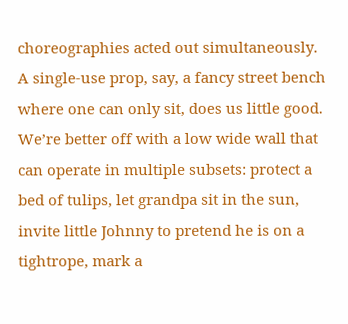choreographies acted out simultaneously. A single-use prop, say, a fancy street bench where one can only sit, does us little good. We’re better off with a low wide wall that can operate in multiple subsets: protect a bed of tulips, let grandpa sit in the sun, invite little Johnny to pretend he is on a tightrope, mark a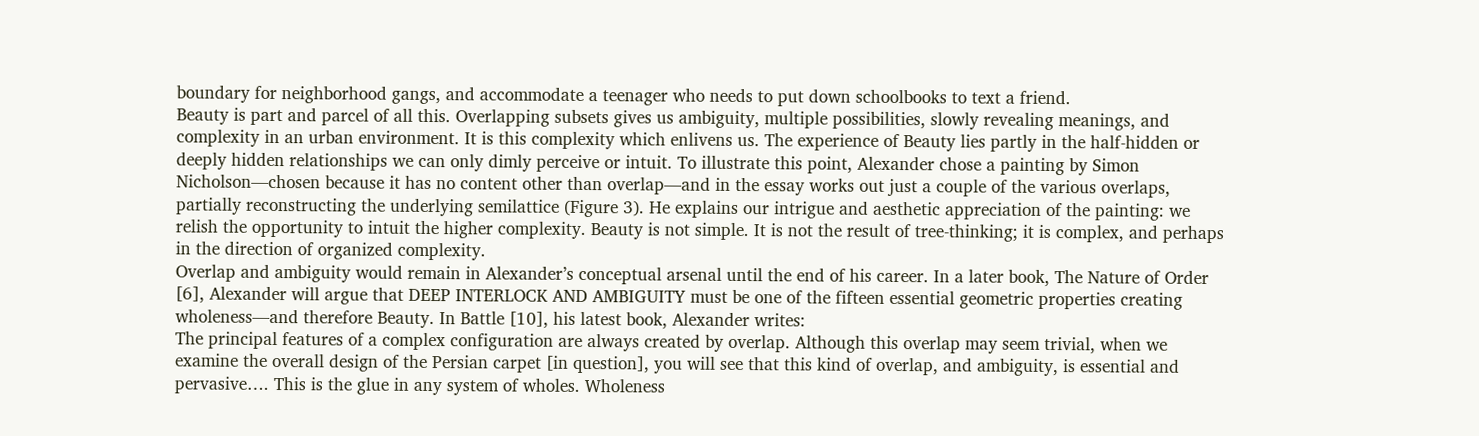boundary for neighborhood gangs, and accommodate a teenager who needs to put down schoolbooks to text a friend.
Beauty is part and parcel of all this. Overlapping subsets gives us ambiguity, multiple possibilities, slowly revealing meanings, and complexity in an urban environment. It is this complexity which enlivens us. The experience of Beauty lies partly in the half-hidden or deeply hidden relationships we can only dimly perceive or intuit. To illustrate this point, Alexander chose a painting by Simon Nicholson—chosen because it has no content other than overlap—and in the essay works out just a couple of the various overlaps, partially reconstructing the underlying semilattice (Figure 3). He explains our intrigue and aesthetic appreciation of the painting: we relish the opportunity to intuit the higher complexity. Beauty is not simple. It is not the result of tree-thinking; it is complex, and perhaps in the direction of organized complexity.
Overlap and ambiguity would remain in Alexander’s conceptual arsenal until the end of his career. In a later book, The Nature of Order [6], Alexander will argue that DEEP INTERLOCK AND AMBIGUITY must be one of the fifteen essential geometric properties creating wholeness—and therefore Beauty. In Battle [10], his latest book, Alexander writes:
The principal features of a complex configuration are always created by overlap. Although this overlap may seem trivial, when we examine the overall design of the Persian carpet [in question], you will see that this kind of overlap, and ambiguity, is essential and pervasive…. This is the glue in any system of wholes. Wholeness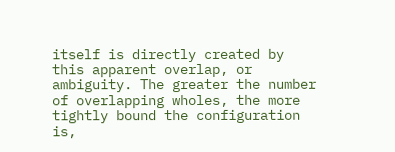itself is directly created by this apparent overlap, or ambiguity. The greater the number of overlapping wholes, the more tightly bound the configuration is,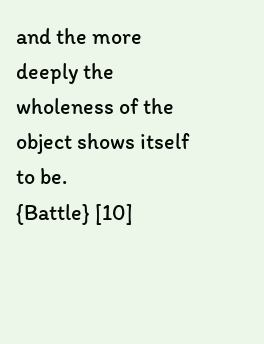and the more deeply the wholeness of the object shows itself to be.
{Battle} [10]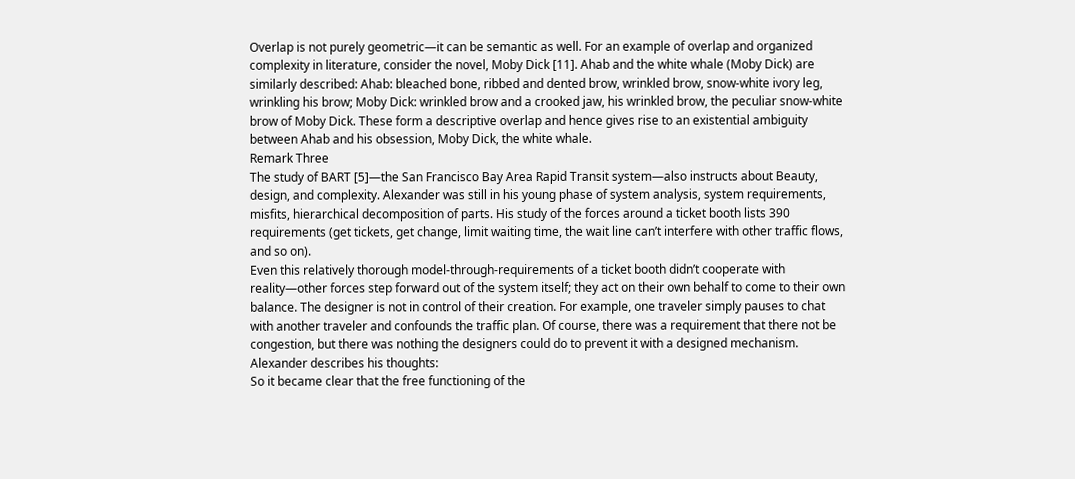Overlap is not purely geometric—it can be semantic as well. For an example of overlap and organized complexity in literature, consider the novel, Moby Dick [11]. Ahab and the white whale (Moby Dick) are similarly described: Ahab: bleached bone, ribbed and dented brow, wrinkled brow, snow-white ivory leg, wrinkling his brow; Moby Dick: wrinkled brow and a crooked jaw, his wrinkled brow, the peculiar snow-white brow of Moby Dick. These form a descriptive overlap and hence gives rise to an existential ambiguity between Ahab and his obsession, Moby Dick, the white whale.
Remark Three
The study of BART [5]—the San Francisco Bay Area Rapid Transit system—also instructs about Beauty, design, and complexity. Alexander was still in his young phase of system analysis, system requirements, misfits, hierarchical decomposition of parts. His study of the forces around a ticket booth lists 390 requirements (get tickets, get change, limit waiting time, the wait line can’t interfere with other traffic flows, and so on).
Even this relatively thorough model-through-requirements of a ticket booth didn’t cooperate with reality—other forces step forward out of the system itself; they act on their own behalf to come to their own balance. The designer is not in control of their creation. For example, one traveler simply pauses to chat with another traveler and confounds the traffic plan. Of course, there was a requirement that there not be congestion, but there was nothing the designers could do to prevent it with a designed mechanism. Alexander describes his thoughts:
So it became clear that the free functioning of the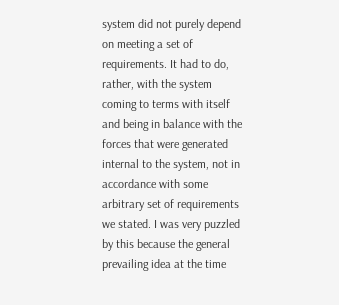system did not purely depend on meeting a set of requirements. It had to do, rather, with the system coming to terms with itself and being in balance with the forces that were generated internal to the system, not in accordance with some arbitrary set of requirements we stated. I was very puzzled by this because the general prevailing idea at the time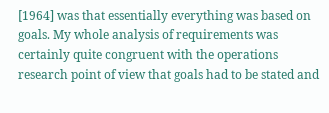[1964] was that essentially everything was based on goals. My whole analysis of requirements was certainly quite congruent with the operations research point of view that goals had to be stated and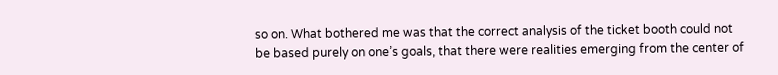so on. What bothered me was that the correct analysis of the ticket booth could not be based purely on one’s goals, that there were realities emerging from the center of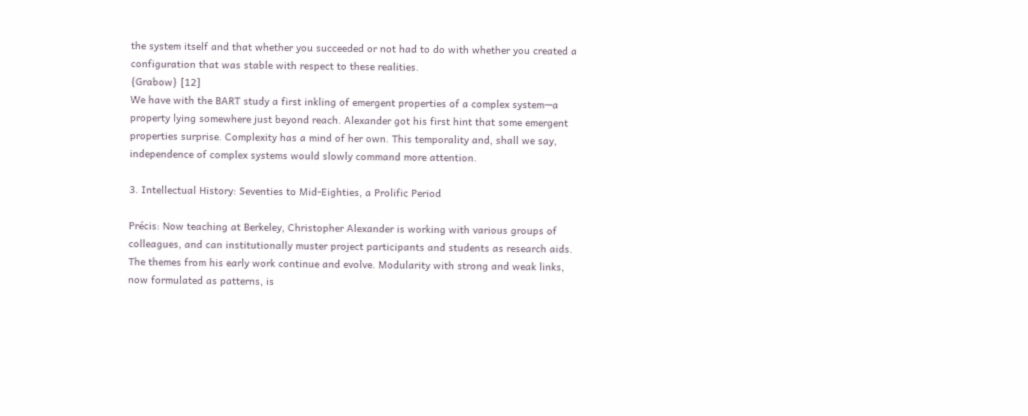the system itself and that whether you succeeded or not had to do with whether you created a configuration that was stable with respect to these realities.
{Grabow} [12]
We have with the BART study a first inkling of emergent properties of a complex system—a property lying somewhere just beyond reach. Alexander got his first hint that some emergent properties surprise. Complexity has a mind of her own. This temporality and, shall we say, independence of complex systems would slowly command more attention.

3. Intellectual History: Seventies to Mid-Eighties, a Prolific Period

Précis: Now teaching at Berkeley, Christopher Alexander is working with various groups of colleagues, and can institutionally muster project participants and students as research aids. The themes from his early work continue and evolve. Modularity with strong and weak links, now formulated as patterns, is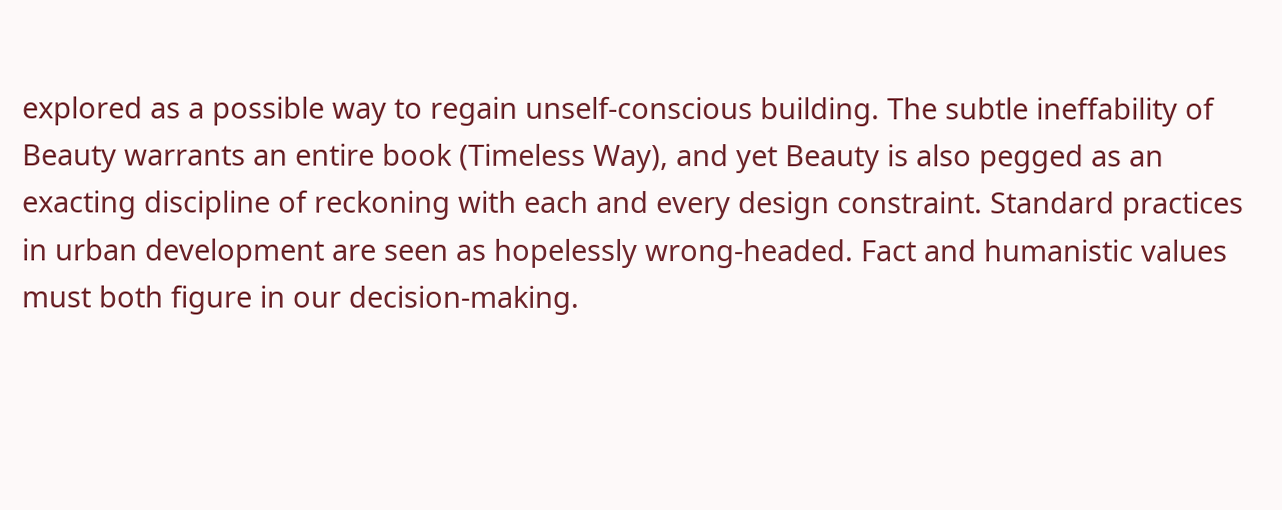explored as a possible way to regain unself-conscious building. The subtle ineffability of Beauty warrants an entire book (Timeless Way), and yet Beauty is also pegged as an exacting discipline of reckoning with each and every design constraint. Standard practices in urban development are seen as hopelessly wrong-headed. Fact and humanistic values must both figure in our decision-making.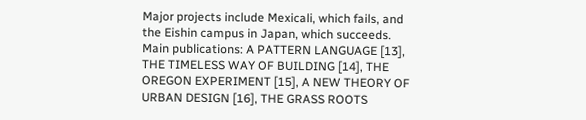Major projects include Mexicali, which fails, and the Eishin campus in Japan, which succeeds. Main publications: A PATTERN LANGUAGE [13], THE TIMELESS WAY OF BUILDING [14], THE OREGON EXPERIMENT [15], A NEW THEORY OF URBAN DESIGN [16], THE GRASS ROOTS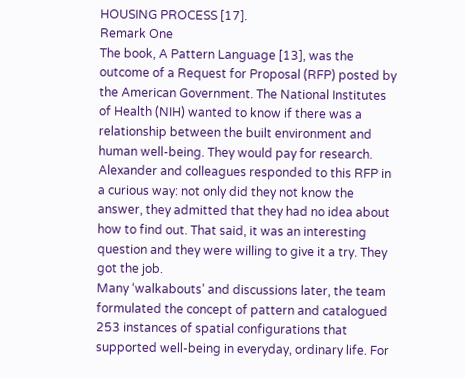HOUSING PROCESS [17].
Remark One
The book, A Pattern Language [13], was the outcome of a Request for Proposal (RFP) posted by the American Government. The National Institutes of Health (NIH) wanted to know if there was a relationship between the built environment and human well-being. They would pay for research. Alexander and colleagues responded to this RFP in a curious way: not only did they not know the answer, they admitted that they had no idea about how to find out. That said, it was an interesting question and they were willing to give it a try. They got the job.
Many ‘walkabouts’ and discussions later, the team formulated the concept of pattern and catalogued 253 instances of spatial configurations that supported well-being in everyday, ordinary life. For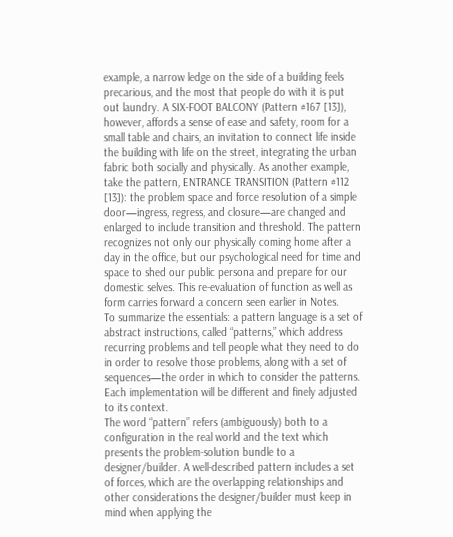example, a narrow ledge on the side of a building feels precarious, and the most that people do with it is put out laundry. A SIX-FOOT BALCONY (Pattern #167 [13]), however, affords a sense of ease and safety, room for a small table and chairs, an invitation to connect life inside the building with life on the street, integrating the urban fabric both socially and physically. As another example, take the pattern, ENTRANCE TRANSITION (Pattern #112 [13]): the problem space and force resolution of a simple door—ingress, regress, and closure—are changed and enlarged to include transition and threshold. The pattern recognizes not only our physically coming home after a day in the office, but our psychological need for time and space to shed our public persona and prepare for our domestic selves. This re-evaluation of function as well as form carries forward a concern seen earlier in Notes.
To summarize the essentials: a pattern language is a set of abstract instructions, called “patterns,” which address recurring problems and tell people what they need to do in order to resolve those problems, along with a set of sequences—the order in which to consider the patterns. Each implementation will be different and finely adjusted to its context.
The word “pattern” refers (ambiguously) both to a configuration in the real world and the text which presents the problem-solution bundle to a designer/builder. A well-described pattern includes a set of forces, which are the overlapping relationships and other considerations the designer/builder must keep in mind when applying the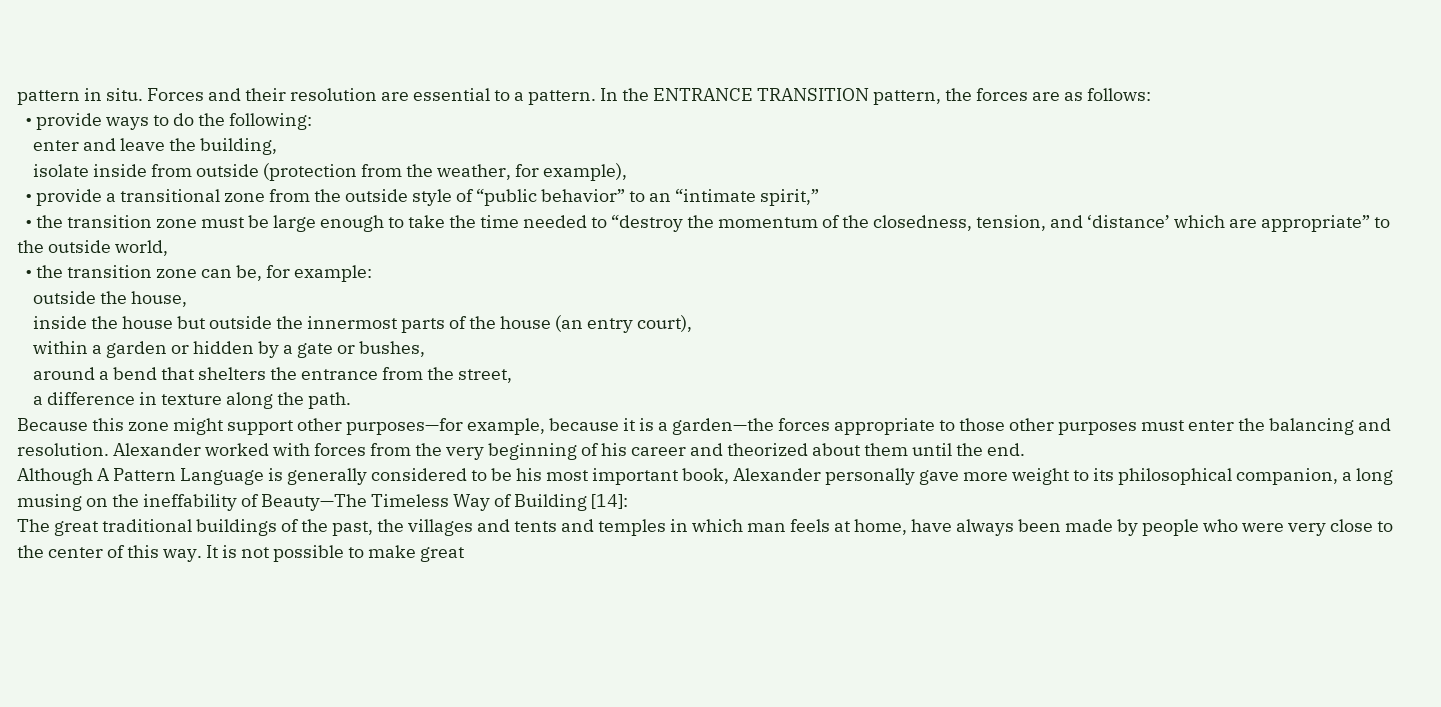pattern in situ. Forces and their resolution are essential to a pattern. In the ENTRANCE TRANSITION pattern, the forces are as follows:
  • provide ways to do the following:
    enter and leave the building,
    isolate inside from outside (protection from the weather, for example),
  • provide a transitional zone from the outside style of “public behavior” to an “intimate spirit,”
  • the transition zone must be large enough to take the time needed to “destroy the momentum of the closedness, tension, and ‘distance’ which are appropriate” to the outside world,
  • the transition zone can be, for example:
    outside the house,
    inside the house but outside the innermost parts of the house (an entry court),
    within a garden or hidden by a gate or bushes,
    around a bend that shelters the entrance from the street,
    a difference in texture along the path.
Because this zone might support other purposes—for example, because it is a garden—the forces appropriate to those other purposes must enter the balancing and resolution. Alexander worked with forces from the very beginning of his career and theorized about them until the end.
Although A Pattern Language is generally considered to be his most important book, Alexander personally gave more weight to its philosophical companion, a long musing on the ineffability of Beauty—The Timeless Way of Building [14]:
The great traditional buildings of the past, the villages and tents and temples in which man feels at home, have always been made by people who were very close to the center of this way. It is not possible to make great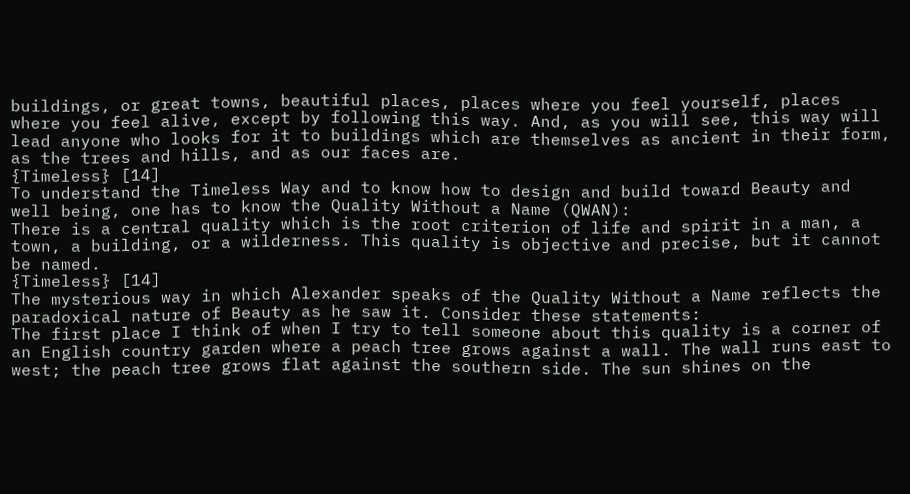buildings, or great towns, beautiful places, places where you feel yourself, places where you feel alive, except by following this way. And, as you will see, this way will lead anyone who looks for it to buildings which are themselves as ancient in their form, as the trees and hills, and as our faces are.
{Timeless} [14]
To understand the Timeless Way and to know how to design and build toward Beauty and well being, one has to know the Quality Without a Name (QWAN):
There is a central quality which is the root criterion of life and spirit in a man, a town, a building, or a wilderness. This quality is objective and precise, but it cannot be named.
{Timeless} [14]
The mysterious way in which Alexander speaks of the Quality Without a Name reflects the paradoxical nature of Beauty as he saw it. Consider these statements:
The first place I think of when I try to tell someone about this quality is a corner of an English country garden where a peach tree grows against a wall. The wall runs east to west; the peach tree grows flat against the southern side. The sun shines on the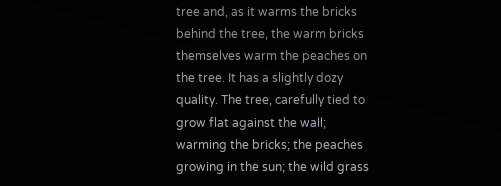tree and, as it warms the bricks behind the tree, the warm bricks themselves warm the peaches on the tree. It has a slightly dozy quality. The tree, carefully tied to grow flat against the wall; warming the bricks; the peaches growing in the sun; the wild grass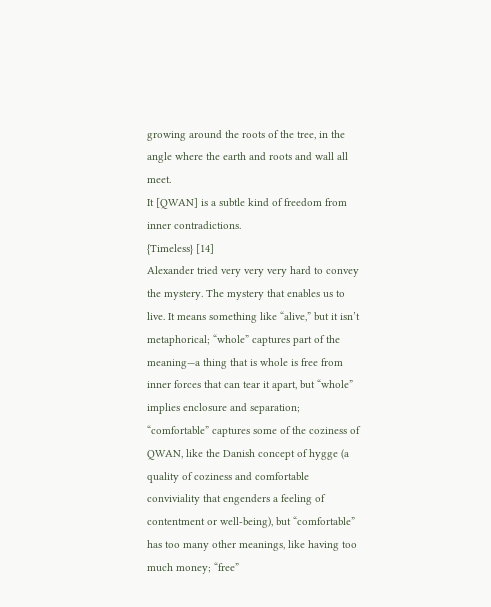growing around the roots of the tree, in the angle where the earth and roots and wall all meet.
It [QWAN] is a subtle kind of freedom from inner contradictions.
{Timeless} [14]
Alexander tried very very very hard to convey the mystery. The mystery that enables us to live. It means something like “alive,” but it isn’t metaphorical; “whole” captures part of the meaning—a thing that is whole is free from inner forces that can tear it apart, but “whole” implies enclosure and separation; “comfortable” captures some of the coziness of QWAN, like the Danish concept of hygge (a quality of coziness and comfortable conviviality that engenders a feeling of contentment or well-being), but “comfortable” has too many other meanings, like having too much money; “free”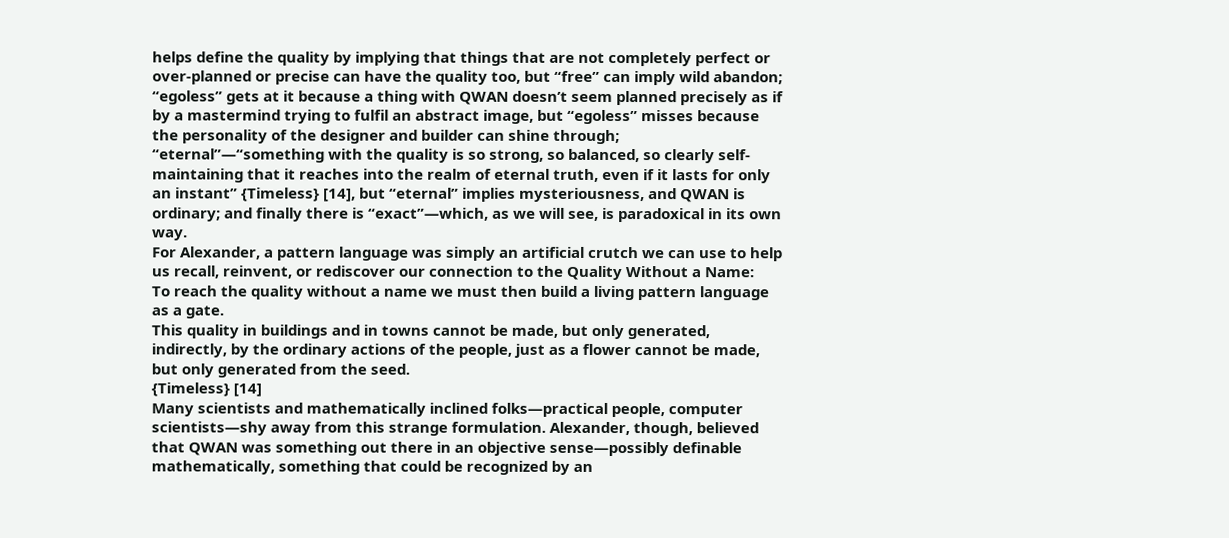helps define the quality by implying that things that are not completely perfect or over-planned or precise can have the quality too, but “free” can imply wild abandon; “egoless” gets at it because a thing with QWAN doesn’t seem planned precisely as if by a mastermind trying to fulfil an abstract image, but “egoless” misses because the personality of the designer and builder can shine through; “eternal”—“something with the quality is so strong, so balanced, so clearly self-maintaining that it reaches into the realm of eternal truth, even if it lasts for only an instant” {Timeless} [14], but “eternal” implies mysteriousness, and QWAN is ordinary; and finally there is “exact”—which, as we will see, is paradoxical in its own way.
For Alexander, a pattern language was simply an artificial crutch we can use to help us recall, reinvent, or rediscover our connection to the Quality Without a Name:
To reach the quality without a name we must then build a living pattern language as a gate.
This quality in buildings and in towns cannot be made, but only generated, indirectly, by the ordinary actions of the people, just as a flower cannot be made, but only generated from the seed.
{Timeless} [14]
Many scientists and mathematically inclined folks—practical people, computer scientists—shy away from this strange formulation. Alexander, though, believed that QWAN was something out there in an objective sense—possibly definable mathematically, something that could be recognized by an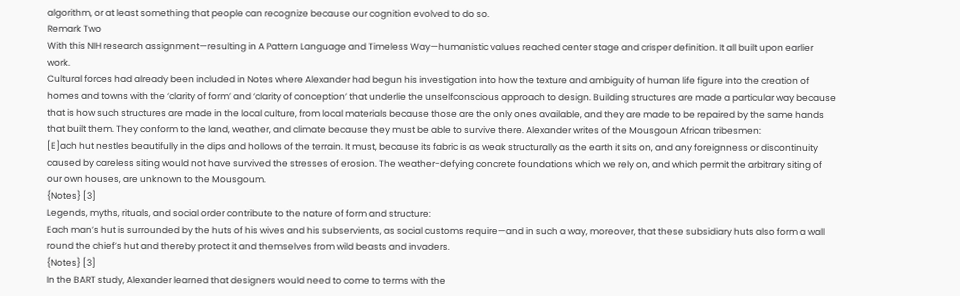algorithm, or at least something that people can recognize because our cognition evolved to do so.
Remark Two
With this NIH research assignment—resulting in A Pattern Language and Timeless Way—humanistic values reached center stage and crisper definition. It all built upon earlier work.
Cultural forces had already been included in Notes where Alexander had begun his investigation into how the texture and ambiguity of human life figure into the creation of homes and towns with the ‘clarity of form’ and ‘clarity of conception’ that underlie the unselfconscious approach to design. Building structures are made a particular way because that is how such structures are made in the local culture, from local materials because those are the only ones available, and they are made to be repaired by the same hands that built them. They conform to the land, weather, and climate because they must be able to survive there. Alexander writes of the Mousgoun African tribesmen:
[E]ach hut nestles beautifully in the dips and hollows of the terrain. It must, because its fabric is as weak structurally as the earth it sits on, and any foreignness or discontinuity caused by careless siting would not have survived the stresses of erosion. The weather-defying concrete foundations which we rely on, and which permit the arbitrary siting of our own houses, are unknown to the Mousgoum.
{Notes} [3]
Legends, myths, rituals, and social order contribute to the nature of form and structure:
Each man’s hut is surrounded by the huts of his wives and his subservients, as social customs require—and in such a way, moreover, that these subsidiary huts also form a wall round the chief’s hut and thereby protect it and themselves from wild beasts and invaders.
{Notes} [3]
In the BART study, Alexander learned that designers would need to come to terms with the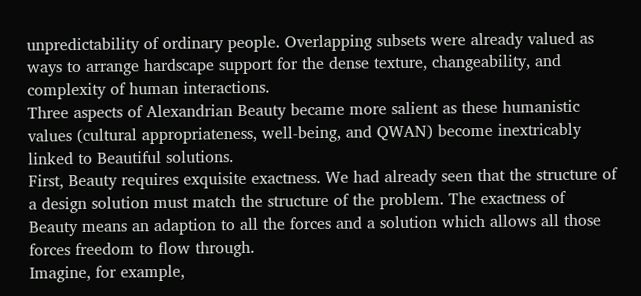unpredictability of ordinary people. Overlapping subsets were already valued as ways to arrange hardscape support for the dense texture, changeability, and complexity of human interactions.
Three aspects of Alexandrian Beauty became more salient as these humanistic values (cultural appropriateness, well-being, and QWAN) become inextricably linked to Beautiful solutions.
First, Beauty requires exquisite exactness. We had already seen that the structure of a design solution must match the structure of the problem. The exactness of Beauty means an adaption to all the forces and a solution which allows all those forces freedom to flow through.
Imagine, for example,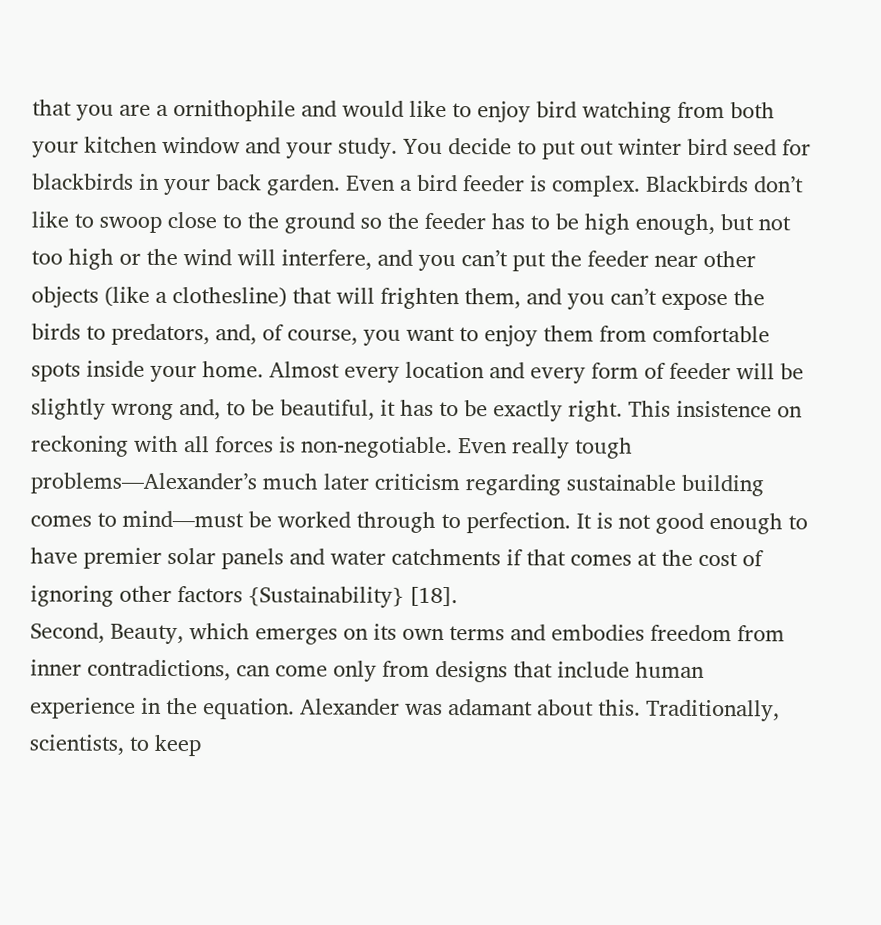that you are a ornithophile and would like to enjoy bird watching from both your kitchen window and your study. You decide to put out winter bird seed for blackbirds in your back garden. Even a bird feeder is complex. Blackbirds don’t like to swoop close to the ground so the feeder has to be high enough, but not too high or the wind will interfere, and you can’t put the feeder near other objects (like a clothesline) that will frighten them, and you can’t expose the birds to predators, and, of course, you want to enjoy them from comfortable spots inside your home. Almost every location and every form of feeder will be slightly wrong and, to be beautiful, it has to be exactly right. This insistence on reckoning with all forces is non-negotiable. Even really tough problems—Alexander’s much later criticism regarding sustainable building comes to mind—must be worked through to perfection. It is not good enough to have premier solar panels and water catchments if that comes at the cost of ignoring other factors {Sustainability} [18].
Second, Beauty, which emerges on its own terms and embodies freedom from inner contradictions, can come only from designs that include human experience in the equation. Alexander was adamant about this. Traditionally, scientists, to keep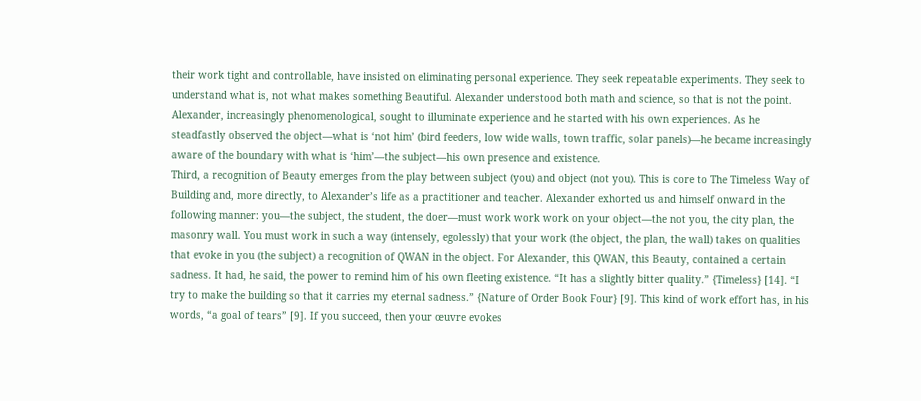their work tight and controllable, have insisted on eliminating personal experience. They seek repeatable experiments. They seek to understand what is, not what makes something Beautiful. Alexander understood both math and science, so that is not the point. Alexander, increasingly phenomenological, sought to illuminate experience and he started with his own experiences. As he steadfastly observed the object—what is ‘not him’ (bird feeders, low wide walls, town traffic, solar panels)—he became increasingly aware of the boundary with what is ‘him’—the subject—his own presence and existence.
Third, a recognition of Beauty emerges from the play between subject (you) and object (not you). This is core to The Timeless Way of Building and, more directly, to Alexander’s life as a practitioner and teacher. Alexander exhorted us and himself onward in the following manner: you—the subject, the student, the doer—must work work work on your object—the not you, the city plan, the masonry wall. You must work in such a way (intensely, egolessly) that your work (the object, the plan, the wall) takes on qualities that evoke in you (the subject) a recognition of QWAN in the object. For Alexander, this QWAN, this Beauty, contained a certain sadness. It had, he said, the power to remind him of his own fleeting existence. “It has a slightly bitter quality.” {Timeless} [14]. “I try to make the building so that it carries my eternal sadness.” {Nature of Order Book Four} [9]. This kind of work effort has, in his words, “a goal of tears” [9]. If you succeed, then your œuvre evokes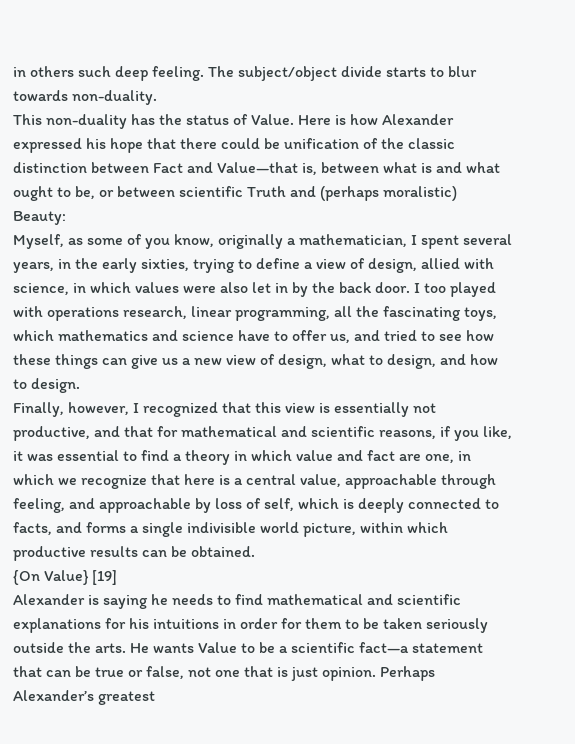in others such deep feeling. The subject/object divide starts to blur towards non-duality.
This non-duality has the status of Value. Here is how Alexander expressed his hope that there could be unification of the classic distinction between Fact and Value—that is, between what is and what ought to be, or between scientific Truth and (perhaps moralistic) Beauty:
Myself, as some of you know, originally a mathematician, I spent several years, in the early sixties, trying to define a view of design, allied with science, in which values were also let in by the back door. I too played with operations research, linear programming, all the fascinating toys, which mathematics and science have to offer us, and tried to see how these things can give us a new view of design, what to design, and how to design.
Finally, however, I recognized that this view is essentially not productive, and that for mathematical and scientific reasons, if you like, it was essential to find a theory in which value and fact are one, in which we recognize that here is a central value, approachable through feeling, and approachable by loss of self, which is deeply connected to facts, and forms a single indivisible world picture, within which productive results can be obtained.
{On Value} [19]
Alexander is saying he needs to find mathematical and scientific explanations for his intuitions in order for them to be taken seriously outside the arts. He wants Value to be a scientific fact—a statement that can be true or false, not one that is just opinion. Perhaps Alexander’s greatest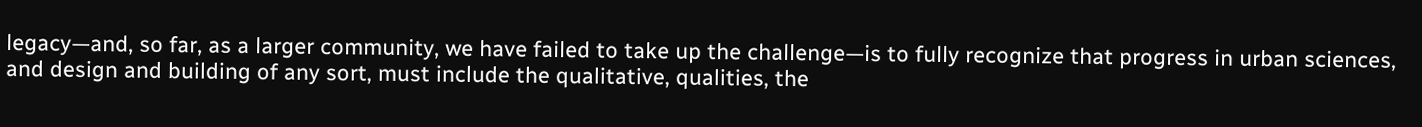legacy—and, so far, as a larger community, we have failed to take up the challenge—is to fully recognize that progress in urban sciences, and design and building of any sort, must include the qualitative, qualities, the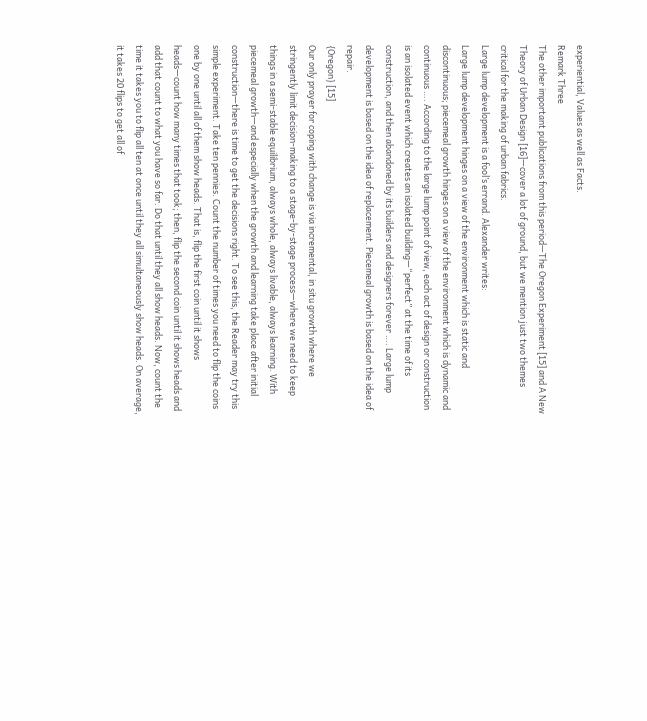experiential, Values as well as Facts.
Remark Three
The other important publications from this period—The Oregon Experiment [15] and A New Theory of Urban Design [16]—cover a lot of ground, but we mention just two themes critical for the making of urban fabrics.
Large lump development is a fool’s errand. Alexander writes:
Large lump development hinges on a view of the environment which is static and discontinuous; piecemeal growth hinges on a view of the environment which is dynamic and continuous …. According to the large lump point of view, each act of design or construction is an isolated event which creates an isolated building—“perfect” at the time of its construction, and then abandoned by its builders and designers forever …. Large lump development is based on the idea of replacement. Piecemeal growth is based on the idea of repair.
{Oregon} [15]
Our only prayer for coping with change is via incremental, in situ growth where we stringently limit decision-making to a stage-by-stage process—where we need to keep things in a semi-stable equilibrium, always whole, always livable, always learning. With piecemeal growth—and especially when the growth and learning take place after initial construction—there is time to get the decisions right. To see this, the Reader may try this simple experiment. Take ten pennies. Count the number of times you need to flip the coins one by one until all of them show heads. That is, flip the first coin until it shows heads—count how many times that took; then, flip the second coin until it shows heads and add that count to what you have so far. Do that until they all show heads. Now, count the time it takes you to flip all ten at once until they all simultaneously show heads. On average, it takes 20 flips to get all of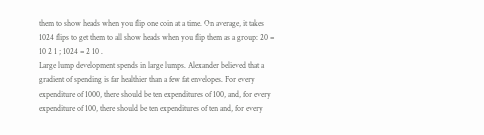them to show heads when you flip one coin at a time. On average, it takes 1024 flips to get them to all show heads when you flip them as a group: 20 = 10 2 1 ; 1024 = 2 10 .
Large lump development spends in large lumps. Alexander believed that a gradient of spending is far healthier than a few fat envelopes. For every expenditure of 1000, there should be ten expenditures of 100, and, for every expenditure of 100, there should be ten expenditures of ten and, for every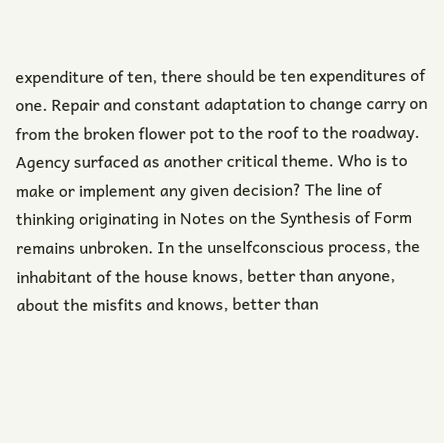expenditure of ten, there should be ten expenditures of one. Repair and constant adaptation to change carry on from the broken flower pot to the roof to the roadway.
Agency surfaced as another critical theme. Who is to make or implement any given decision? The line of thinking originating in Notes on the Synthesis of Form remains unbroken. In the unselfconscious process, the inhabitant of the house knows, better than anyone, about the misfits and knows, better than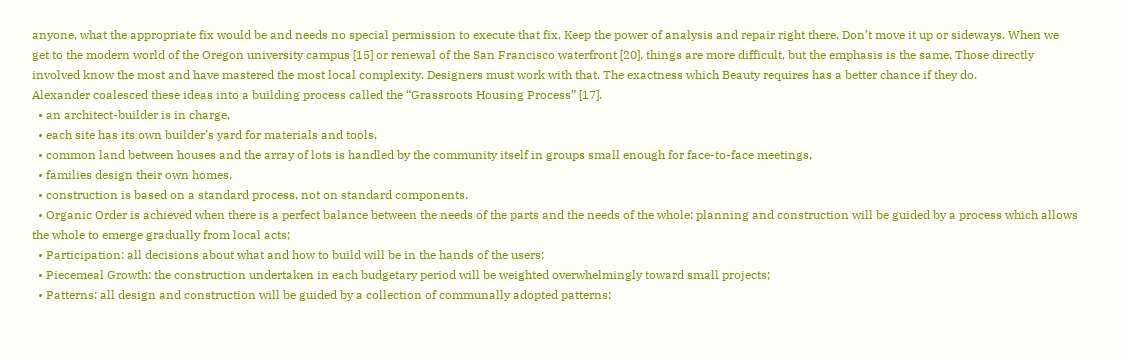anyone, what the appropriate fix would be and needs no special permission to execute that fix. Keep the power of analysis and repair right there. Don’t move it up or sideways. When we get to the modern world of the Oregon university campus [15] or renewal of the San Francisco waterfront [20], things are more difficult, but the emphasis is the same. Those directly involved know the most and have mastered the most local complexity. Designers must work with that. The exactness which Beauty requires has a better chance if they do.
Alexander coalesced these ideas into a building process called the “Grassroots Housing Process” [17].
  • an architect-builder is in charge,
  • each site has its own builder’s yard for materials and tools,
  • common land between houses and the array of lots is handled by the community itself in groups small enough for face-to-face meetings,
  • families design their own homes,
  • construction is based on a standard process, not on standard components.
  • Organic Order is achieved when there is a perfect balance between the needs of the parts and the needs of the whole: planning and construction will be guided by a process which allows the whole to emerge gradually from local acts;
  • Participation: all decisions about what and how to build will be in the hands of the users;
  • Piecemeal Growth: the construction undertaken in each budgetary period will be weighted overwhelmingly toward small projects;
  • Patterns: all design and construction will be guided by a collection of communally adopted patterns;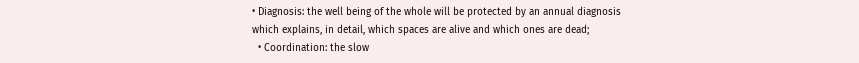• Diagnosis: the well being of the whole will be protected by an annual diagnosis which explains, in detail, which spaces are alive and which ones are dead;
  • Coordination: the slow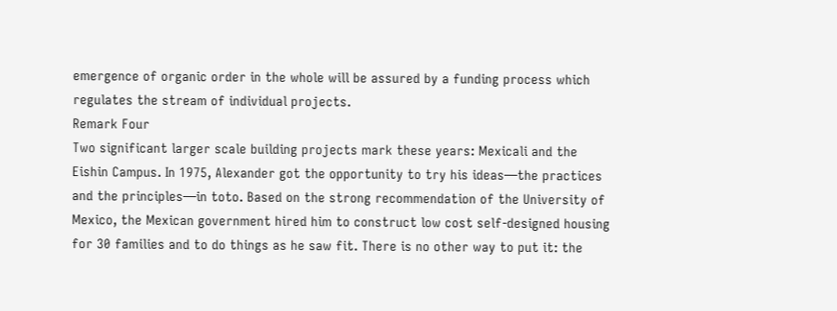emergence of organic order in the whole will be assured by a funding process which regulates the stream of individual projects.
Remark Four
Two significant larger scale building projects mark these years: Mexicali and the Eishin Campus. In 1975, Alexander got the opportunity to try his ideas—the practices and the principles—in toto. Based on the strong recommendation of the University of Mexico, the Mexican government hired him to construct low cost self-designed housing for 30 families and to do things as he saw fit. There is no other way to put it: the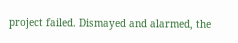project failed. Dismayed and alarmed, the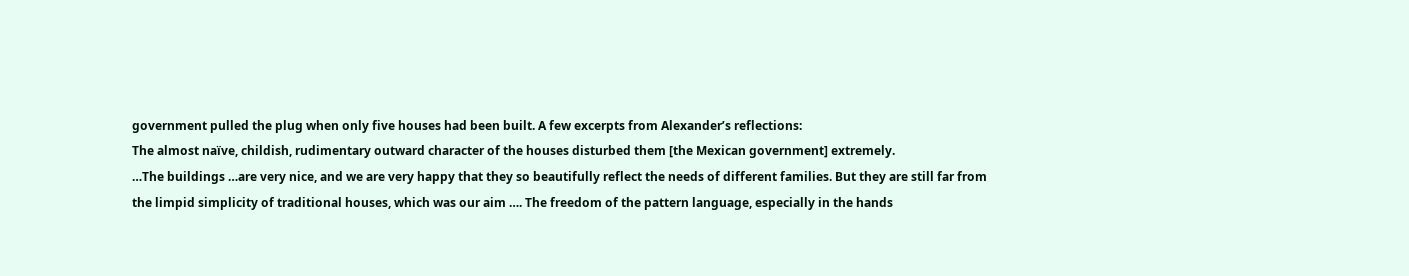government pulled the plug when only five houses had been built. A few excerpts from Alexander’s reflections:
The almost naïve, childish, rudimentary outward character of the houses disturbed them [the Mexican government] extremely.
…The buildings …are very nice, and we are very happy that they so beautifully reflect the needs of different families. But they are still far from the limpid simplicity of traditional houses, which was our aim …. The freedom of the pattern language, especially in the hands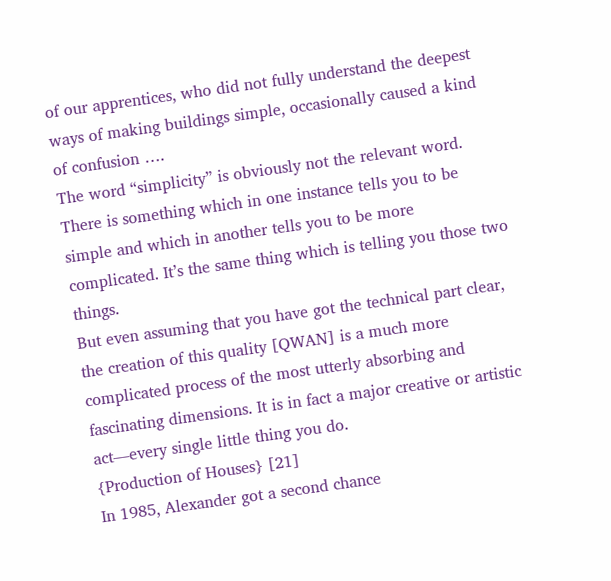of our apprentices, who did not fully understand the deepest ways of making buildings simple, occasionally caused a kind of confusion ….
The word “simplicity” is obviously not the relevant word. There is something which in one instance tells you to be simple and which in another tells you to be more complicated. It’s the same thing which is telling you those two things.
But even assuming that you have got the technical part clear, the creation of this quality [QWAN] is a much more complicated process of the most utterly absorbing and fascinating dimensions. It is in fact a major creative or artistic act—every single little thing you do.
{Production of Houses} [21]
In 1985, Alexander got a second chance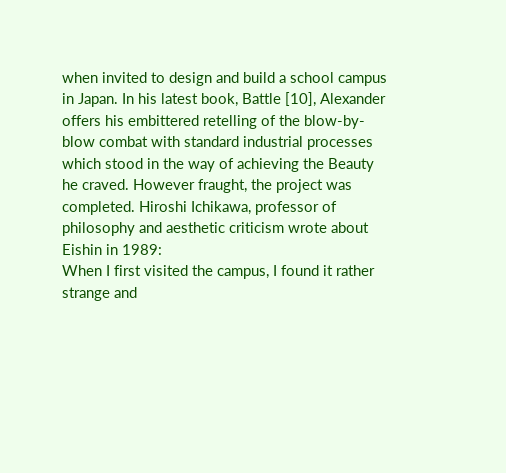when invited to design and build a school campus in Japan. In his latest book, Battle [10], Alexander offers his embittered retelling of the blow-by-blow combat with standard industrial processes which stood in the way of achieving the Beauty he craved. However fraught, the project was completed. Hiroshi Ichikawa, professor of philosophy and aesthetic criticism wrote about Eishin in 1989:
When I first visited the campus, I found it rather strange and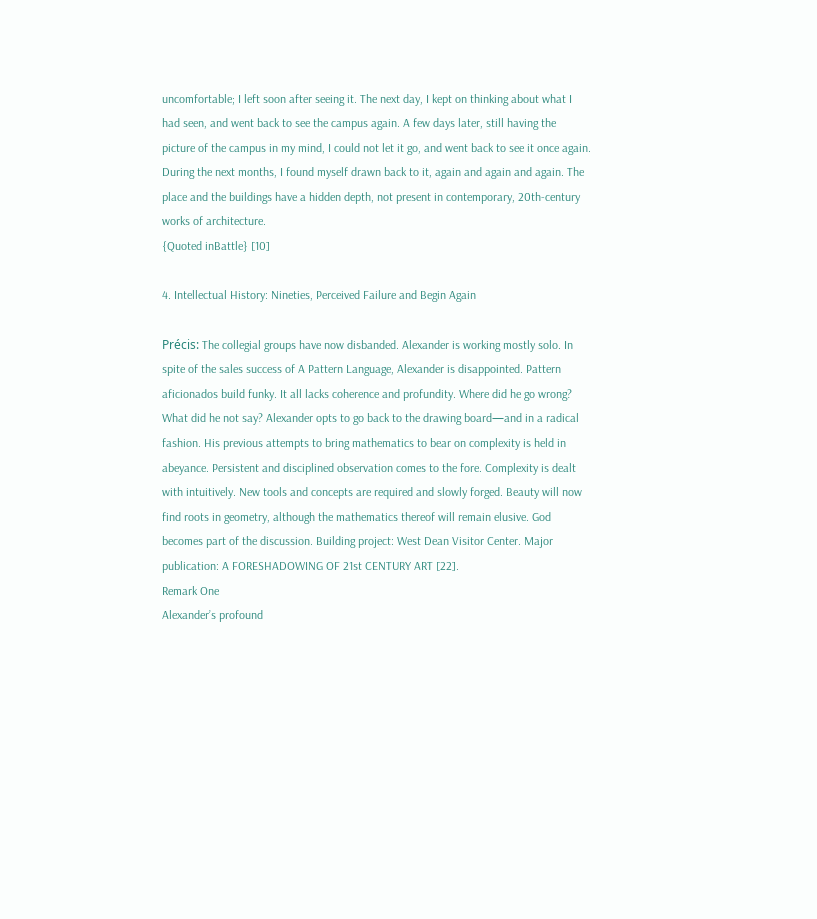uncomfortable; I left soon after seeing it. The next day, I kept on thinking about what I had seen, and went back to see the campus again. A few days later, still having the picture of the campus in my mind, I could not let it go, and went back to see it once again.
During the next months, I found myself drawn back to it, again and again and again. The place and the buildings have a hidden depth, not present in contemporary, 20th-century works of architecture.
{Quoted inBattle} [10]

4. Intellectual History: Nineties, Perceived Failure and Begin Again

Précis: The collegial groups have now disbanded. Alexander is working mostly solo. In spite of the sales success of A Pattern Language, Alexander is disappointed. Pattern aficionados build funky. It all lacks coherence and profundity. Where did he go wrong? What did he not say? Alexander opts to go back to the drawing board—and in a radical fashion. His previous attempts to bring mathematics to bear on complexity is held in abeyance. Persistent and disciplined observation comes to the fore. Complexity is dealt with intuitively. New tools and concepts are required and slowly forged. Beauty will now find roots in geometry, although the mathematics thereof will remain elusive. God becomes part of the discussion. Building project: West Dean Visitor Center. Major publication: A FORESHADOWING OF 21st CENTURY ART [22].
Remark One
Alexander’s profound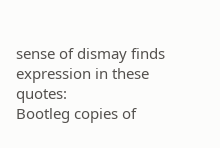sense of dismay finds expression in these quotes:
Bootleg copies of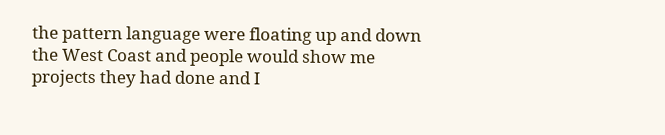the pattern language were floating up and down the West Coast and people would show me projects they had done and I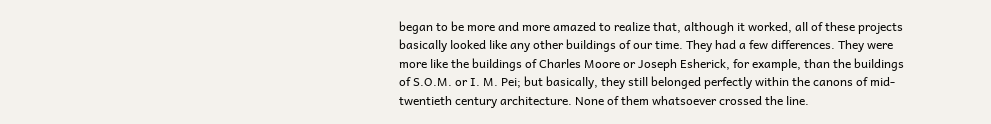began to be more and more amazed to realize that, although it worked, all of these projects basically looked like any other buildings of our time. They had a few differences. They were more like the buildings of Charles Moore or Joseph Esherick, for example, than the buildings of S.O.M. or I. M. Pei; but basically, they still belonged perfectly within the canons of mid-twentieth century architecture. None of them whatsoever crossed the line.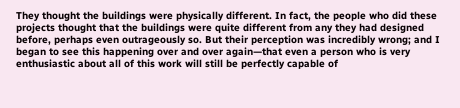They thought the buildings were physically different. In fact, the people who did these projects thought that the buildings were quite different from any they had designed before, perhaps even outrageously so. But their perception was incredibly wrong; and I began to see this happening over and over again—that even a person who is very enthusiastic about all of this work will still be perfectly capable of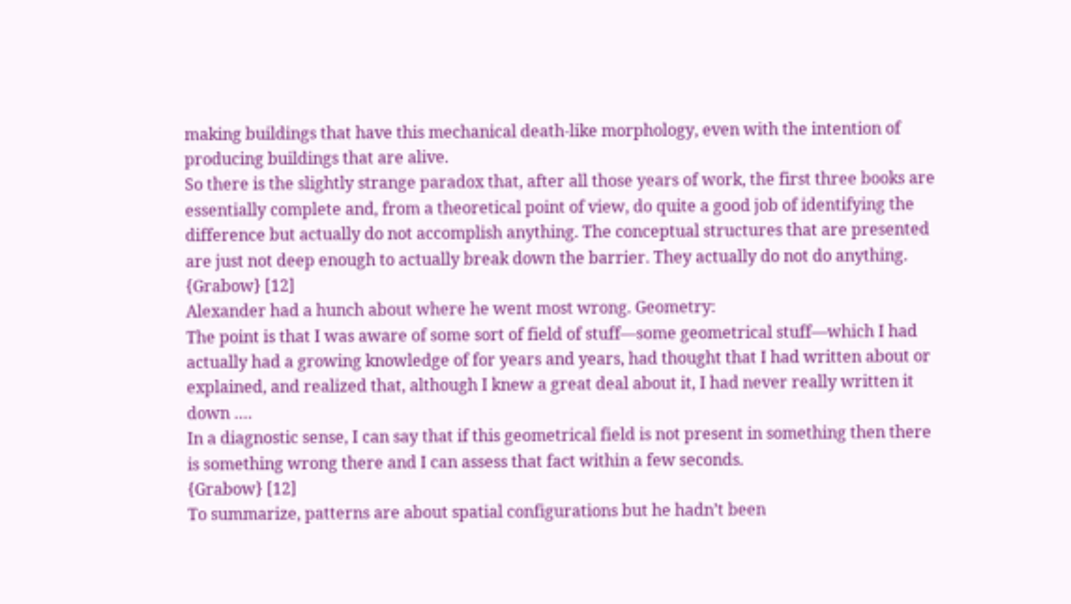making buildings that have this mechanical death-like morphology, even with the intention of producing buildings that are alive.
So there is the slightly strange paradox that, after all those years of work, the first three books are essentially complete and, from a theoretical point of view, do quite a good job of identifying the difference but actually do not accomplish anything. The conceptual structures that are presented are just not deep enough to actually break down the barrier. They actually do not do anything.
{Grabow} [12]
Alexander had a hunch about where he went most wrong. Geometry:
The point is that I was aware of some sort of field of stuff—some geometrical stuff—which I had actually had a growing knowledge of for years and years, had thought that I had written about or explained, and realized that, although I knew a great deal about it, I had never really written it down ….
In a diagnostic sense, I can say that if this geometrical field is not present in something then there is something wrong there and I can assess that fact within a few seconds.
{Grabow} [12]
To summarize, patterns are about spatial configurations but he hadn’t been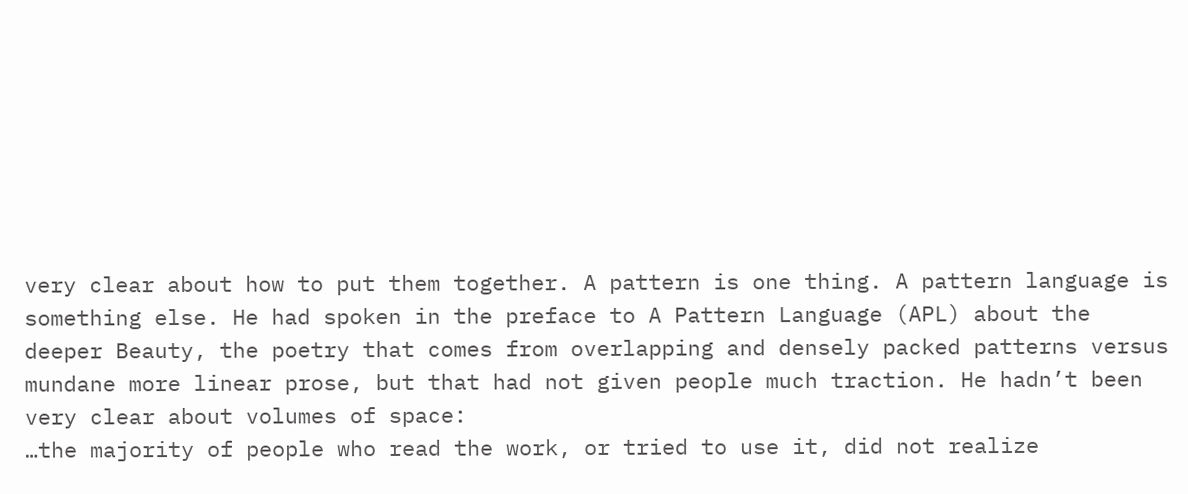very clear about how to put them together. A pattern is one thing. A pattern language is something else. He had spoken in the preface to A Pattern Language (APL) about the deeper Beauty, the poetry that comes from overlapping and densely packed patterns versus mundane more linear prose, but that had not given people much traction. He hadn’t been very clear about volumes of space:
…the majority of people who read the work, or tried to use it, did not realize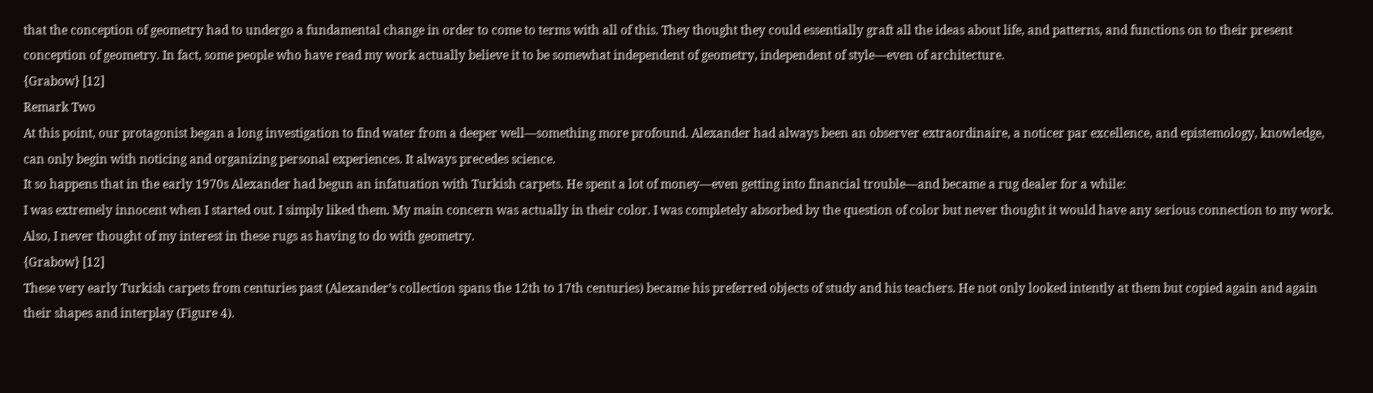that the conception of geometry had to undergo a fundamental change in order to come to terms with all of this. They thought they could essentially graft all the ideas about life, and patterns, and functions on to their present conception of geometry. In fact, some people who have read my work actually believe it to be somewhat independent of geometry, independent of style—even of architecture.
{Grabow} [12]
Remark Two
At this point, our protagonist began a long investigation to find water from a deeper well—something more profound. Alexander had always been an observer extraordinaire, a noticer par excellence, and epistemology, knowledge, can only begin with noticing and organizing personal experiences. It always precedes science.
It so happens that in the early 1970s Alexander had begun an infatuation with Turkish carpets. He spent a lot of money—even getting into financial trouble—and became a rug dealer for a while:
I was extremely innocent when I started out. I simply liked them. My main concern was actually in their color. I was completely absorbed by the question of color but never thought it would have any serious connection to my work. Also, I never thought of my interest in these rugs as having to do with geometry.
{Grabow} [12]
These very early Turkish carpets from centuries past (Alexander’s collection spans the 12th to 17th centuries) became his preferred objects of study and his teachers. He not only looked intently at them but copied again and again their shapes and interplay (Figure 4).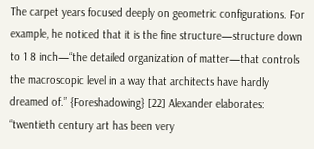The carpet years focused deeply on geometric configurations. For example, he noticed that it is the fine structure—structure down to 1 8 inch—“the detailed organization of matter—that controls the macroscopic level in a way that architects have hardly dreamed of.” {Foreshadowing} [22] Alexander elaborates: “twentieth century art has been very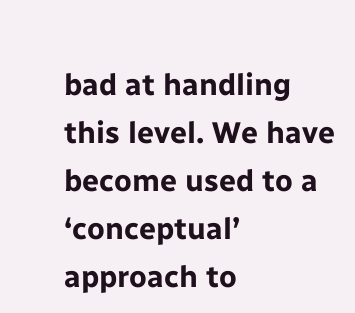bad at handling this level. We have become used to a ‘conceptual’ approach to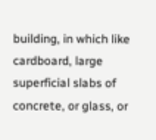building, in which like cardboard, large superficial slabs of concrete, or glass, or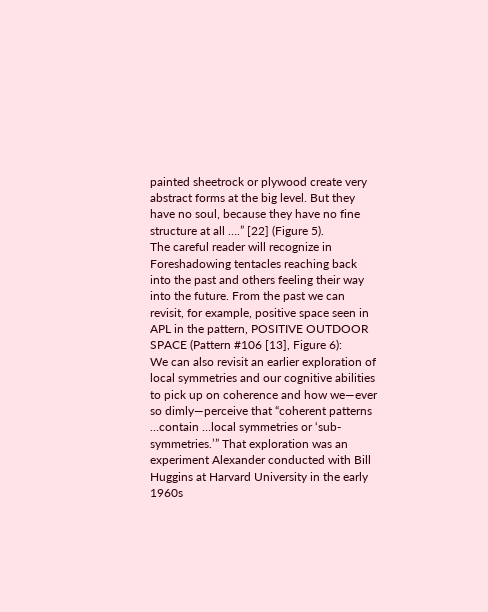painted sheetrock or plywood create very abstract forms at the big level. But they have no soul, because they have no fine structure at all ….” [22] (Figure 5).
The careful reader will recognize in Foreshadowing tentacles reaching back into the past and others feeling their way into the future. From the past we can revisit, for example, positive space seen in APL in the pattern, POSITIVE OUTDOOR SPACE (Pattern #106 [13], Figure 6):
We can also revisit an earlier exploration of local symmetries and our cognitive abilities to pick up on coherence and how we—ever so dimly—perceive that “coherent patterns …contain …local symmetries or ‘sub-symmetries.’” That exploration was an experiment Alexander conducted with Bill Huggins at Harvard University in the early 1960s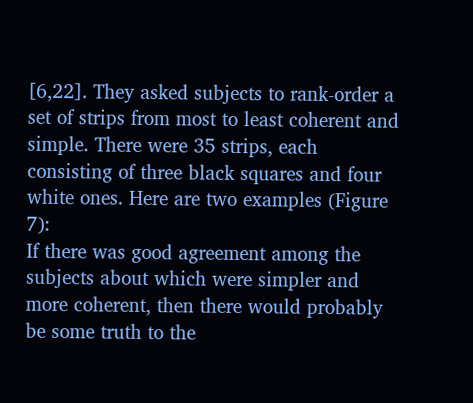[6,22]. They asked subjects to rank-order a set of strips from most to least coherent and simple. There were 35 strips, each consisting of three black squares and four white ones. Here are two examples (Figure 7):
If there was good agreement among the subjects about which were simpler and more coherent, then there would probably be some truth to the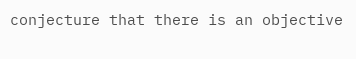conjecture that there is an objective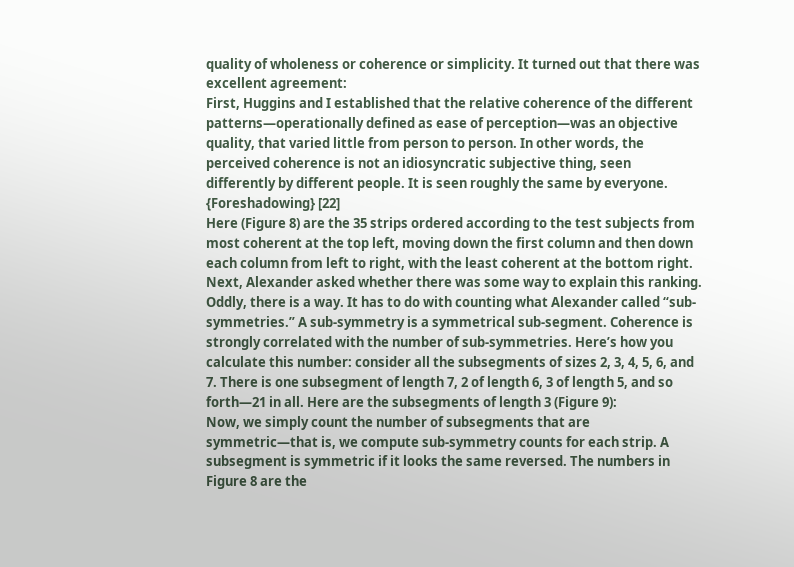quality of wholeness or coherence or simplicity. It turned out that there was excellent agreement:
First, Huggins and I established that the relative coherence of the different patterns—operationally defined as ease of perception—was an objective quality, that varied little from person to person. In other words, the perceived coherence is not an idiosyncratic subjective thing, seen differently by different people. It is seen roughly the same by everyone.
{Foreshadowing} [22]
Here (Figure 8) are the 35 strips ordered according to the test subjects from most coherent at the top left, moving down the first column and then down each column from left to right, with the least coherent at the bottom right.
Next, Alexander asked whether there was some way to explain this ranking. Oddly, there is a way. It has to do with counting what Alexander called “sub-symmetries.” A sub-symmetry is a symmetrical sub-segment. Coherence is strongly correlated with the number of sub-symmetries. Here’s how you calculate this number: consider all the subsegments of sizes 2, 3, 4, 5, 6, and 7. There is one subsegment of length 7, 2 of length 6, 3 of length 5, and so forth—21 in all. Here are the subsegments of length 3 (Figure 9):
Now, we simply count the number of subsegments that are symmetric—that is, we compute sub-symmetry counts for each strip. A subsegment is symmetric if it looks the same reversed. The numbers in Figure 8 are the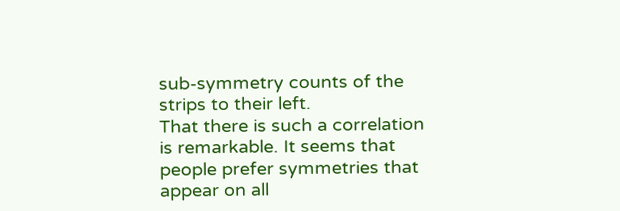sub-symmetry counts of the strips to their left.
That there is such a correlation is remarkable. It seems that people prefer symmetries that appear on all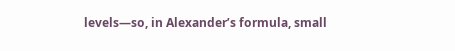levels—so, in Alexander’s formula, small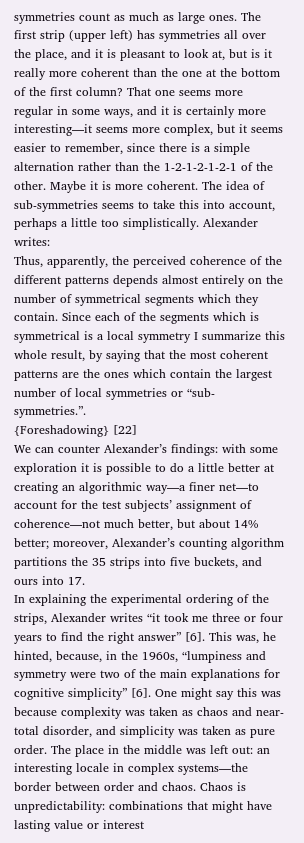symmetries count as much as large ones. The first strip (upper left) has symmetries all over the place, and it is pleasant to look at, but is it really more coherent than the one at the bottom of the first column? That one seems more regular in some ways, and it is certainly more interesting—it seems more complex, but it seems easier to remember, since there is a simple alternation rather than the 1-2-1-2-1-2-1 of the other. Maybe it is more coherent. The idea of sub-symmetries seems to take this into account, perhaps a little too simplistically. Alexander writes:
Thus, apparently, the perceived coherence of the different patterns depends almost entirely on the number of symmetrical segments which they contain. Since each of the segments which is symmetrical is a local symmetry I summarize this whole result, by saying that the most coherent patterns are the ones which contain the largest number of local symmetries or “sub-symmetries.”.
{Foreshadowing} [22]
We can counter Alexander’s findings: with some exploration it is possible to do a little better at creating an algorithmic way—a finer net—to account for the test subjects’ assignment of coherence—not much better, but about 14% better; moreover, Alexander’s counting algorithm partitions the 35 strips into five buckets, and ours into 17.
In explaining the experimental ordering of the strips, Alexander writes “it took me three or four years to find the right answer” [6]. This was, he hinted, because, in the 1960s, “lumpiness and symmetry were two of the main explanations for cognitive simplicity” [6]. One might say this was because complexity was taken as chaos and near-total disorder, and simplicity was taken as pure order. The place in the middle was left out: an interesting locale in complex systems—the border between order and chaos. Chaos is unpredictability: combinations that might have lasting value or interest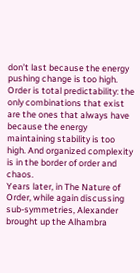don’t last because the energy pushing change is too high. Order is total predictability: the only combinations that exist are the ones that always have because the energy maintaining stability is too high. And organized complexity is in the border of order and chaos.
Years later, in The Nature of Order, while again discussing sub-symmetries, Alexander brought up the Alhambra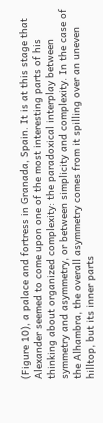(Figure 10), a palace and fortress in Granada, Spain. It is at this stage that Alexander seemed to come upon one of the most interesting parts of his thinking about organized complexity: the paradoxical interplay between symmetry and asymmetry, or between simplicity and complexity. In the case of the Alhambra, the overall asymmetry comes from it spilling over an uneven hilltop, but its inner parts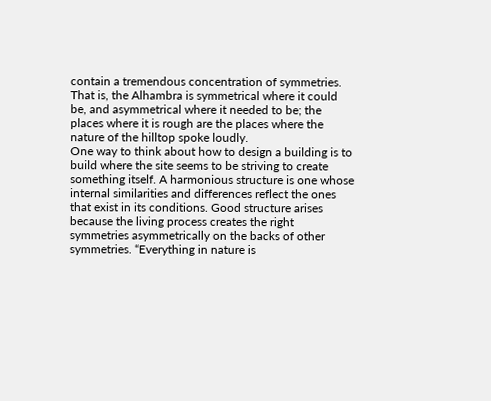contain a tremendous concentration of symmetries. That is, the Alhambra is symmetrical where it could be, and asymmetrical where it needed to be; the places where it is rough are the places where the nature of the hilltop spoke loudly.
One way to think about how to design a building is to build where the site seems to be striving to create something itself. A harmonious structure is one whose internal similarities and differences reflect the ones that exist in its conditions. Good structure arises because the living process creates the right symmetries asymmetrically on the backs of other symmetries. “Everything in nature is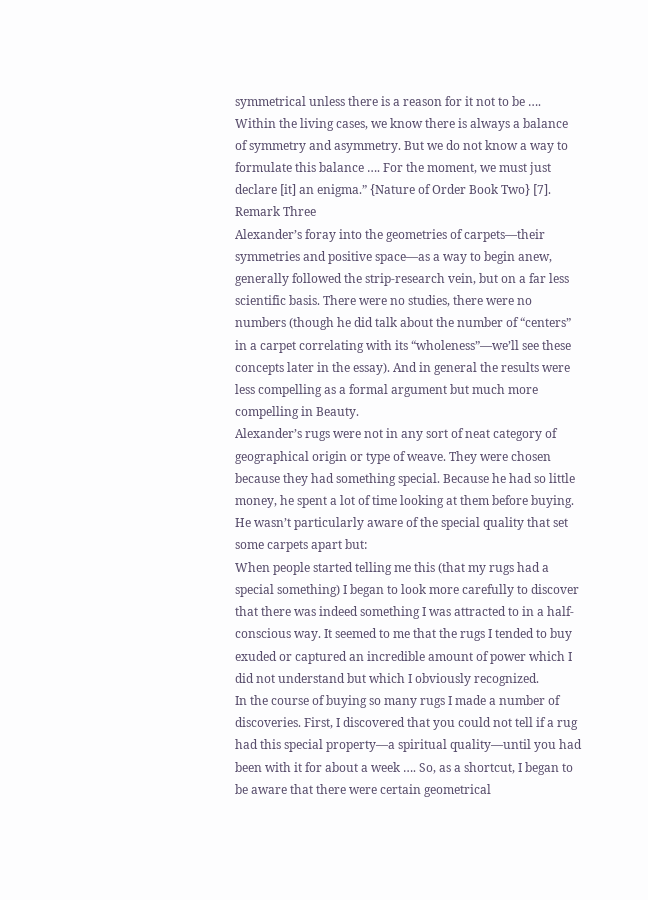symmetrical unless there is a reason for it not to be …. Within the living cases, we know there is always a balance of symmetry and asymmetry. But we do not know a way to formulate this balance …. For the moment, we must just declare [it] an enigma.” {Nature of Order Book Two} [7].
Remark Three
Alexander’s foray into the geometries of carpets—their symmetries and positive space—as a way to begin anew, generally followed the strip-research vein, but on a far less scientific basis. There were no studies, there were no numbers (though he did talk about the number of “centers” in a carpet correlating with its “wholeness”—we’ll see these concepts later in the essay). And in general the results were less compelling as a formal argument but much more compelling in Beauty.
Alexander’s rugs were not in any sort of neat category of geographical origin or type of weave. They were chosen because they had something special. Because he had so little money, he spent a lot of time looking at them before buying. He wasn’t particularly aware of the special quality that set some carpets apart but:
When people started telling me this (that my rugs had a special something) I began to look more carefully to discover that there was indeed something I was attracted to in a half-conscious way. It seemed to me that the rugs I tended to buy exuded or captured an incredible amount of power which I did not understand but which I obviously recognized.
In the course of buying so many rugs I made a number of discoveries. First, I discovered that you could not tell if a rug had this special property—a spiritual quality—until you had been with it for about a week …. So, as a shortcut, I began to be aware that there were certain geometrical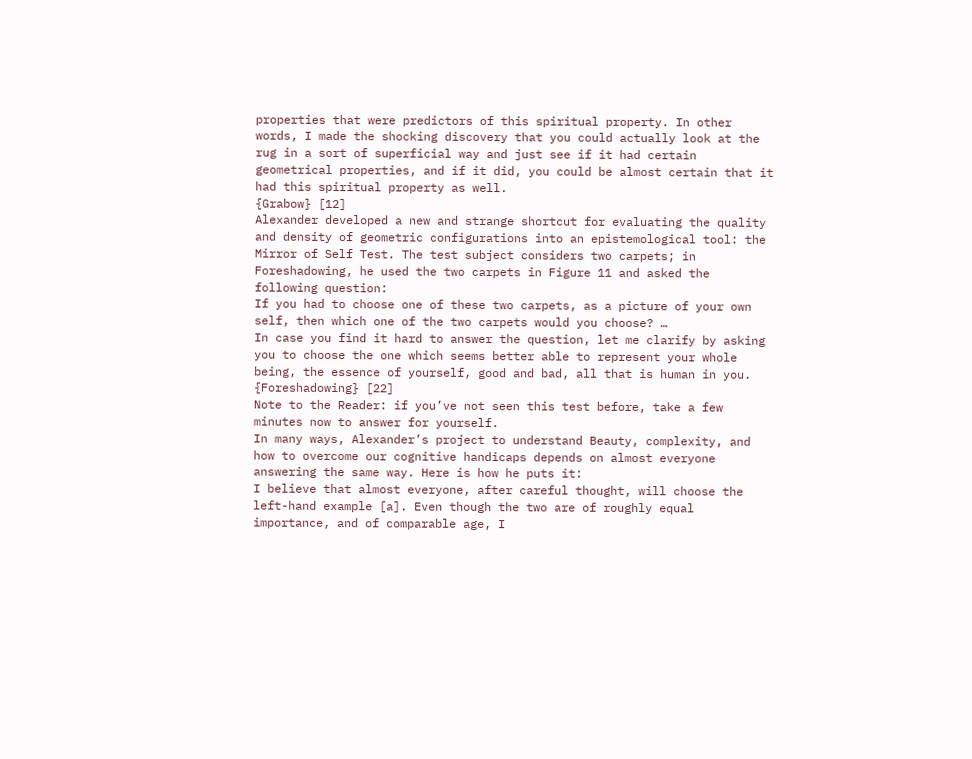properties that were predictors of this spiritual property. In other words, I made the shocking discovery that you could actually look at the rug in a sort of superficial way and just see if it had certain geometrical properties, and if it did, you could be almost certain that it had this spiritual property as well.
{Grabow} [12]
Alexander developed a new and strange shortcut for evaluating the quality and density of geometric configurations into an epistemological tool: the Mirror of Self Test. The test subject considers two carpets; in Foreshadowing, he used the two carpets in Figure 11 and asked the following question:
If you had to choose one of these two carpets, as a picture of your own self, then which one of the two carpets would you choose? …
In case you find it hard to answer the question, let me clarify by asking you to choose the one which seems better able to represent your whole being, the essence of yourself, good and bad, all that is human in you.
{Foreshadowing} [22]
Note to the Reader: if you’ve not seen this test before, take a few minutes now to answer for yourself.
In many ways, Alexander’s project to understand Beauty, complexity, and how to overcome our cognitive handicaps depends on almost everyone answering the same way. Here is how he puts it:
I believe that almost everyone, after careful thought, will choose the left-hand example [a]. Even though the two are of roughly equal importance, and of comparable age, I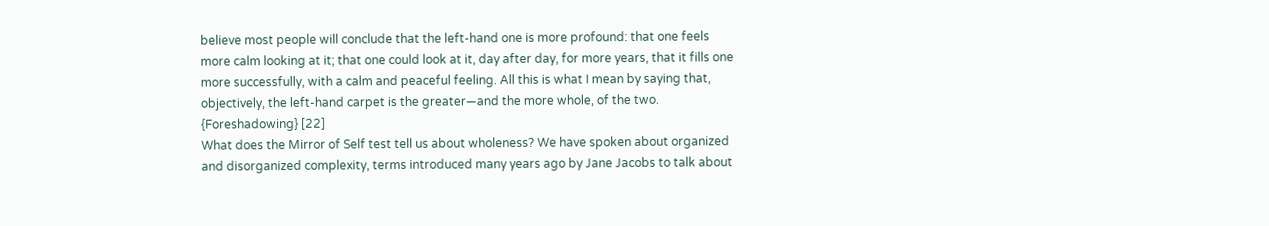believe most people will conclude that the left-hand one is more profound: that one feels more calm looking at it; that one could look at it, day after day, for more years, that it fills one more successfully, with a calm and peaceful feeling. All this is what I mean by saying that, objectively, the left-hand carpet is the greater—and the more whole, of the two.
{Foreshadowing} [22]
What does the Mirror of Self test tell us about wholeness? We have spoken about organized and disorganized complexity, terms introduced many years ago by Jane Jacobs to talk about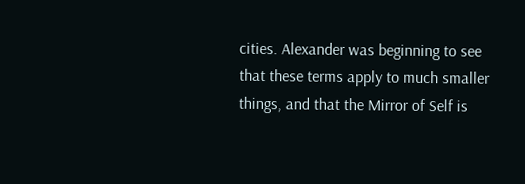cities. Alexander was beginning to see that these terms apply to much smaller things, and that the Mirror of Self is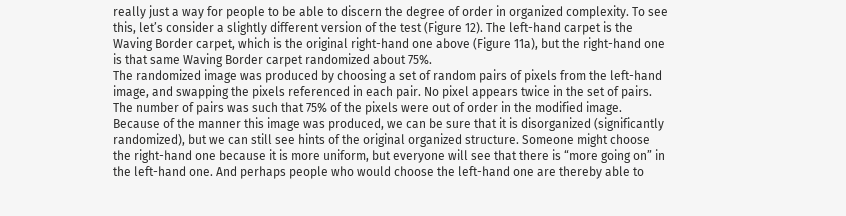really just a way for people to be able to discern the degree of order in organized complexity. To see this, let’s consider a slightly different version of the test (Figure 12). The left-hand carpet is the Waving Border carpet, which is the original right-hand one above (Figure 11a), but the right-hand one is that same Waving Border carpet randomized about 75%.
The randomized image was produced by choosing a set of random pairs of pixels from the left-hand image, and swapping the pixels referenced in each pair. No pixel appears twice in the set of pairs. The number of pairs was such that 75% of the pixels were out of order in the modified image.
Because of the manner this image was produced, we can be sure that it is disorganized (significantly randomized), but we can still see hints of the original organized structure. Someone might choose the right-hand one because it is more uniform, but everyone will see that there is “more going on” in the left-hand one. And perhaps people who would choose the left-hand one are thereby able to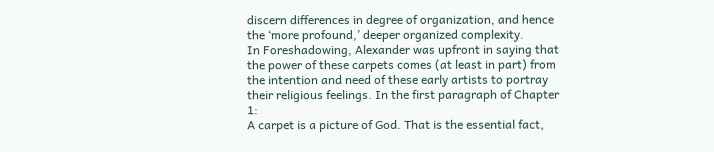discern differences in degree of organization, and hence the ‘more profound,’ deeper organized complexity.
In Foreshadowing, Alexander was upfront in saying that the power of these carpets comes (at least in part) from the intention and need of these early artists to portray their religious feelings. In the first paragraph of Chapter 1:
A carpet is a picture of God. That is the essential fact,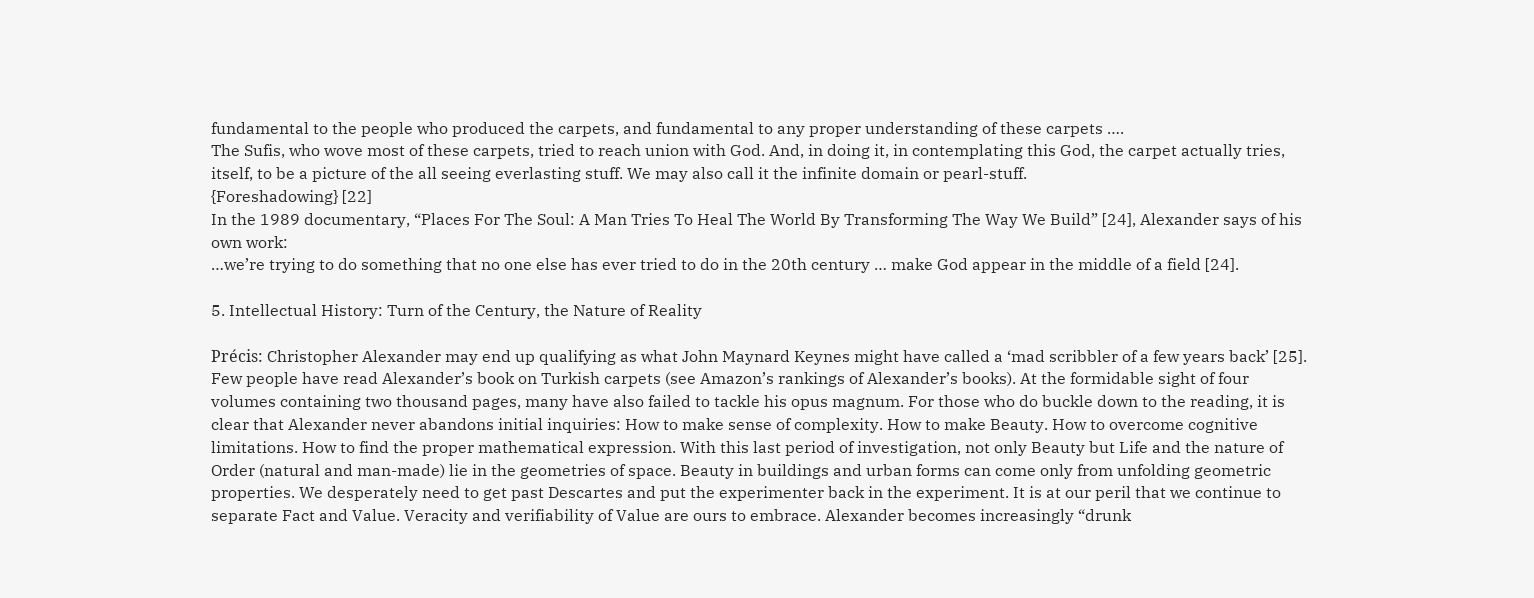fundamental to the people who produced the carpets, and fundamental to any proper understanding of these carpets ….
The Sufis, who wove most of these carpets, tried to reach union with God. And, in doing it, in contemplating this God, the carpet actually tries, itself, to be a picture of the all seeing everlasting stuff. We may also call it the infinite domain or pearl-stuff.
{Foreshadowing} [22]
In the 1989 documentary, “Places For The Soul: A Man Tries To Heal The World By Transforming The Way We Build” [24], Alexander says of his own work:
…we’re trying to do something that no one else has ever tried to do in the 20th century … make God appear in the middle of a field [24].

5. Intellectual History: Turn of the Century, the Nature of Reality

Précis: Christopher Alexander may end up qualifying as what John Maynard Keynes might have called a ‘mad scribbler of a few years back’ [25]. Few people have read Alexander’s book on Turkish carpets (see Amazon’s rankings of Alexander’s books). At the formidable sight of four volumes containing two thousand pages, many have also failed to tackle his opus magnum. For those who do buckle down to the reading, it is clear that Alexander never abandons initial inquiries: How to make sense of complexity. How to make Beauty. How to overcome cognitive limitations. How to find the proper mathematical expression. With this last period of investigation, not only Beauty but Life and the nature of Order (natural and man-made) lie in the geometries of space. Beauty in buildings and urban forms can come only from unfolding geometric properties. We desperately need to get past Descartes and put the experimenter back in the experiment. It is at our peril that we continue to separate Fact and Value. Veracity and verifiability of Value are ours to embrace. Alexander becomes increasingly “drunk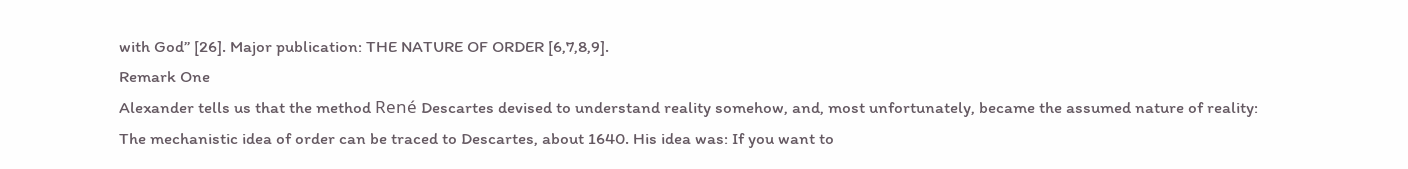with God” [26]. Major publication: THE NATURE OF ORDER [6,7,8,9].
Remark One
Alexander tells us that the method René Descartes devised to understand reality somehow, and, most unfortunately, became the assumed nature of reality:
The mechanistic idea of order can be traced to Descartes, about 1640. His idea was: If you want to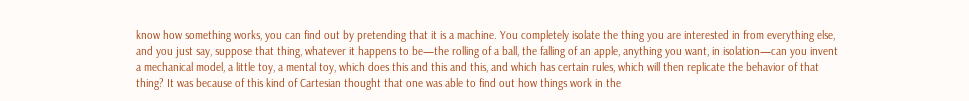know how something works, you can find out by pretending that it is a machine. You completely isolate the thing you are interested in from everything else, and you just say, suppose that thing, whatever it happens to be—the rolling of a ball, the falling of an apple, anything you want, in isolation—can you invent a mechanical model, a little toy, a mental toy, which does this and this and this, and which has certain rules, which will then replicate the behavior of that thing? It was because of this kind of Cartesian thought that one was able to find out how things work in the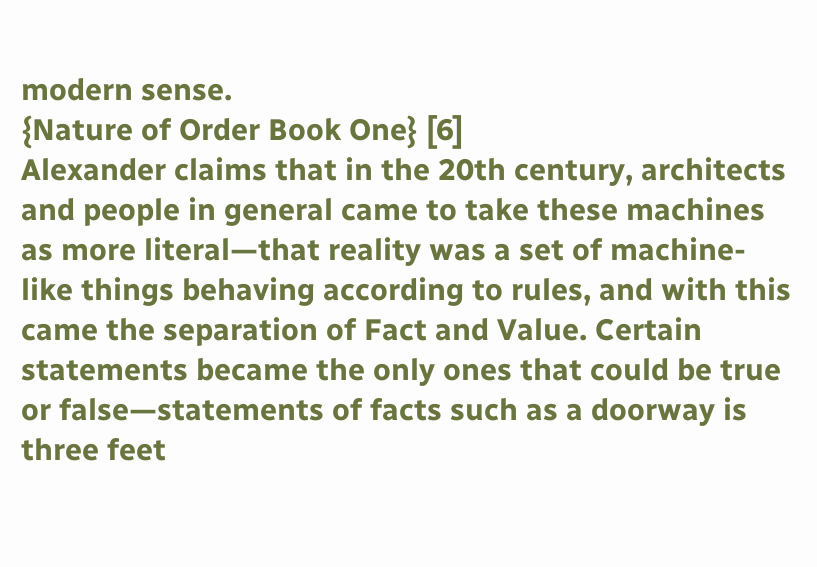modern sense.
{Nature of Order Book One} [6]
Alexander claims that in the 20th century, architects and people in general came to take these machines as more literal—that reality was a set of machine-like things behaving according to rules, and with this came the separation of Fact and Value. Certain statements became the only ones that could be true or false—statements of facts such as a doorway is three feet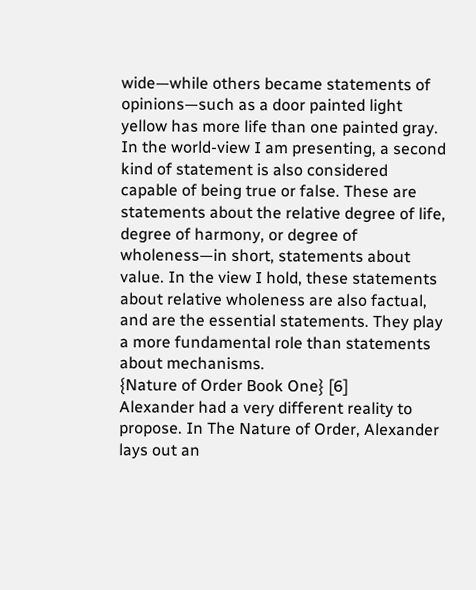wide—while others became statements of opinions—such as a door painted light yellow has more life than one painted gray.
In the world-view I am presenting, a second kind of statement is also considered capable of being true or false. These are statements about the relative degree of life, degree of harmony, or degree of wholeness—in short, statements about value. In the view I hold, these statements about relative wholeness are also factual, and are the essential statements. They play a more fundamental role than statements about mechanisms.
{Nature of Order Book One} [6]
Alexander had a very different reality to propose. In The Nature of Order, Alexander lays out an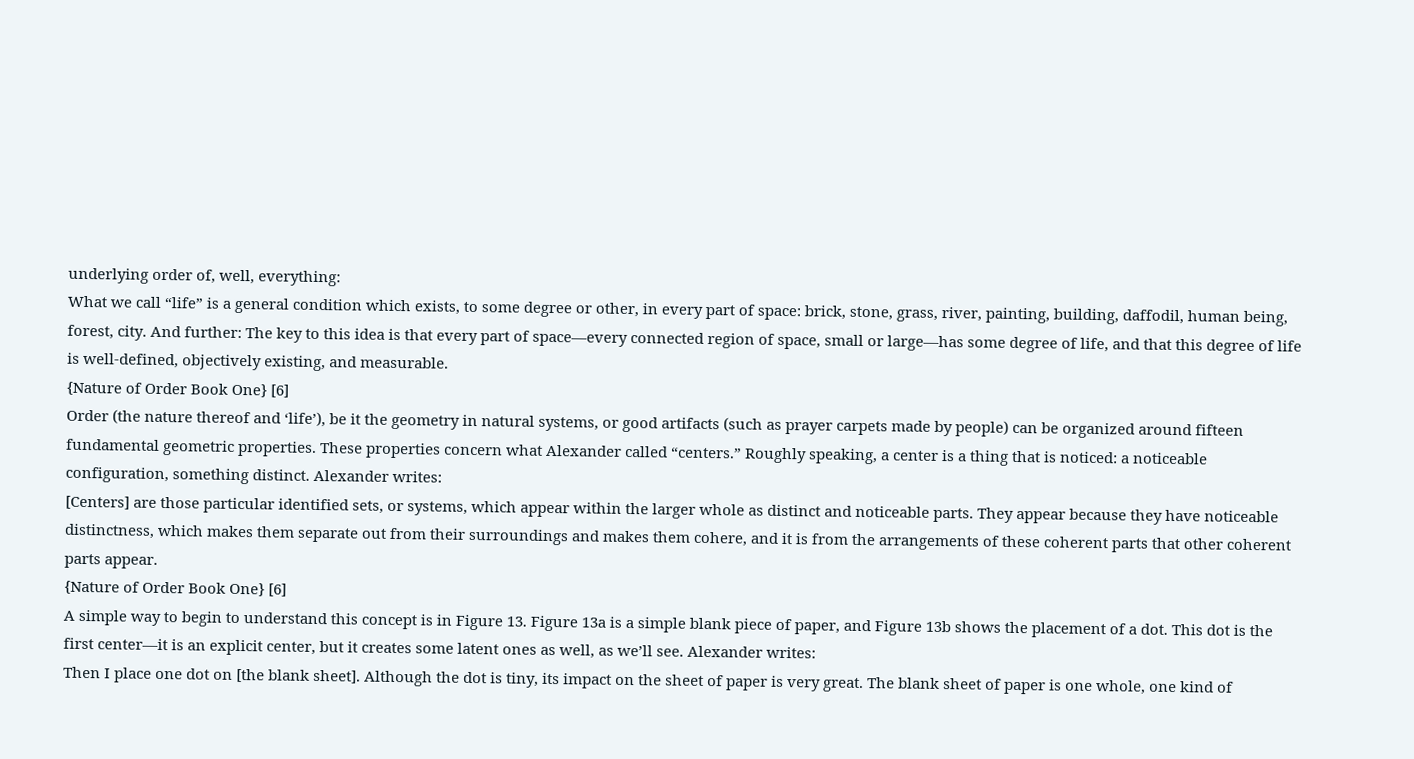underlying order of, well, everything:
What we call “life” is a general condition which exists, to some degree or other, in every part of space: brick, stone, grass, river, painting, building, daffodil, human being, forest, city. And further: The key to this idea is that every part of space—every connected region of space, small or large—has some degree of life, and that this degree of life is well-defined, objectively existing, and measurable.
{Nature of Order Book One} [6]
Order (the nature thereof and ‘life’), be it the geometry in natural systems, or good artifacts (such as prayer carpets made by people) can be organized around fifteen fundamental geometric properties. These properties concern what Alexander called “centers.” Roughly speaking, a center is a thing that is noticed: a noticeable configuration, something distinct. Alexander writes:
[Centers] are those particular identified sets, or systems, which appear within the larger whole as distinct and noticeable parts. They appear because they have noticeable distinctness, which makes them separate out from their surroundings and makes them cohere, and it is from the arrangements of these coherent parts that other coherent parts appear.
{Nature of Order Book One} [6]
A simple way to begin to understand this concept is in Figure 13. Figure 13a is a simple blank piece of paper, and Figure 13b shows the placement of a dot. This dot is the first center—it is an explicit center, but it creates some latent ones as well, as we’ll see. Alexander writes:
Then I place one dot on [the blank sheet]. Although the dot is tiny, its impact on the sheet of paper is very great. The blank sheet of paper is one whole, one kind of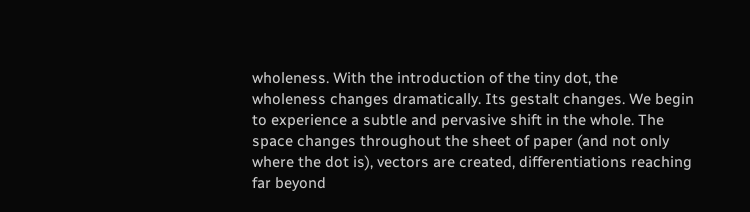wholeness. With the introduction of the tiny dot, the wholeness changes dramatically. Its gestalt changes. We begin to experience a subtle and pervasive shift in the whole. The space changes throughout the sheet of paper (and not only where the dot is), vectors are created, differentiations reaching far beyond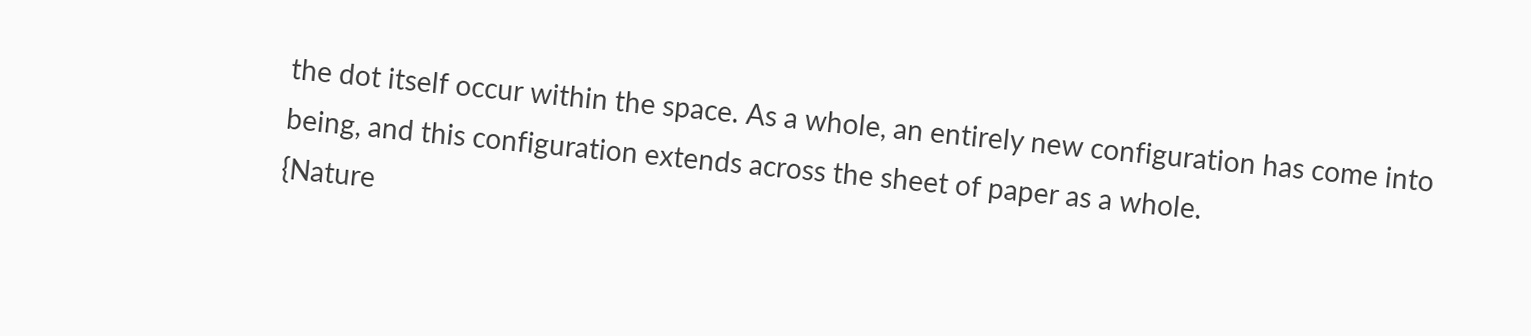the dot itself occur within the space. As a whole, an entirely new configuration has come into being, and this configuration extends across the sheet of paper as a whole.
{Nature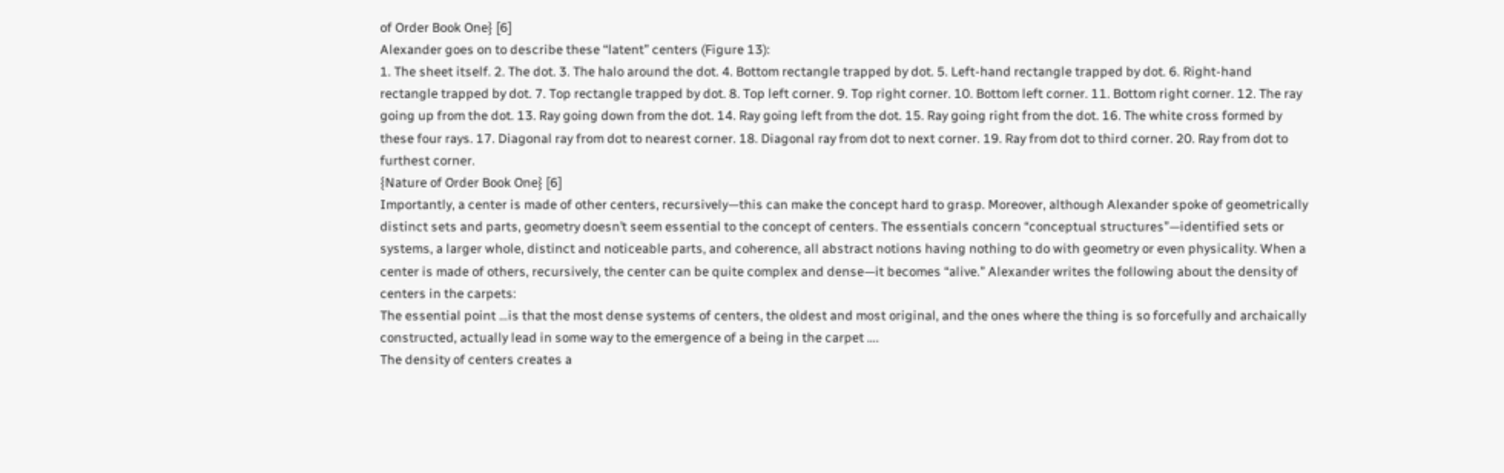of Order Book One} [6]
Alexander goes on to describe these “latent” centers (Figure 13):
1. The sheet itself. 2. The dot. 3. The halo around the dot. 4. Bottom rectangle trapped by dot. 5. Left-hand rectangle trapped by dot. 6. Right-hand rectangle trapped by dot. 7. Top rectangle trapped by dot. 8. Top left corner. 9. Top right corner. 10. Bottom left corner. 11. Bottom right corner. 12. The ray going up from the dot. 13. Ray going down from the dot. 14. Ray going left from the dot. 15. Ray going right from the dot. 16. The white cross formed by these four rays. 17. Diagonal ray from dot to nearest corner. 18. Diagonal ray from dot to next corner. 19. Ray from dot to third corner. 20. Ray from dot to furthest corner.
{Nature of Order Book One} [6]
Importantly, a center is made of other centers, recursively—this can make the concept hard to grasp. Moreover, although Alexander spoke of geometrically distinct sets and parts, geometry doesn’t seem essential to the concept of centers. The essentials concern “conceptual structures”—identified sets or systems, a larger whole, distinct and noticeable parts, and coherence, all abstract notions having nothing to do with geometry or even physicality. When a center is made of others, recursively, the center can be quite complex and dense—it becomes “alive.” Alexander writes the following about the density of centers in the carpets:
The essential point …is that the most dense systems of centers, the oldest and most original, and the ones where the thing is so forcefully and archaically constructed, actually lead in some way to the emergence of a being in the carpet ….
The density of centers creates a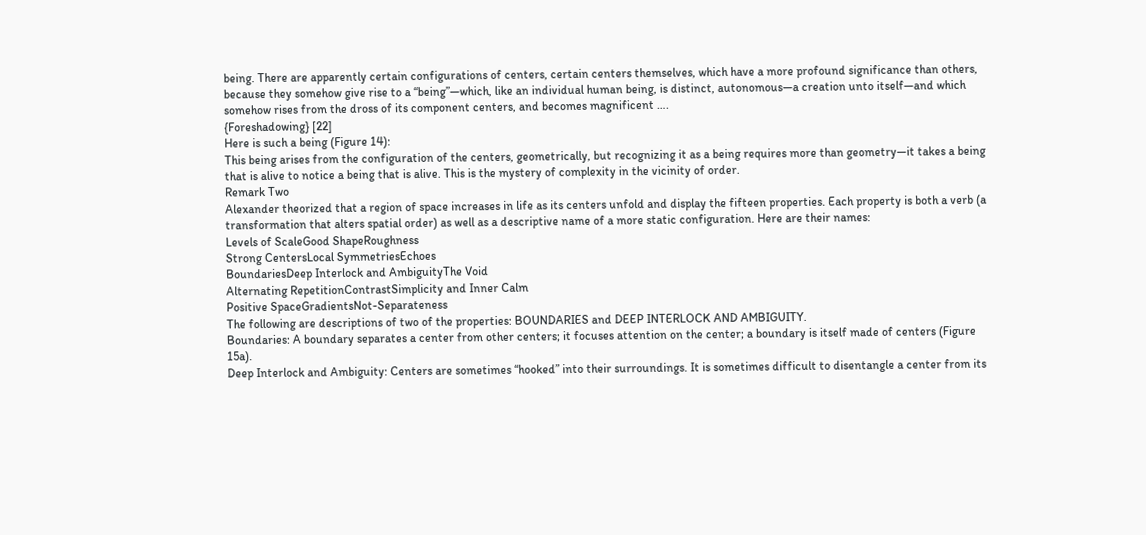being. There are apparently certain configurations of centers, certain centers themselves, which have a more profound significance than others, because they somehow give rise to a “being”—which, like an individual human being, is distinct, autonomous—a creation unto itself—and which somehow rises from the dross of its component centers, and becomes magnificent ….
{Foreshadowing} [22]
Here is such a being (Figure 14):
This being arises from the configuration of the centers, geometrically, but recognizing it as a being requires more than geometry—it takes a being that is alive to notice a being that is alive. This is the mystery of complexity in the vicinity of order.
Remark Two
Alexander theorized that a region of space increases in life as its centers unfold and display the fifteen properties. Each property is both a verb (a transformation that alters spatial order) as well as a descriptive name of a more static configuration. Here are their names:
Levels of ScaleGood ShapeRoughness
Strong CentersLocal SymmetriesEchoes
BoundariesDeep Interlock and AmbiguityThe Void
Alternating RepetitionContrastSimplicity and Inner Calm
Positive SpaceGradientsNot-Separateness
The following are descriptions of two of the properties: BOUNDARIES and DEEP INTERLOCK AND AMBIGUITY.
Boundaries: A boundary separates a center from other centers; it focuses attention on the center; a boundary is itself made of centers (Figure 15a).
Deep Interlock and Ambiguity: Centers are sometimes “hooked” into their surroundings. It is sometimes difficult to disentangle a center from its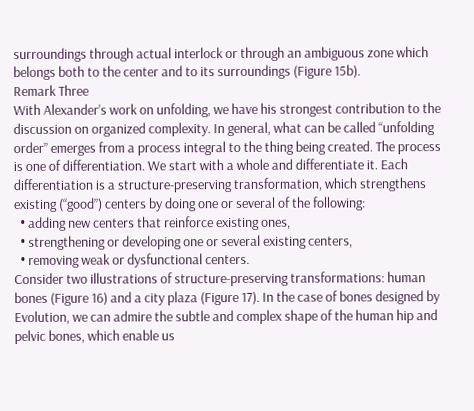surroundings through actual interlock or through an ambiguous zone which belongs both to the center and to its surroundings (Figure 15b).
Remark Three
With Alexander’s work on unfolding, we have his strongest contribution to the discussion on organized complexity. In general, what can be called “unfolding order” emerges from a process integral to the thing being created. The process is one of differentiation. We start with a whole and differentiate it. Each differentiation is a structure-preserving transformation, which strengthens existing (“good”) centers by doing one or several of the following:
  • adding new centers that reinforce existing ones,
  • strengthening or developing one or several existing centers,
  • removing weak or dysfunctional centers.
Consider two illustrations of structure-preserving transformations: human bones (Figure 16) and a city plaza (Figure 17). In the case of bones designed by Evolution, we can admire the subtle and complex shape of the human hip and pelvic bones, which enable us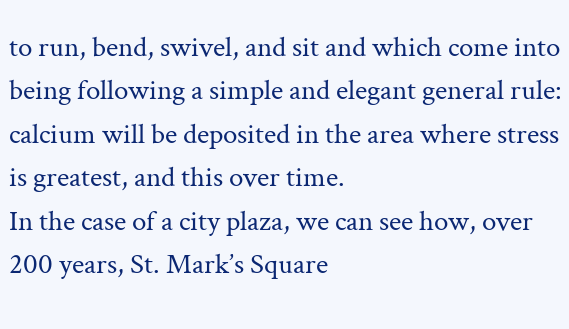to run, bend, swivel, and sit and which come into being following a simple and elegant general rule: calcium will be deposited in the area where stress is greatest, and this over time.
In the case of a city plaza, we can see how, over 200 years, St. Mark’s Square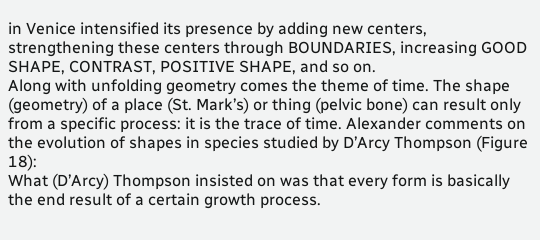in Venice intensified its presence by adding new centers, strengthening these centers through BOUNDARIES, increasing GOOD SHAPE, CONTRAST, POSITIVE SHAPE, and so on.
Along with unfolding geometry comes the theme of time. The shape (geometry) of a place (St. Mark’s) or thing (pelvic bone) can result only from a specific process: it is the trace of time. Alexander comments on the evolution of shapes in species studied by D’Arcy Thompson (Figure 18):
What (D’Arcy) Thompson insisted on was that every form is basically the end result of a certain growth process.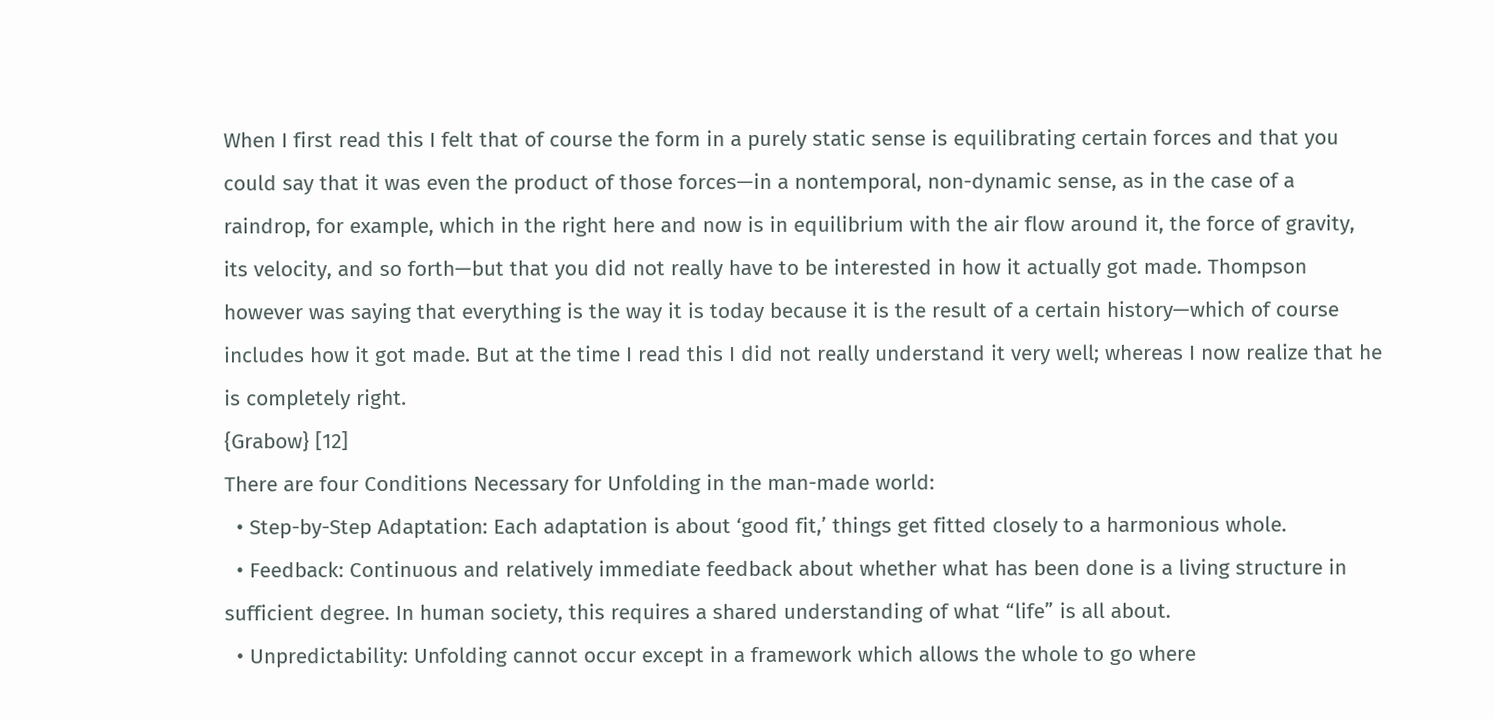When I first read this I felt that of course the form in a purely static sense is equilibrating certain forces and that you could say that it was even the product of those forces—in a nontemporal, non-dynamic sense, as in the case of a raindrop, for example, which in the right here and now is in equilibrium with the air flow around it, the force of gravity, its velocity, and so forth—but that you did not really have to be interested in how it actually got made. Thompson however was saying that everything is the way it is today because it is the result of a certain history—which of course includes how it got made. But at the time I read this I did not really understand it very well; whereas I now realize that he is completely right.
{Grabow} [12]
There are four Conditions Necessary for Unfolding in the man-made world:
  • Step-by-Step Adaptation: Each adaptation is about ‘good fit,’ things get fitted closely to a harmonious whole.
  • Feedback: Continuous and relatively immediate feedback about whether what has been done is a living structure in sufficient degree. In human society, this requires a shared understanding of what “life” is all about.
  • Unpredictability: Unfolding cannot occur except in a framework which allows the whole to go where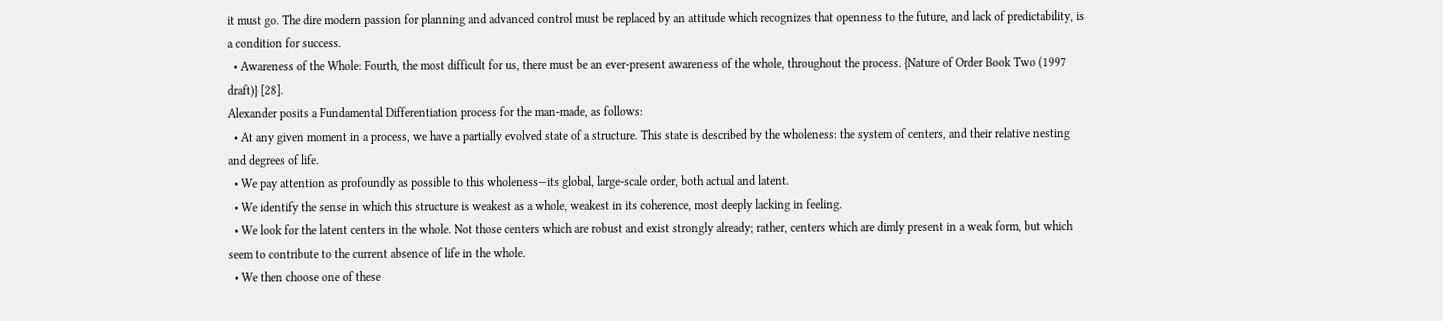it must go. The dire modern passion for planning and advanced control must be replaced by an attitude which recognizes that openness to the future, and lack of predictability, is a condition for success.
  • Awareness of the Whole: Fourth, the most difficult for us, there must be an ever-present awareness of the whole, throughout the process. {Nature of Order Book Two (1997 draft)} [28].
Alexander posits a Fundamental Differentiation process for the man-made, as follows:
  • At any given moment in a process, we have a partially evolved state of a structure. This state is described by the wholeness: the system of centers, and their relative nesting and degrees of life.
  • We pay attention as profoundly as possible to this wholeness—its global, large-scale order, both actual and latent.
  • We identify the sense in which this structure is weakest as a whole, weakest in its coherence, most deeply lacking in feeling.
  • We look for the latent centers in the whole. Not those centers which are robust and exist strongly already; rather, centers which are dimly present in a weak form, but which seem to contribute to the current absence of life in the whole.
  • We then choose one of these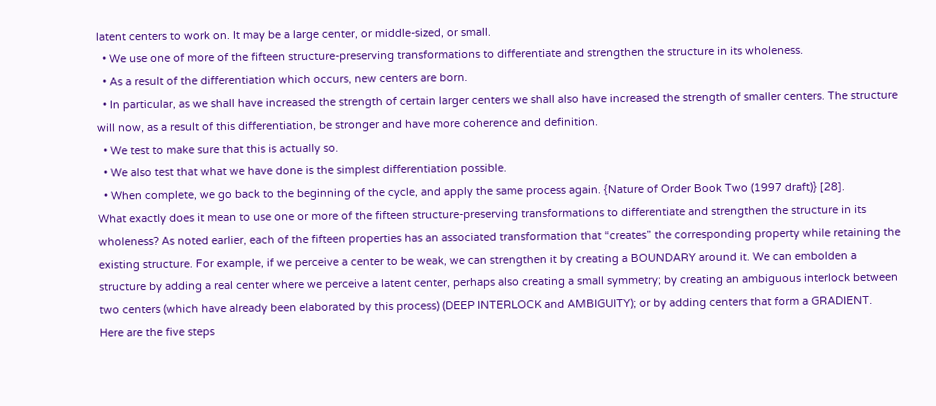latent centers to work on. It may be a large center, or middle-sized, or small.
  • We use one of more of the fifteen structure-preserving transformations to differentiate and strengthen the structure in its wholeness.
  • As a result of the differentiation which occurs, new centers are born.
  • In particular, as we shall have increased the strength of certain larger centers we shall also have increased the strength of smaller centers. The structure will now, as a result of this differentiation, be stronger and have more coherence and definition.
  • We test to make sure that this is actually so.
  • We also test that what we have done is the simplest differentiation possible.
  • When complete, we go back to the beginning of the cycle, and apply the same process again. {Nature of Order Book Two (1997 draft)} [28].
What exactly does it mean to use one or more of the fifteen structure-preserving transformations to differentiate and strengthen the structure in its wholeness? As noted earlier, each of the fifteen properties has an associated transformation that “creates” the corresponding property while retaining the existing structure. For example, if we perceive a center to be weak, we can strengthen it by creating a BOUNDARY around it. We can embolden a structure by adding a real center where we perceive a latent center, perhaps also creating a small symmetry; by creating an ambiguous interlock between two centers (which have already been elaborated by this process) (DEEP INTERLOCK and AMBIGUITY); or by adding centers that form a GRADIENT.
Here are the five steps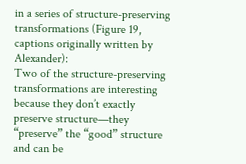in a series of structure-preserving transformations (Figure 19, captions originally written by Alexander):
Two of the structure-preserving transformations are interesting because they don’t exactly preserve structure—they “preserve” the “good” structure and can be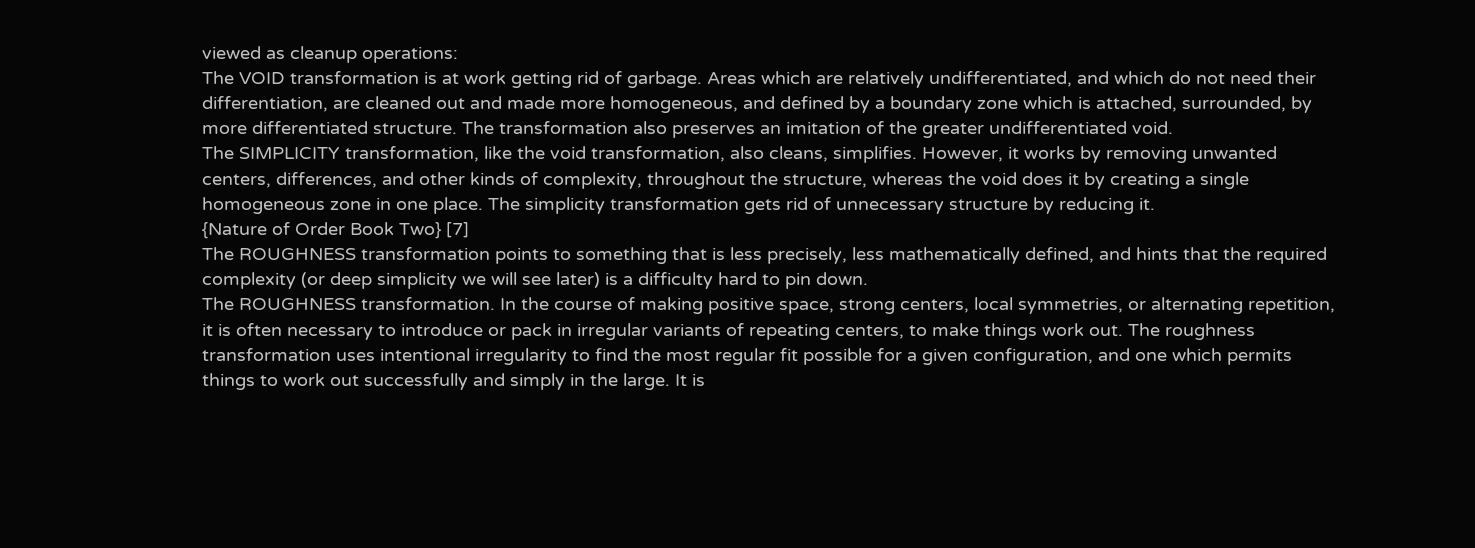viewed as cleanup operations:
The VOID transformation is at work getting rid of garbage. Areas which are relatively undifferentiated, and which do not need their differentiation, are cleaned out and made more homogeneous, and defined by a boundary zone which is attached, surrounded, by more differentiated structure. The transformation also preserves an imitation of the greater undifferentiated void.
The SIMPLICITY transformation, like the void transformation, also cleans, simplifies. However, it works by removing unwanted centers, differences, and other kinds of complexity, throughout the structure, whereas the void does it by creating a single homogeneous zone in one place. The simplicity transformation gets rid of unnecessary structure by reducing it.
{Nature of Order Book Two} [7]
The ROUGHNESS transformation points to something that is less precisely, less mathematically defined, and hints that the required complexity (or deep simplicity we will see later) is a difficulty hard to pin down.
The ROUGHNESS transformation. In the course of making positive space, strong centers, local symmetries, or alternating repetition, it is often necessary to introduce or pack in irregular variants of repeating centers, to make things work out. The roughness transformation uses intentional irregularity to find the most regular fit possible for a given configuration, and one which permits things to work out successfully and simply in the large. It is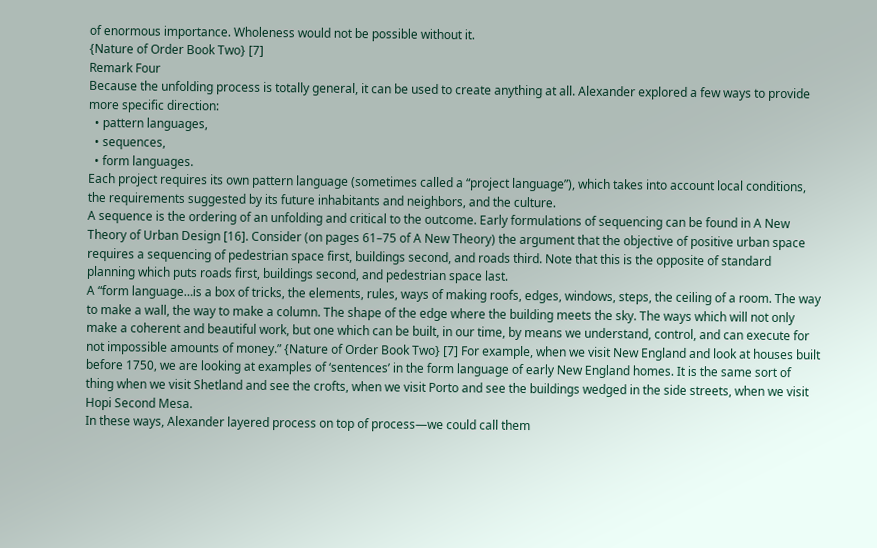of enormous importance. Wholeness would not be possible without it.
{Nature of Order Book Two} [7]
Remark Four
Because the unfolding process is totally general, it can be used to create anything at all. Alexander explored a few ways to provide more specific direction:
  • pattern languages,
  • sequences,
  • form languages.
Each project requires its own pattern language (sometimes called a “project language”), which takes into account local conditions, the requirements suggested by its future inhabitants and neighbors, and the culture.
A sequence is the ordering of an unfolding and critical to the outcome. Early formulations of sequencing can be found in A New Theory of Urban Design [16]. Consider (on pages 61–75 of A New Theory) the argument that the objective of positive urban space requires a sequencing of pedestrian space first, buildings second, and roads third. Note that this is the opposite of standard planning which puts roads first, buildings second, and pedestrian space last.
A “form language…is a box of tricks, the elements, rules, ways of making roofs, edges, windows, steps, the ceiling of a room. The way to make a wall, the way to make a column. The shape of the edge where the building meets the sky. The ways which will not only make a coherent and beautiful work, but one which can be built, in our time, by means we understand, control, and can execute for not impossible amounts of money.” {Nature of Order Book Two} [7] For example, when we visit New England and look at houses built before 1750, we are looking at examples of ‘sentences’ in the form language of early New England homes. It is the same sort of thing when we visit Shetland and see the crofts, when we visit Porto and see the buildings wedged in the side streets, when we visit Hopi Second Mesa.
In these ways, Alexander layered process on top of process—we could call them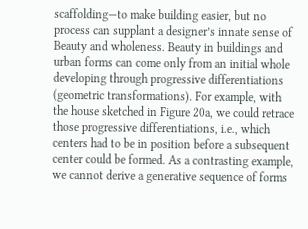scaffolding—to make building easier, but no process can supplant a designer’s innate sense of Beauty and wholeness. Beauty in buildings and urban forms can come only from an initial whole developing through progressive differentiations (geometric transformations). For example, with the house sketched in Figure 20a, we could retrace those progressive differentiations, i.e., which centers had to be in position before a subsequent center could be formed. As a contrasting example, we cannot derive a generative sequence of forms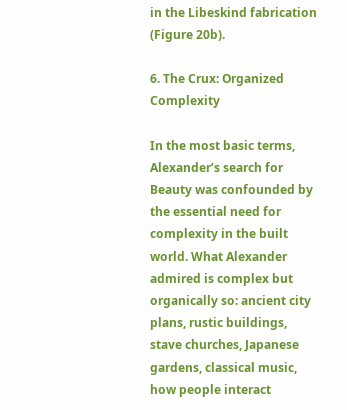in the Libeskind fabrication (Figure 20b).

6. The Crux: Organized Complexity

In the most basic terms, Alexander’s search for Beauty was confounded by the essential need for complexity in the built world. What Alexander admired is complex but organically so: ancient city plans, rustic buildings, stave churches, Japanese gardens, classical music, how people interact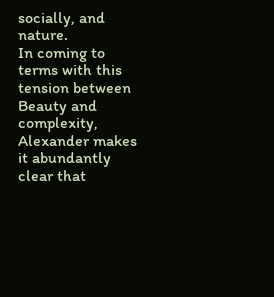socially, and nature.
In coming to terms with this tension between Beauty and complexity, Alexander makes it abundantly clear that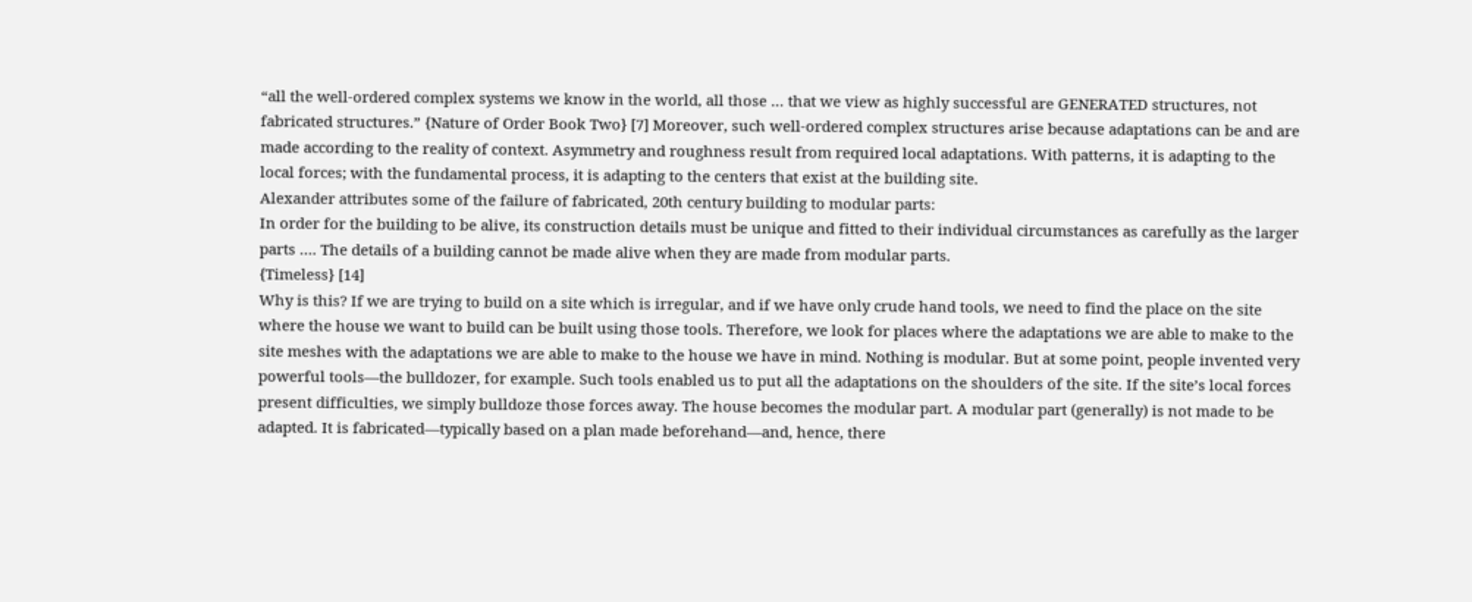“all the well-ordered complex systems we know in the world, all those … that we view as highly successful are GENERATED structures, not fabricated structures.” {Nature of Order Book Two} [7] Moreover, such well-ordered complex structures arise because adaptations can be and are made according to the reality of context. Asymmetry and roughness result from required local adaptations. With patterns, it is adapting to the local forces; with the fundamental process, it is adapting to the centers that exist at the building site.
Alexander attributes some of the failure of fabricated, 20th century building to modular parts:
In order for the building to be alive, its construction details must be unique and fitted to their individual circumstances as carefully as the larger parts …. The details of a building cannot be made alive when they are made from modular parts.
{Timeless} [14]
Why is this? If we are trying to build on a site which is irregular, and if we have only crude hand tools, we need to find the place on the site where the house we want to build can be built using those tools. Therefore, we look for places where the adaptations we are able to make to the site meshes with the adaptations we are able to make to the house we have in mind. Nothing is modular. But at some point, people invented very powerful tools—the bulldozer, for example. Such tools enabled us to put all the adaptations on the shoulders of the site. If the site’s local forces present difficulties, we simply bulldoze those forces away. The house becomes the modular part. A modular part (generally) is not made to be adapted. It is fabricated—typically based on a plan made beforehand—and, hence, there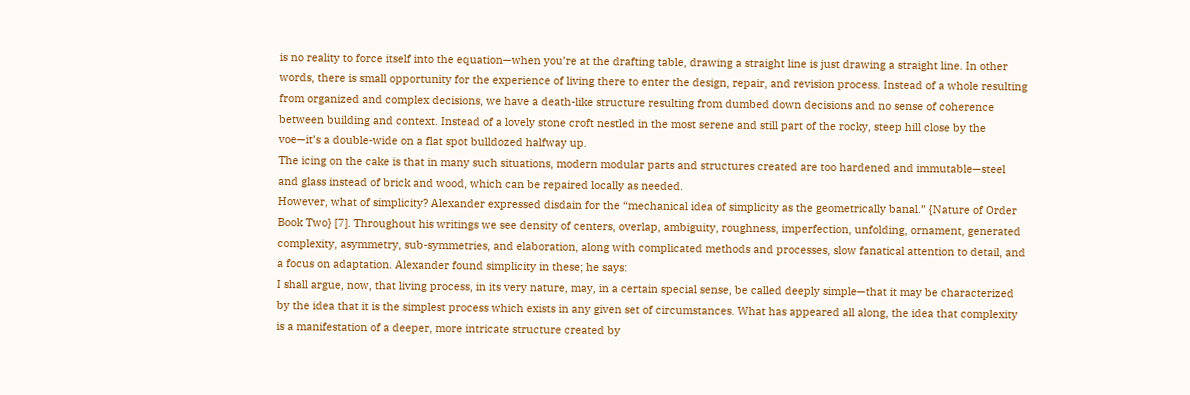is no reality to force itself into the equation—when you’re at the drafting table, drawing a straight line is just drawing a straight line. In other words, there is small opportunity for the experience of living there to enter the design, repair, and revision process. Instead of a whole resulting from organized and complex decisions, we have a death-like structure resulting from dumbed down decisions and no sense of coherence between building and context. Instead of a lovely stone croft nestled in the most serene and still part of the rocky, steep hill close by the voe—it’s a double-wide on a flat spot bulldozed halfway up.
The icing on the cake is that in many such situations, modern modular parts and structures created are too hardened and immutable—steel and glass instead of brick and wood, which can be repaired locally as needed.
However, what of simplicity? Alexander expressed disdain for the “mechanical idea of simplicity as the geometrically banal.” {Nature of Order Book Two} [7]. Throughout his writings we see density of centers, overlap, ambiguity, roughness, imperfection, unfolding, ornament, generated complexity, asymmetry, sub-symmetries, and elaboration, along with complicated methods and processes, slow fanatical attention to detail, and a focus on adaptation. Alexander found simplicity in these; he says:
I shall argue, now, that living process, in its very nature, may, in a certain special sense, be called deeply simple—that it may be characterized by the idea that it is the simplest process which exists in any given set of circumstances. What has appeared all along, the idea that complexity is a manifestation of a deeper, more intricate structure created by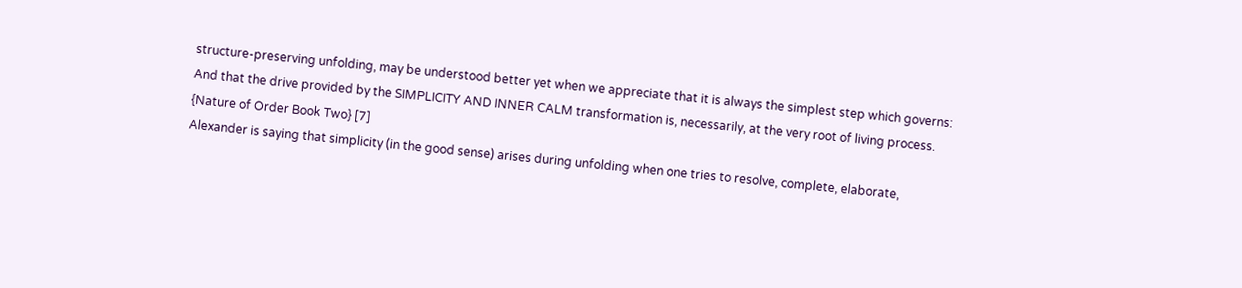structure-preserving unfolding, may be understood better yet when we appreciate that it is always the simplest step which governs: And that the drive provided by the SIMPLICITY AND INNER CALM transformation is, necessarily, at the very root of living process.
{Nature of Order Book Two} [7]
Alexander is saying that simplicity (in the good sense) arises during unfolding when one tries to resolve, complete, elaborate,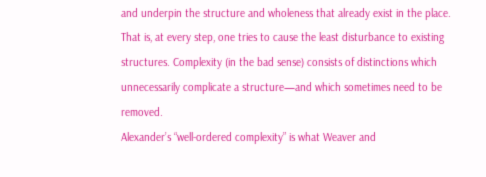and underpin the structure and wholeness that already exist in the place. That is, at every step, one tries to cause the least disturbance to existing structures. Complexity (in the bad sense) consists of distinctions which unnecessarily complicate a structure—and which sometimes need to be removed.
Alexander’s “well-ordered complexity” is what Weaver and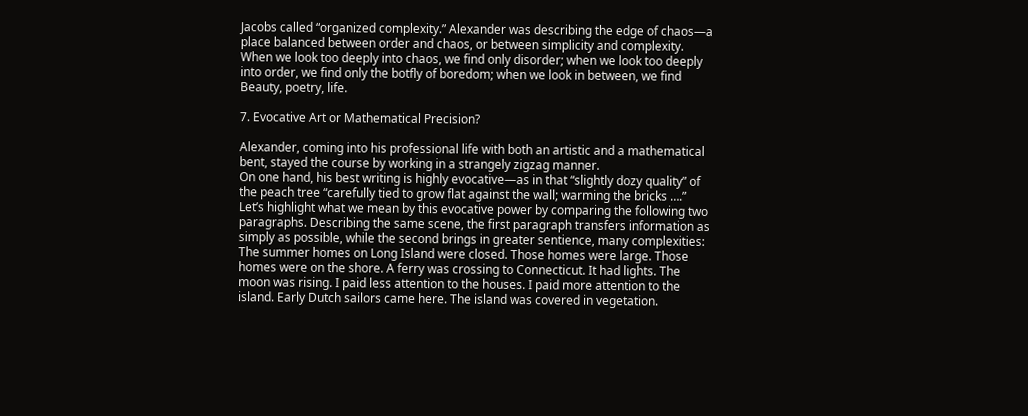Jacobs called “organized complexity.” Alexander was describing the edge of chaos—a place balanced between order and chaos, or between simplicity and complexity. When we look too deeply into chaos, we find only disorder; when we look too deeply into order, we find only the botfly of boredom; when we look in between, we find Beauty, poetry, life.

7. Evocative Art or Mathematical Precision?

Alexander, coming into his professional life with both an artistic and a mathematical bent, stayed the course by working in a strangely zigzag manner.
On one hand, his best writing is highly evocative—as in that “slightly dozy quality” of the peach tree “carefully tied to grow flat against the wall; warming the bricks ….” Let’s highlight what we mean by this evocative power by comparing the following two paragraphs. Describing the same scene, the first paragraph transfers information as simply as possible, while the second brings in greater sentience, many complexities:
The summer homes on Long Island were closed. Those homes were large. Those homes were on the shore. A ferry was crossing to Connecticut. It had lights. The moon was rising. I paid less attention to the houses. I paid more attention to the island. Early Dutch sailors came here. The island was covered in vegetation.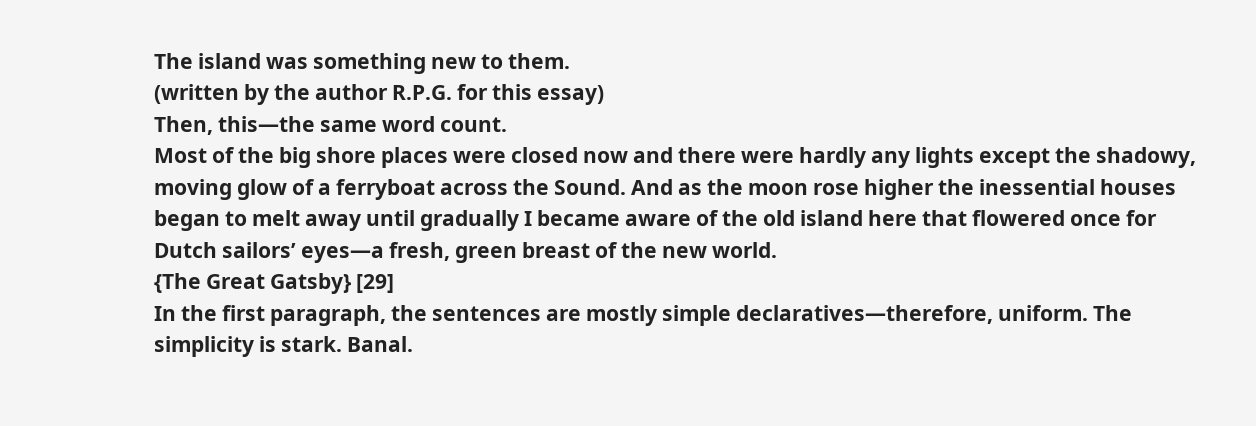The island was something new to them.
(written by the author R.P.G. for this essay)
Then, this—the same word count.
Most of the big shore places were closed now and there were hardly any lights except the shadowy, moving glow of a ferryboat across the Sound. And as the moon rose higher the inessential houses began to melt away until gradually I became aware of the old island here that flowered once for Dutch sailors’ eyes—a fresh, green breast of the new world.
{The Great Gatsby} [29]
In the first paragraph, the sentences are mostly simple declaratives—therefore, uniform. The simplicity is stark. Banal.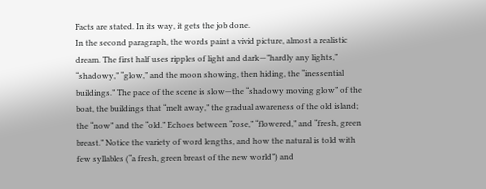Facts are stated. In its way, it gets the job done.
In the second paragraph, the words paint a vivid picture, almost a realistic dream. The first half uses ripples of light and dark—”hardly any lights,” “shadowy,” “glow,” and the moon showing, then hiding, the “inessential buildings.” The pace of the scene is slow—the “shadowy moving glow” of the boat, the buildings that “melt away,” the gradual awareness of the old island; the “now” and the “old.” Echoes between “rose,” “flowered,” and “fresh, green breast.” Notice the variety of word lengths, and how the natural is told with few syllables (“a fresh, green breast of the new world”) and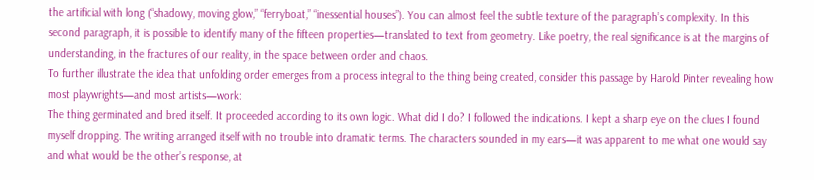the artificial with long (“shadowy, moving glow,” “ferryboat,” “inessential houses”). You can almost feel the subtle texture of the paragraph’s complexity. In this second paragraph, it is possible to identify many of the fifteen properties—translated to text from geometry. Like poetry, the real significance is at the margins of understanding, in the fractures of our reality, in the space between order and chaos.
To further illustrate the idea that unfolding order emerges from a process integral to the thing being created, consider this passage by Harold Pinter revealing how most playwrights—and most artists—work:
The thing germinated and bred itself. It proceeded according to its own logic. What did I do? I followed the indications. I kept a sharp eye on the clues I found myself dropping. The writing arranged itself with no trouble into dramatic terms. The characters sounded in my ears—it was apparent to me what one would say and what would be the other’s response, at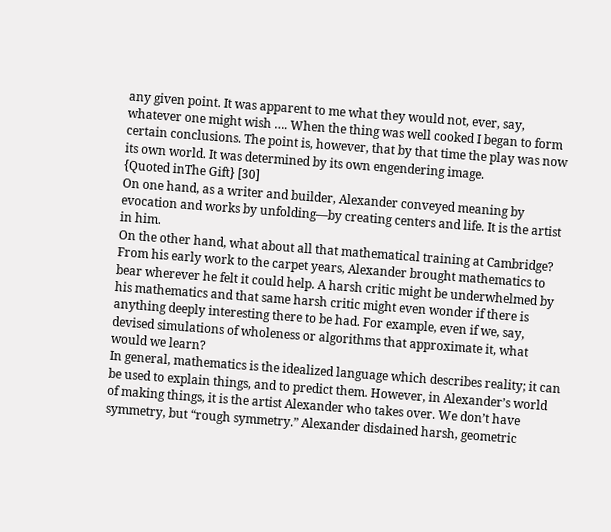any given point. It was apparent to me what they would not, ever, say, whatever one might wish …. When the thing was well cooked I began to form certain conclusions. The point is, however, that by that time the play was now its own world. It was determined by its own engendering image.
{Quoted inThe Gift} [30]
On one hand, as a writer and builder, Alexander conveyed meaning by evocation and works by unfolding—by creating centers and life. It is the artist in him.
On the other hand, what about all that mathematical training at Cambridge? From his early work to the carpet years, Alexander brought mathematics to bear wherever he felt it could help. A harsh critic might be underwhelmed by his mathematics and that same harsh critic might even wonder if there is anything deeply interesting there to be had. For example, even if we, say, devised simulations of wholeness or algorithms that approximate it, what would we learn?
In general, mathematics is the idealized language which describes reality; it can be used to explain things, and to predict them. However, in Alexander’s world of making things, it is the artist Alexander who takes over. We don’t have symmetry, but “rough symmetry.” Alexander disdained harsh, geometric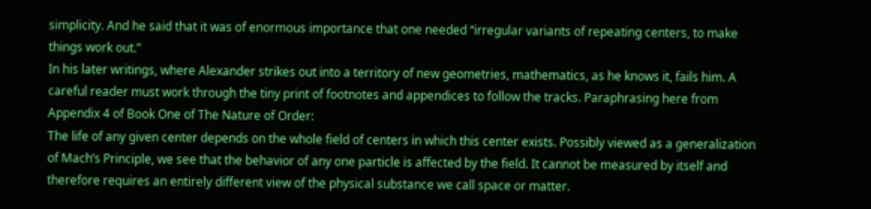simplicity. And he said that it was of enormous importance that one needed “irregular variants of repeating centers, to make things work out.”
In his later writings, where Alexander strikes out into a territory of new geometries, mathematics, as he knows it, fails him. A careful reader must work through the tiny print of footnotes and appendices to follow the tracks. Paraphrasing here from Appendix 4 of Book One of The Nature of Order:
The life of any given center depends on the whole field of centers in which this center exists. Possibly viewed as a generalization of Mach’s Principle, we see that the behavior of any one particle is affected by the field. It cannot be measured by itself and therefore requires an entirely different view of the physical substance we call space or matter.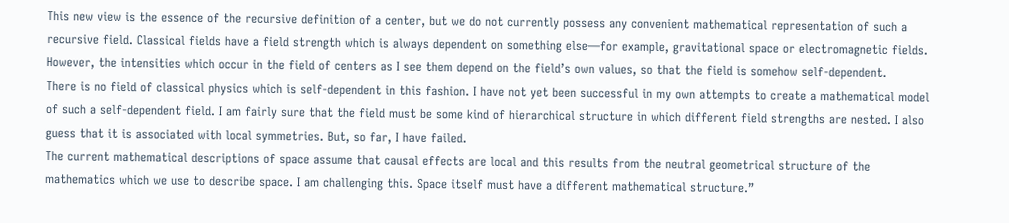This new view is the essence of the recursive definition of a center, but we do not currently possess any convenient mathematical representation of such a recursive field. Classical fields have a field strength which is always dependent on something else—for example, gravitational space or electromagnetic fields. However, the intensities which occur in the field of centers as I see them depend on the field’s own values, so that the field is somehow self-dependent.
There is no field of classical physics which is self-dependent in this fashion. I have not yet been successful in my own attempts to create a mathematical model of such a self-dependent field. I am fairly sure that the field must be some kind of hierarchical structure in which different field strengths are nested. I also guess that it is associated with local symmetries. But, so far, I have failed.
The current mathematical descriptions of space assume that causal effects are local and this results from the neutral geometrical structure of the mathematics which we use to describe space. I am challenging this. Space itself must have a different mathematical structure.”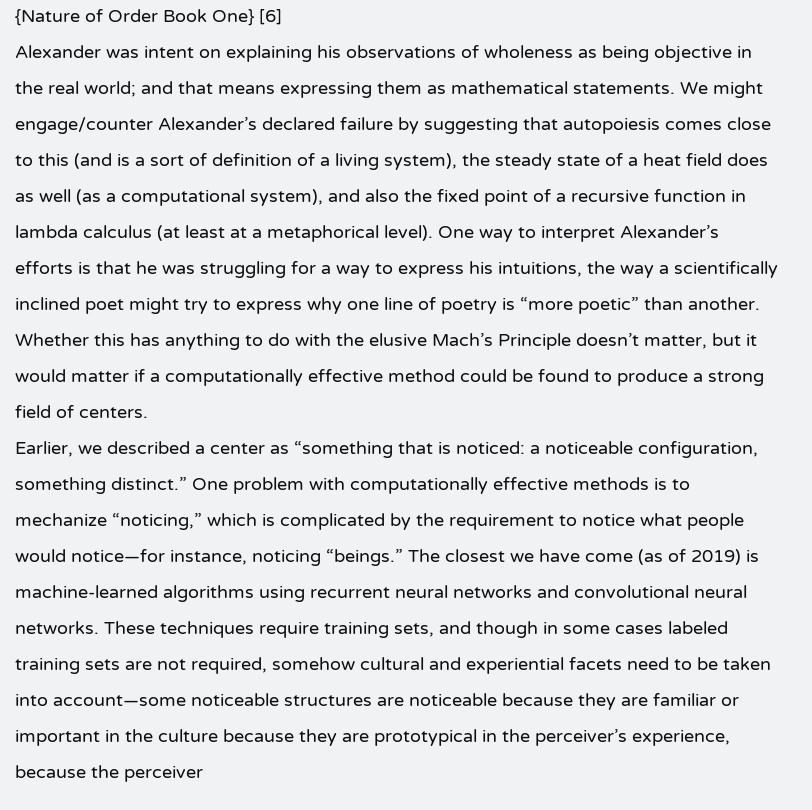{Nature of Order Book One} [6]
Alexander was intent on explaining his observations of wholeness as being objective in the real world; and that means expressing them as mathematical statements. We might engage/counter Alexander’s declared failure by suggesting that autopoiesis comes close to this (and is a sort of definition of a living system), the steady state of a heat field does as well (as a computational system), and also the fixed point of a recursive function in lambda calculus (at least at a metaphorical level). One way to interpret Alexander’s efforts is that he was struggling for a way to express his intuitions, the way a scientifically inclined poet might try to express why one line of poetry is “more poetic” than another. Whether this has anything to do with the elusive Mach’s Principle doesn’t matter, but it would matter if a computationally effective method could be found to produce a strong field of centers.
Earlier, we described a center as “something that is noticed: a noticeable configuration, something distinct.” One problem with computationally effective methods is to mechanize “noticing,” which is complicated by the requirement to notice what people would notice—for instance, noticing “beings.” The closest we have come (as of 2019) is machine-learned algorithms using recurrent neural networks and convolutional neural networks. These techniques require training sets, and though in some cases labeled training sets are not required, somehow cultural and experiential facets need to be taken into account—some noticeable structures are noticeable because they are familiar or important in the culture because they are prototypical in the perceiver’s experience, because the perceiver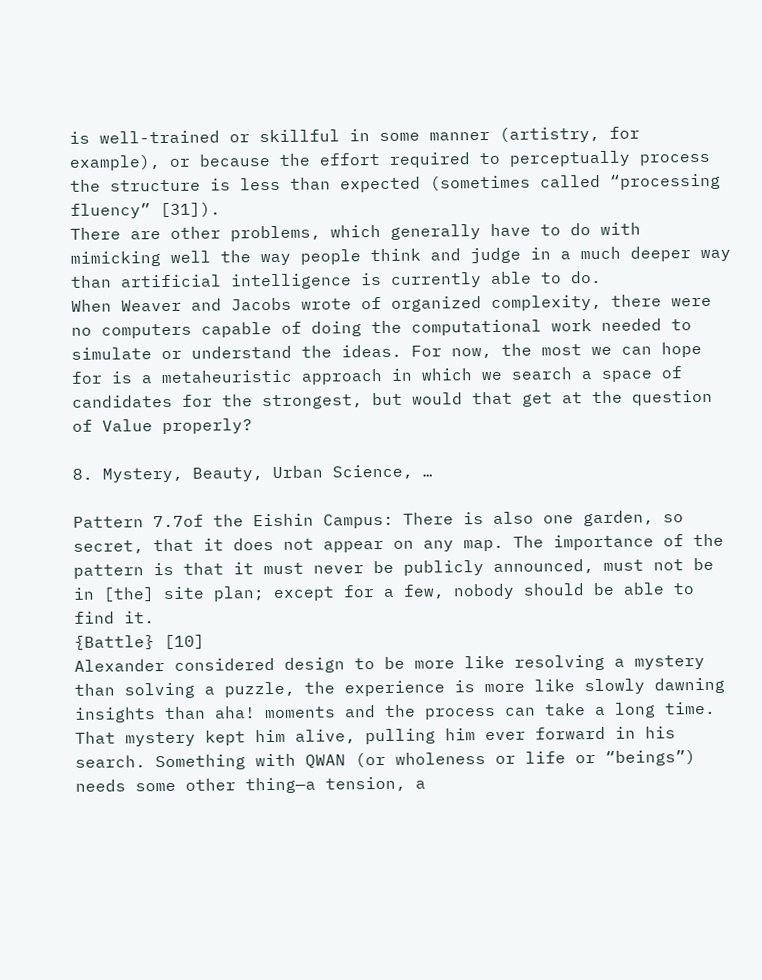is well-trained or skillful in some manner (artistry, for example), or because the effort required to perceptually process the structure is less than expected (sometimes called “processing fluency” [31]).
There are other problems, which generally have to do with mimicking well the way people think and judge in a much deeper way than artificial intelligence is currently able to do.
When Weaver and Jacobs wrote of organized complexity, there were no computers capable of doing the computational work needed to simulate or understand the ideas. For now, the most we can hope for is a metaheuristic approach in which we search a space of candidates for the strongest, but would that get at the question of Value properly?

8. Mystery, Beauty, Urban Science, …

Pattern 7.7of the Eishin Campus: There is also one garden, so secret, that it does not appear on any map. The importance of the pattern is that it must never be publicly announced, must not be in [the] site plan; except for a few, nobody should be able to find it.
{Battle} [10]
Alexander considered design to be more like resolving a mystery than solving a puzzle, the experience is more like slowly dawning insights than aha! moments and the process can take a long time. That mystery kept him alive, pulling him ever forward in his search. Something with QWAN (or wholeness or life or “beings”) needs some other thing—a tension, a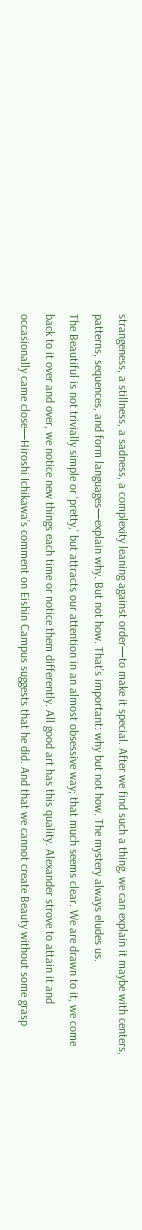strangeness, a stillness, a sadness, a complexity leaning against order—to make it special. After we find such a thing, we can explain it maybe with centers, patterns, sequences, and form languages—explain why. But not how. That’s important: why but not how. The mystery always eludes us.
The Beautiful is not trivially simple or ‘pretty,’ but attracts our attention in an almost obsessive way; that much seems clear. We are drawn to it, we come back to it over and over, we notice new things each time or notice them differently. All good art has this quality. Alexander strove to attain it and occasionally came close—Hiroshi Ichikawa’s comment on Eishin Campus suggests that he did. And that we cannot create Beauty without some grasp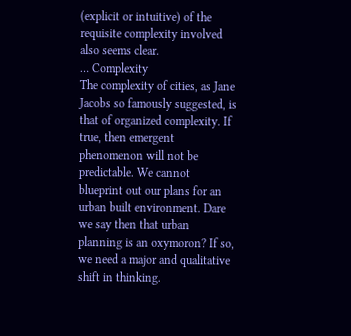(explicit or intuitive) of the requisite complexity involved also seems clear.
… Complexity
The complexity of cities, as Jane Jacobs so famously suggested, is that of organized complexity. If true, then emergent phenomenon will not be predictable. We cannot blueprint out our plans for an urban built environment. Dare we say then that urban planning is an oxymoron? If so, we need a major and qualitative shift in thinking.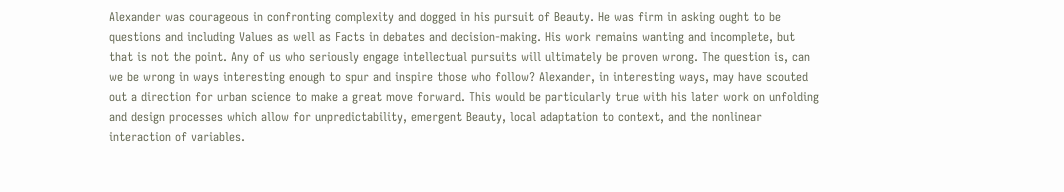Alexander was courageous in confronting complexity and dogged in his pursuit of Beauty. He was firm in asking ought to be questions and including Values as well as Facts in debates and decision-making. His work remains wanting and incomplete, but that is not the point. Any of us who seriously engage intellectual pursuits will ultimately be proven wrong. The question is, can we be wrong in ways interesting enough to spur and inspire those who follow? Alexander, in interesting ways, may have scouted out a direction for urban science to make a great move forward. This would be particularly true with his later work on unfolding and design processes which allow for unpredictability, emergent Beauty, local adaptation to context, and the nonlinear interaction of variables.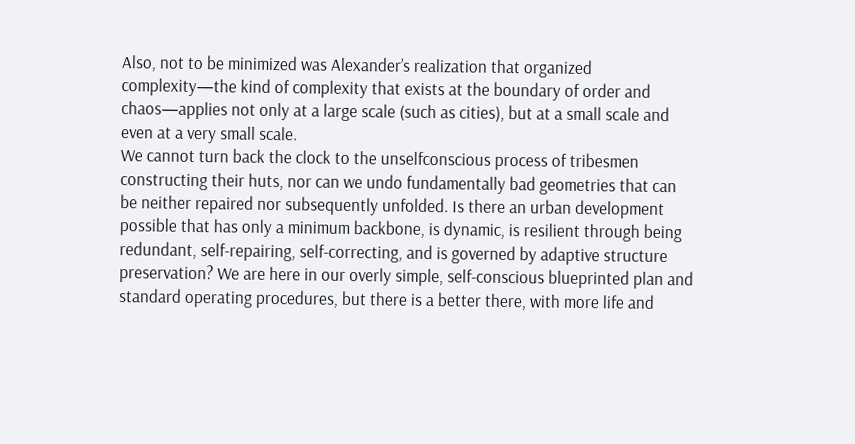Also, not to be minimized was Alexander’s realization that organized complexity—the kind of complexity that exists at the boundary of order and chaos—applies not only at a large scale (such as cities), but at a small scale and even at a very small scale.
We cannot turn back the clock to the unselfconscious process of tribesmen constructing their huts, nor can we undo fundamentally bad geometries that can be neither repaired nor subsequently unfolded. Is there an urban development possible that has only a minimum backbone, is dynamic, is resilient through being redundant, self-repairing, self-correcting, and is governed by adaptive structure preservation? We are here in our overly simple, self-conscious blueprinted plan and standard operating procedures, but there is a better there, with more life and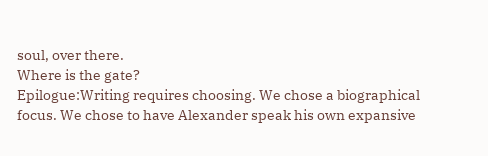soul, over there.
Where is the gate?
Epilogue:Writing requires choosing. We chose a biographical focus. We chose to have Alexander speak his own expansive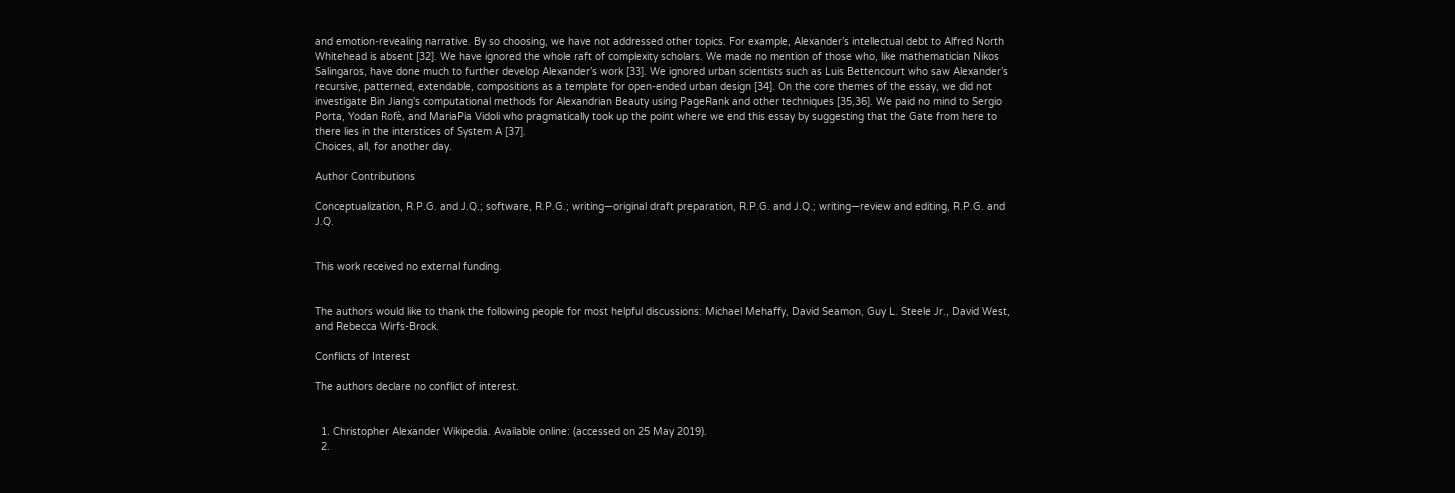and emotion-revealing narrative. By so choosing, we have not addressed other topics. For example, Alexander’s intellectual debt to Alfred North Whitehead is absent [32]. We have ignored the whole raft of complexity scholars. We made no mention of those who, like mathematician Nikos Salingaros, have done much to further develop Alexander’s work [33]. We ignored urban scientists such as Luis Bettencourt who saw Alexander’s recursive, patterned, extendable, compositions as a template for open-ended urban design [34]. On the core themes of the essay, we did not investigate Bin Jiang’s computational methods for Alexandrian Beauty using PageRank and other techniques [35,36]. We paid no mind to Sergio Porta, Yodan Rofè, and MariaPia Vidoli who pragmatically took up the point where we end this essay by suggesting that the Gate from here to there lies in the interstices of System A [37].
Choices, all, for another day.

Author Contributions

Conceptualization, R.P.G. and J.Q.; software, R.P.G.; writing—original draft preparation, R.P.G. and J.Q.; writing—review and editing, R.P.G. and J.Q.


This work received no external funding.


The authors would like to thank the following people for most helpful discussions: Michael Mehaffy, David Seamon, Guy L. Steele Jr., David West, and Rebecca Wirfs-Brock.

Conflicts of Interest

The authors declare no conflict of interest.


  1. Christopher Alexander Wikipedia. Available online: (accessed on 25 May 2019).
  2.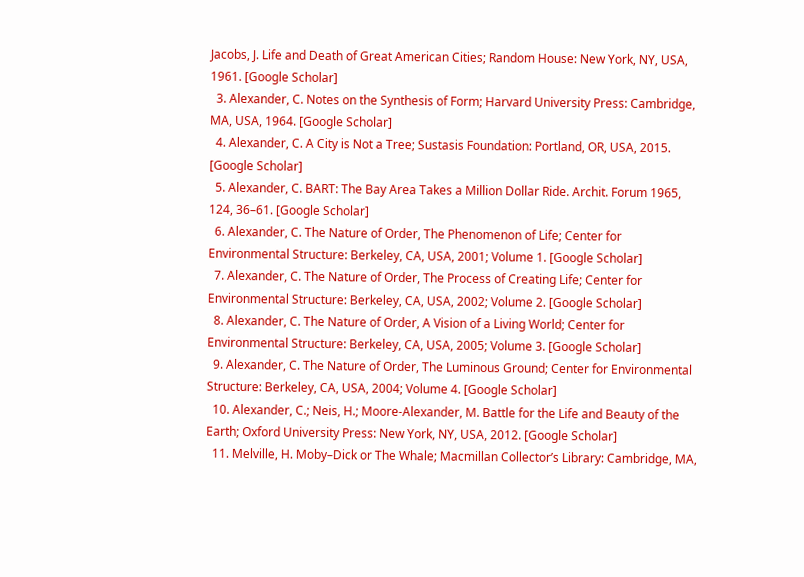Jacobs, J. Life and Death of Great American Cities; Random House: New York, NY, USA, 1961. [Google Scholar]
  3. Alexander, C. Notes on the Synthesis of Form; Harvard University Press: Cambridge, MA, USA, 1964. [Google Scholar]
  4. Alexander, C. A City is Not a Tree; Sustasis Foundation: Portland, OR, USA, 2015. [Google Scholar]
  5. Alexander, C. BART: The Bay Area Takes a Million Dollar Ride. Archit. Forum 1965, 124, 36–61. [Google Scholar]
  6. Alexander, C. The Nature of Order, The Phenomenon of Life; Center for Environmental Structure: Berkeley, CA, USA, 2001; Volume 1. [Google Scholar]
  7. Alexander, C. The Nature of Order, The Process of Creating Life; Center for Environmental Structure: Berkeley, CA, USA, 2002; Volume 2. [Google Scholar]
  8. Alexander, C. The Nature of Order, A Vision of a Living World; Center for Environmental Structure: Berkeley, CA, USA, 2005; Volume 3. [Google Scholar]
  9. Alexander, C. The Nature of Order, The Luminous Ground; Center for Environmental Structure: Berkeley, CA, USA, 2004; Volume 4. [Google Scholar]
  10. Alexander, C.; Neis, H.; Moore-Alexander, M. Battle for the Life and Beauty of the Earth; Oxford University Press: New York, NY, USA, 2012. [Google Scholar]
  11. Melville, H. Moby–Dick or The Whale; Macmillan Collector’s Library: Cambridge, MA,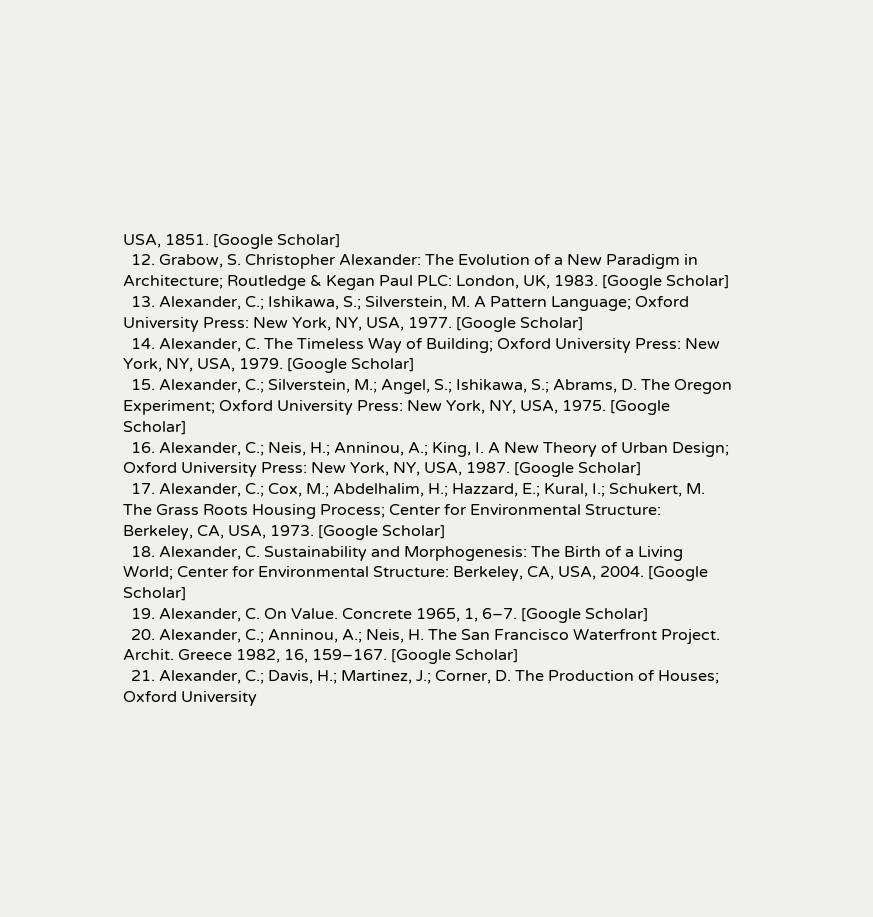USA, 1851. [Google Scholar]
  12. Grabow, S. Christopher Alexander: The Evolution of a New Paradigm in Architecture; Routledge & Kegan Paul PLC: London, UK, 1983. [Google Scholar]
  13. Alexander, C.; Ishikawa, S.; Silverstein, M. A Pattern Language; Oxford University Press: New York, NY, USA, 1977. [Google Scholar]
  14. Alexander, C. The Timeless Way of Building; Oxford University Press: New York, NY, USA, 1979. [Google Scholar]
  15. Alexander, C.; Silverstein, M.; Angel, S.; Ishikawa, S.; Abrams, D. The Oregon Experiment; Oxford University Press: New York, NY, USA, 1975. [Google Scholar]
  16. Alexander, C.; Neis, H.; Anninou, A.; King, I. A New Theory of Urban Design; Oxford University Press: New York, NY, USA, 1987. [Google Scholar]
  17. Alexander, C.; Cox, M.; Abdelhalim, H.; Hazzard, E.; Kural, I.; Schukert, M. The Grass Roots Housing Process; Center for Environmental Structure: Berkeley, CA, USA, 1973. [Google Scholar]
  18. Alexander, C. Sustainability and Morphogenesis: The Birth of a Living World; Center for Environmental Structure: Berkeley, CA, USA, 2004. [Google Scholar]
  19. Alexander, C. On Value. Concrete 1965, 1, 6–7. [Google Scholar]
  20. Alexander, C.; Anninou, A.; Neis, H. The San Francisco Waterfront Project. Archit. Greece 1982, 16, 159–167. [Google Scholar]
  21. Alexander, C.; Davis, H.; Martinez, J.; Corner, D. The Production of Houses; Oxford University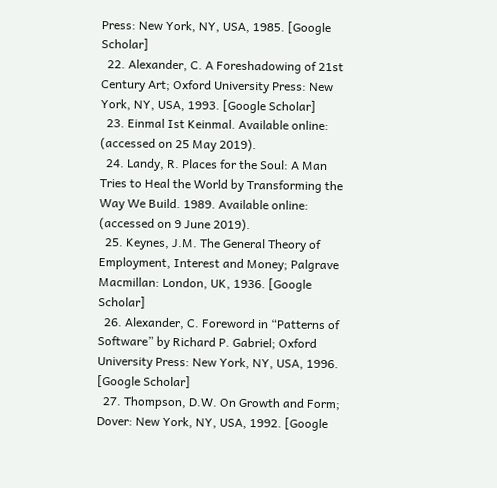Press: New York, NY, USA, 1985. [Google Scholar]
  22. Alexander, C. A Foreshadowing of 21st Century Art; Oxford University Press: New York, NY, USA, 1993. [Google Scholar]
  23. Einmal Ist Keinmal. Available online: (accessed on 25 May 2019).
  24. Landy, R. Places for the Soul: A Man Tries to Heal the World by Transforming the Way We Build. 1989. Available online: (accessed on 9 June 2019).
  25. Keynes, J.M. The General Theory of Employment, Interest and Money; Palgrave Macmillan: London, UK, 1936. [Google Scholar]
  26. Alexander, C. Foreword in “Patterns of Software” by Richard P. Gabriel; Oxford University Press: New York, NY, USA, 1996. [Google Scholar]
  27. Thompson, D.W. On Growth and Form; Dover: New York, NY, USA, 1992. [Google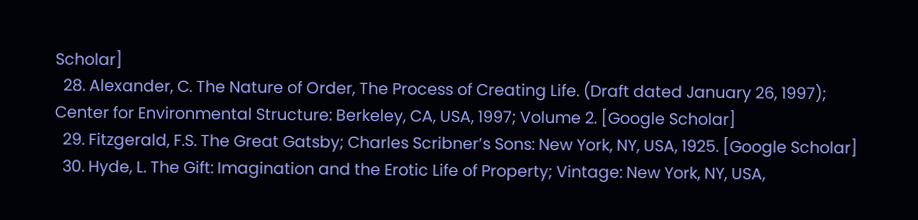Scholar]
  28. Alexander, C. The Nature of Order, The Process of Creating Life. (Draft dated January 26, 1997); Center for Environmental Structure: Berkeley, CA, USA, 1997; Volume 2. [Google Scholar]
  29. Fitzgerald, F.S. The Great Gatsby; Charles Scribner’s Sons: New York, NY, USA, 1925. [Google Scholar]
  30. Hyde, L. The Gift: Imagination and the Erotic Life of Property; Vintage: New York, NY, USA,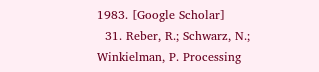1983. [Google Scholar]
  31. Reber, R.; Schwarz, N.; Winkielman, P. Processing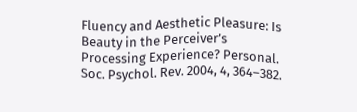Fluency and Aesthetic Pleasure: Is Beauty in the Perceiver’s Processing Experience? Personal. Soc. Psychol. Rev. 2004, 4, 364–382.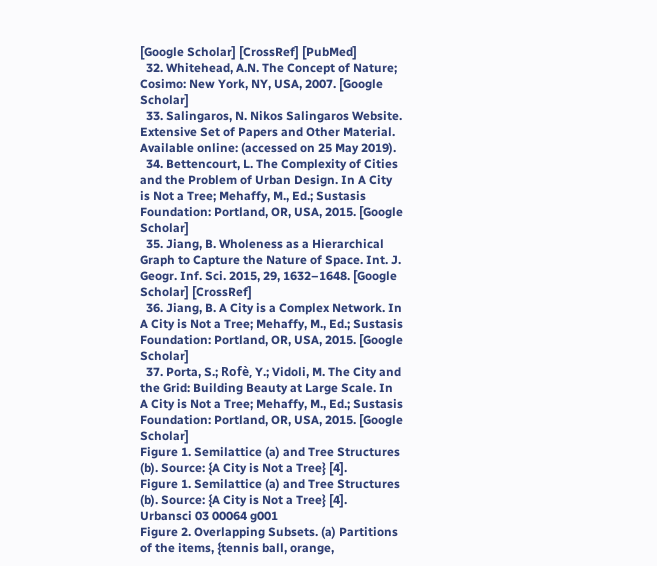[Google Scholar] [CrossRef] [PubMed]
  32. Whitehead, A.N. The Concept of Nature; Cosimo: New York, NY, USA, 2007. [Google Scholar]
  33. Salingaros, N. Nikos Salingaros Website. Extensive Set of Papers and Other Material. Available online: (accessed on 25 May 2019).
  34. Bettencourt, L. The Complexity of Cities and the Problem of Urban Design. In A City is Not a Tree; Mehaffy, M., Ed.; Sustasis Foundation: Portland, OR, USA, 2015. [Google Scholar]
  35. Jiang, B. Wholeness as a Hierarchical Graph to Capture the Nature of Space. Int. J. Geogr. Inf. Sci. 2015, 29, 1632–1648. [Google Scholar] [CrossRef]
  36. Jiang, B. A City is a Complex Network. In A City is Not a Tree; Mehaffy, M., Ed.; Sustasis Foundation: Portland, OR, USA, 2015. [Google Scholar]
  37. Porta, S.; Rofè, Y.; Vidoli, M. The City and the Grid: Building Beauty at Large Scale. In A City is Not a Tree; Mehaffy, M., Ed.; Sustasis Foundation: Portland, OR, USA, 2015. [Google Scholar]
Figure 1. Semilattice (a) and Tree Structures (b). Source: {A City is Not a Tree} [4].
Figure 1. Semilattice (a) and Tree Structures (b). Source: {A City is Not a Tree} [4].
Urbansci 03 00064 g001
Figure 2. Overlapping Subsets. (a) Partitions of the items, {tennis ball, orange,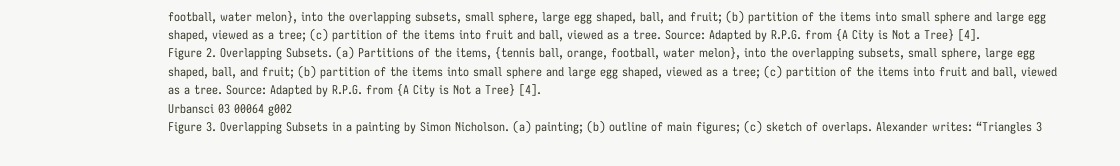football, water melon}, into the overlapping subsets, small sphere, large egg shaped, ball, and fruit; (b) partition of the items into small sphere and large egg shaped, viewed as a tree; (c) partition of the items into fruit and ball, viewed as a tree. Source: Adapted by R.P.G. from {A City is Not a Tree} [4].
Figure 2. Overlapping Subsets. (a) Partitions of the items, {tennis ball, orange, football, water melon}, into the overlapping subsets, small sphere, large egg shaped, ball, and fruit; (b) partition of the items into small sphere and large egg shaped, viewed as a tree; (c) partition of the items into fruit and ball, viewed as a tree. Source: Adapted by R.P.G. from {A City is Not a Tree} [4].
Urbansci 03 00064 g002
Figure 3. Overlapping Subsets in a painting by Simon Nicholson. (a) painting; (b) outline of main figures; (c) sketch of overlaps. Alexander writes: “Triangles 3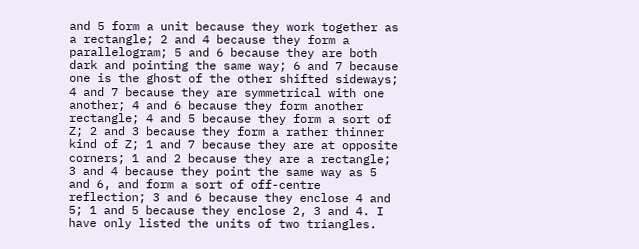and 5 form a unit because they work together as a rectangle; 2 and 4 because they form a parallelogram; 5 and 6 because they are both dark and pointing the same way; 6 and 7 because one is the ghost of the other shifted sideways; 4 and 7 because they are symmetrical with one another; 4 and 6 because they form another rectangle; 4 and 5 because they form a sort of Z; 2 and 3 because they form a rather thinner kind of Z; 1 and 7 because they are at opposite corners; 1 and 2 because they are a rectangle; 3 and 4 because they point the same way as 5 and 6, and form a sort of off-centre reflection; 3 and 6 because they enclose 4 and 5; 1 and 5 because they enclose 2, 3 and 4. I have only listed the units of two triangles.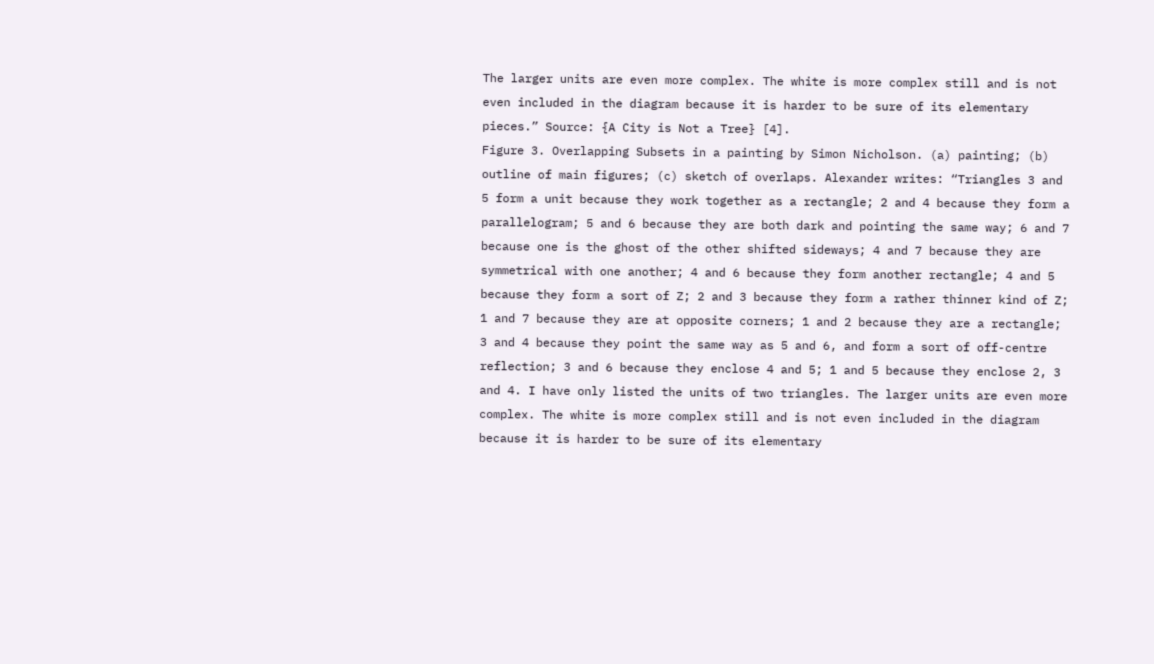The larger units are even more complex. The white is more complex still and is not even included in the diagram because it is harder to be sure of its elementary pieces.” Source: {A City is Not a Tree} [4].
Figure 3. Overlapping Subsets in a painting by Simon Nicholson. (a) painting; (b) outline of main figures; (c) sketch of overlaps. Alexander writes: “Triangles 3 and 5 form a unit because they work together as a rectangle; 2 and 4 because they form a parallelogram; 5 and 6 because they are both dark and pointing the same way; 6 and 7 because one is the ghost of the other shifted sideways; 4 and 7 because they are symmetrical with one another; 4 and 6 because they form another rectangle; 4 and 5 because they form a sort of Z; 2 and 3 because they form a rather thinner kind of Z; 1 and 7 because they are at opposite corners; 1 and 2 because they are a rectangle; 3 and 4 because they point the same way as 5 and 6, and form a sort of off-centre reflection; 3 and 6 because they enclose 4 and 5; 1 and 5 because they enclose 2, 3 and 4. I have only listed the units of two triangles. The larger units are even more complex. The white is more complex still and is not even included in the diagram because it is harder to be sure of its elementary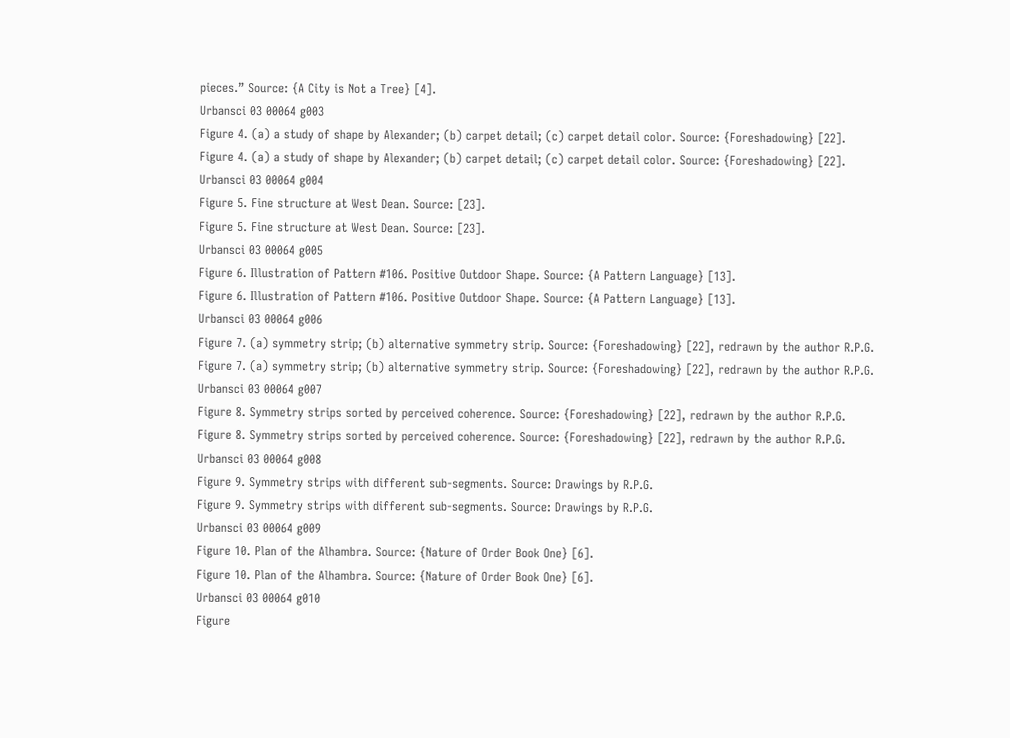pieces.” Source: {A City is Not a Tree} [4].
Urbansci 03 00064 g003
Figure 4. (a) a study of shape by Alexander; (b) carpet detail; (c) carpet detail color. Source: {Foreshadowing} [22].
Figure 4. (a) a study of shape by Alexander; (b) carpet detail; (c) carpet detail color. Source: {Foreshadowing} [22].
Urbansci 03 00064 g004
Figure 5. Fine structure at West Dean. Source: [23].
Figure 5. Fine structure at West Dean. Source: [23].
Urbansci 03 00064 g005
Figure 6. Illustration of Pattern #106. Positive Outdoor Shape. Source: {A Pattern Language} [13].
Figure 6. Illustration of Pattern #106. Positive Outdoor Shape. Source: {A Pattern Language} [13].
Urbansci 03 00064 g006
Figure 7. (a) symmetry strip; (b) alternative symmetry strip. Source: {Foreshadowing} [22], redrawn by the author R.P.G.
Figure 7. (a) symmetry strip; (b) alternative symmetry strip. Source: {Foreshadowing} [22], redrawn by the author R.P.G.
Urbansci 03 00064 g007
Figure 8. Symmetry strips sorted by perceived coherence. Source: {Foreshadowing} [22], redrawn by the author R.P.G.
Figure 8. Symmetry strips sorted by perceived coherence. Source: {Foreshadowing} [22], redrawn by the author R.P.G.
Urbansci 03 00064 g008
Figure 9. Symmetry strips with different sub-segments. Source: Drawings by R.P.G.
Figure 9. Symmetry strips with different sub-segments. Source: Drawings by R.P.G.
Urbansci 03 00064 g009
Figure 10. Plan of the Alhambra. Source: {Nature of Order Book One} [6].
Figure 10. Plan of the Alhambra. Source: {Nature of Order Book One} [6].
Urbansci 03 00064 g010
Figure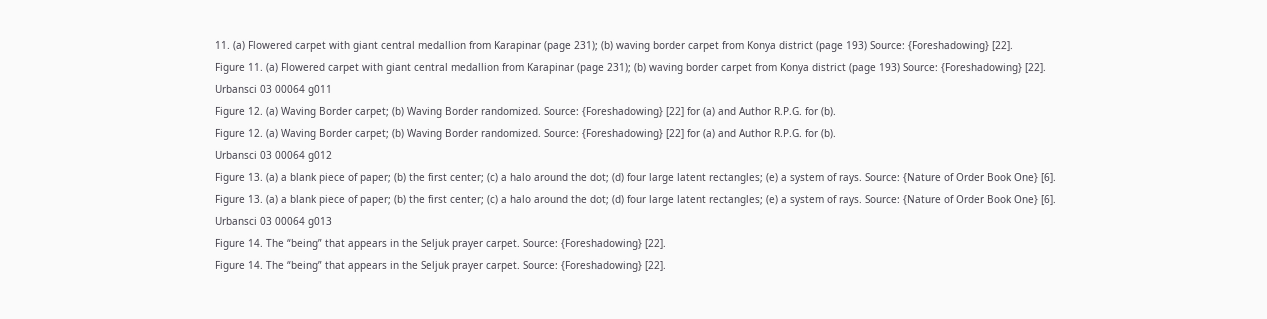11. (a) Flowered carpet with giant central medallion from Karapinar (page 231); (b) waving border carpet from Konya district (page 193) Source: {Foreshadowing} [22].
Figure 11. (a) Flowered carpet with giant central medallion from Karapinar (page 231); (b) waving border carpet from Konya district (page 193) Source: {Foreshadowing} [22].
Urbansci 03 00064 g011
Figure 12. (a) Waving Border carpet; (b) Waving Border randomized. Source: {Foreshadowing} [22] for (a) and Author R.P.G. for (b).
Figure 12. (a) Waving Border carpet; (b) Waving Border randomized. Source: {Foreshadowing} [22] for (a) and Author R.P.G. for (b).
Urbansci 03 00064 g012
Figure 13. (a) a blank piece of paper; (b) the first center; (c) a halo around the dot; (d) four large latent rectangles; (e) a system of rays. Source: {Nature of Order Book One} [6].
Figure 13. (a) a blank piece of paper; (b) the first center; (c) a halo around the dot; (d) four large latent rectangles; (e) a system of rays. Source: {Nature of Order Book One} [6].
Urbansci 03 00064 g013
Figure 14. The “being” that appears in the Seljuk prayer carpet. Source: {Foreshadowing} [22].
Figure 14. The “being” that appears in the Seljuk prayer carpet. Source: {Foreshadowing} [22].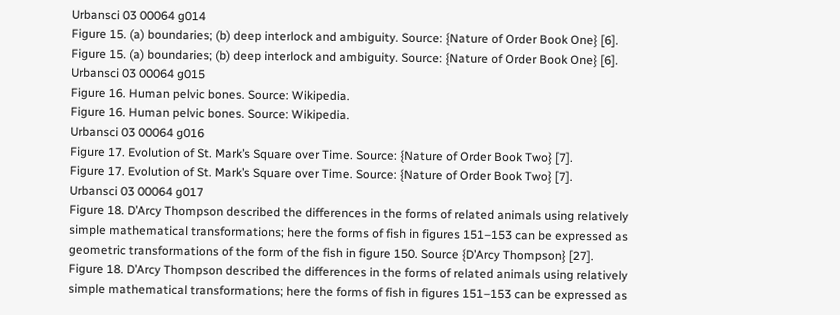Urbansci 03 00064 g014
Figure 15. (a) boundaries; (b) deep interlock and ambiguity. Source: {Nature of Order Book One} [6].
Figure 15. (a) boundaries; (b) deep interlock and ambiguity. Source: {Nature of Order Book One} [6].
Urbansci 03 00064 g015
Figure 16. Human pelvic bones. Source: Wikipedia.
Figure 16. Human pelvic bones. Source: Wikipedia.
Urbansci 03 00064 g016
Figure 17. Evolution of St. Mark’s Square over Time. Source: {Nature of Order Book Two} [7].
Figure 17. Evolution of St. Mark’s Square over Time. Source: {Nature of Order Book Two} [7].
Urbansci 03 00064 g017
Figure 18. D’Arcy Thompson described the differences in the forms of related animals using relatively simple mathematical transformations; here the forms of fish in figures 151–153 can be expressed as geometric transformations of the form of the fish in figure 150. Source {D’Arcy Thompson} [27].
Figure 18. D’Arcy Thompson described the differences in the forms of related animals using relatively simple mathematical transformations; here the forms of fish in figures 151–153 can be expressed as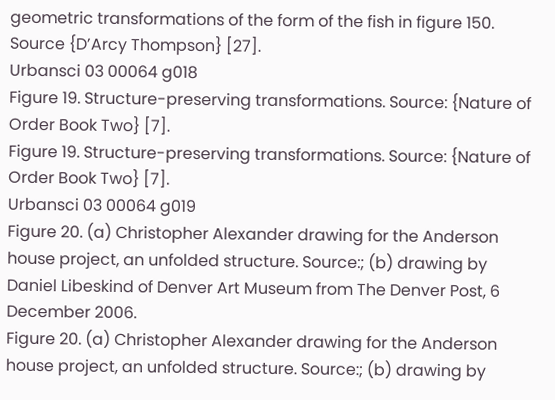geometric transformations of the form of the fish in figure 150. Source {D’Arcy Thompson} [27].
Urbansci 03 00064 g018
Figure 19. Structure-preserving transformations. Source: {Nature of Order Book Two} [7].
Figure 19. Structure-preserving transformations. Source: {Nature of Order Book Two} [7].
Urbansci 03 00064 g019
Figure 20. (a) Christopher Alexander drawing for the Anderson house project, an unfolded structure. Source:; (b) drawing by Daniel Libeskind of Denver Art Museum from The Denver Post, 6 December 2006.
Figure 20. (a) Christopher Alexander drawing for the Anderson house project, an unfolded structure. Source:; (b) drawing by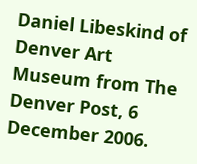Daniel Libeskind of Denver Art Museum from The Denver Post, 6 December 2006.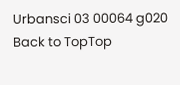Urbansci 03 00064 g020
Back to TopTop